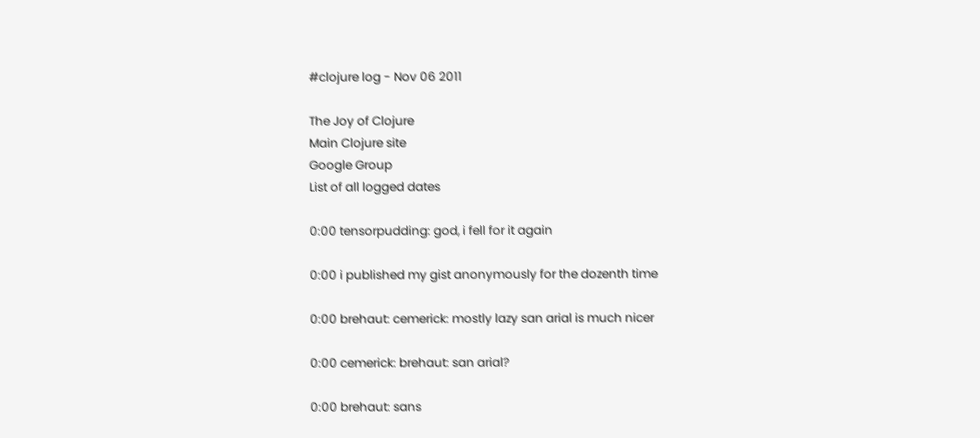#clojure log - Nov 06 2011

The Joy of Clojure
Main Clojure site
Google Group
List of all logged dates

0:00 tensorpudding: god, i fell for it again

0:00 i published my gist anonymously for the dozenth time

0:00 brehaut: cemerick: mostly lazy san arial is much nicer

0:00 cemerick: brehaut: san arial?

0:00 brehaut: sans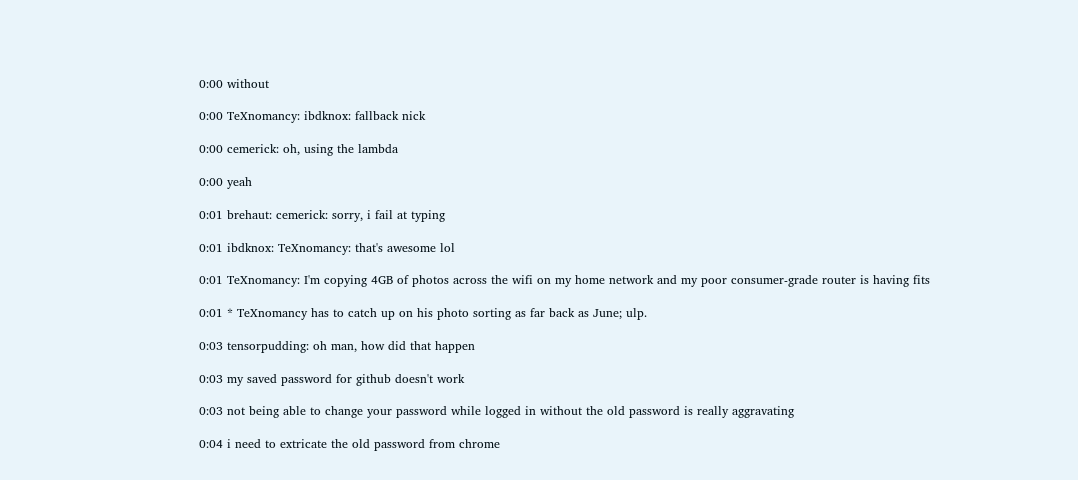0:00 without

0:00 TeXnomancy: ibdknox: fallback nick

0:00 cemerick: oh, using the lambda

0:00 yeah

0:01 brehaut: cemerick: sorry, i fail at typing

0:01 ibdknox: TeXnomancy: that's awesome lol

0:01 TeXnomancy: I'm copying 4GB of photos across the wifi on my home network and my poor consumer-grade router is having fits

0:01 * TeXnomancy has to catch up on his photo sorting as far back as June; ulp.

0:03 tensorpudding: oh man, how did that happen

0:03 my saved password for github doesn't work

0:03 not being able to change your password while logged in without the old password is really aggravating

0:04 i need to extricate the old password from chrome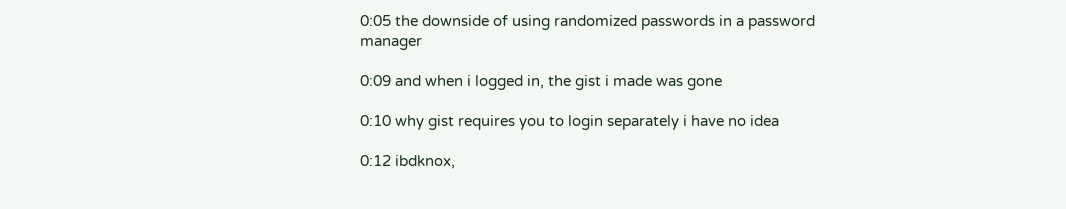0:05 the downside of using randomized passwords in a password manager

0:09 and when i logged in, the gist i made was gone

0:10 why gist requires you to login separately i have no idea

0:12 ibdknox,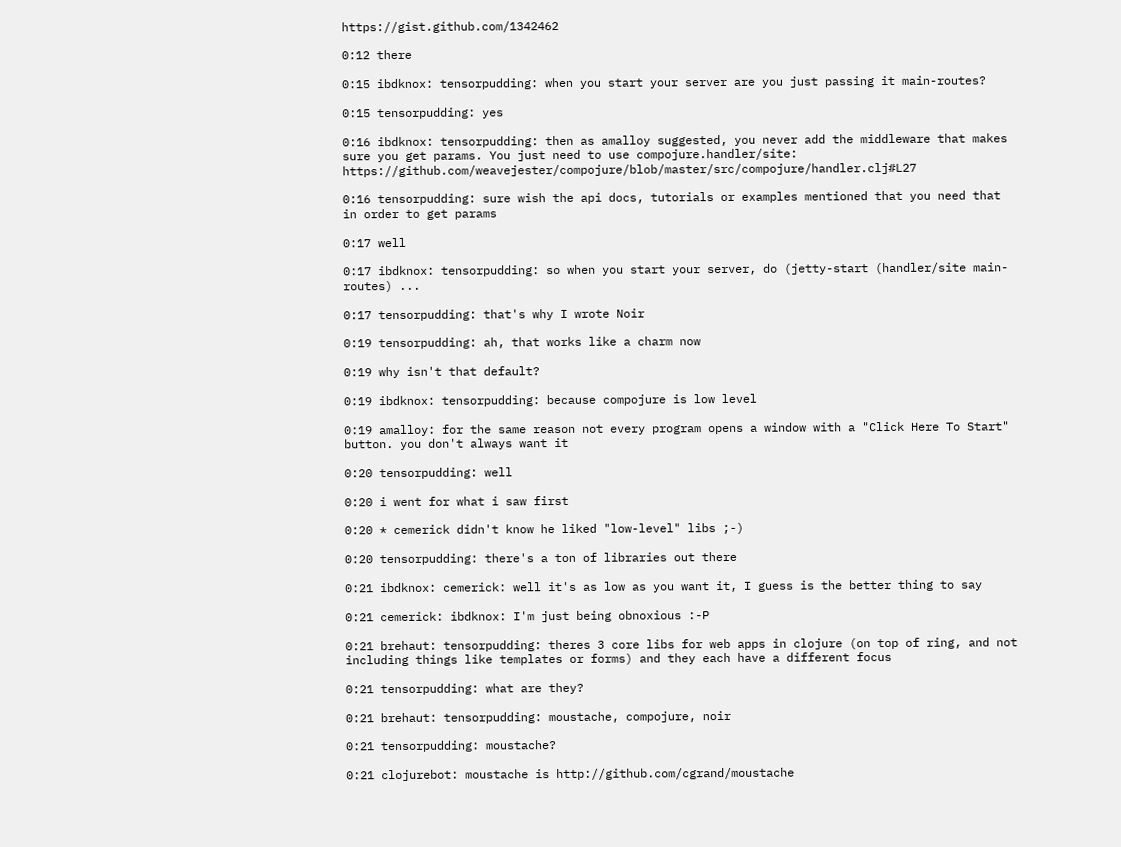https://gist.github.com/1342462

0:12 there

0:15 ibdknox: tensorpudding: when you start your server are you just passing it main-routes?

0:15 tensorpudding: yes

0:16 ibdknox: tensorpudding: then as amalloy suggested, you never add the middleware that makes sure you get params. You just need to use compojure.handler/site: https://github.com/weavejester/compojure/blob/master/src/compojure/handler.clj#L27

0:16 tensorpudding: sure wish the api docs, tutorials or examples mentioned that you need that in order to get params

0:17 well

0:17 ibdknox: tensorpudding: so when you start your server, do (jetty-start (handler/site main-routes) ...

0:17 tensorpudding: that's why I wrote Noir

0:19 tensorpudding: ah, that works like a charm now

0:19 why isn't that default?

0:19 ibdknox: tensorpudding: because compojure is low level

0:19 amalloy: for the same reason not every program opens a window with a "Click Here To Start" button. you don't always want it

0:20 tensorpudding: well

0:20 i went for what i saw first

0:20 * cemerick didn't know he liked "low-level" libs ;-)

0:20 tensorpudding: there's a ton of libraries out there

0:21 ibdknox: cemerick: well it's as low as you want it, I guess is the better thing to say

0:21 cemerick: ibdknox: I'm just being obnoxious :-P

0:21 brehaut: tensorpudding: theres 3 core libs for web apps in clojure (on top of ring, and not including things like templates or forms) and they each have a different focus

0:21 tensorpudding: what are they?

0:21 brehaut: tensorpudding: moustache, compojure, noir

0:21 tensorpudding: moustache?

0:21 clojurebot: moustache is http://github.com/cgrand/moustache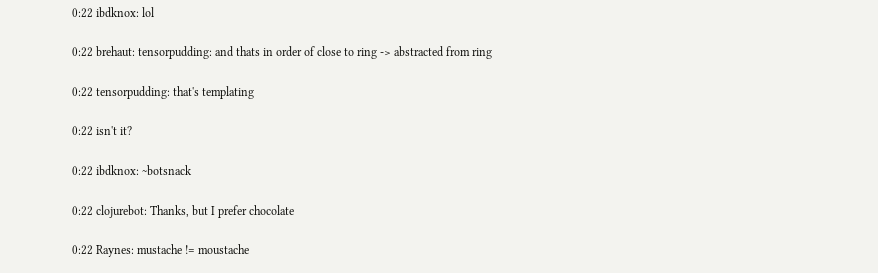0:22 ibdknox: lol

0:22 brehaut: tensorpudding: and thats in order of close to ring -> abstracted from ring

0:22 tensorpudding: that's templating

0:22 isn't it?

0:22 ibdknox: ~botsnack

0:22 clojurebot: Thanks, but I prefer chocolate

0:22 Raynes: mustache != moustache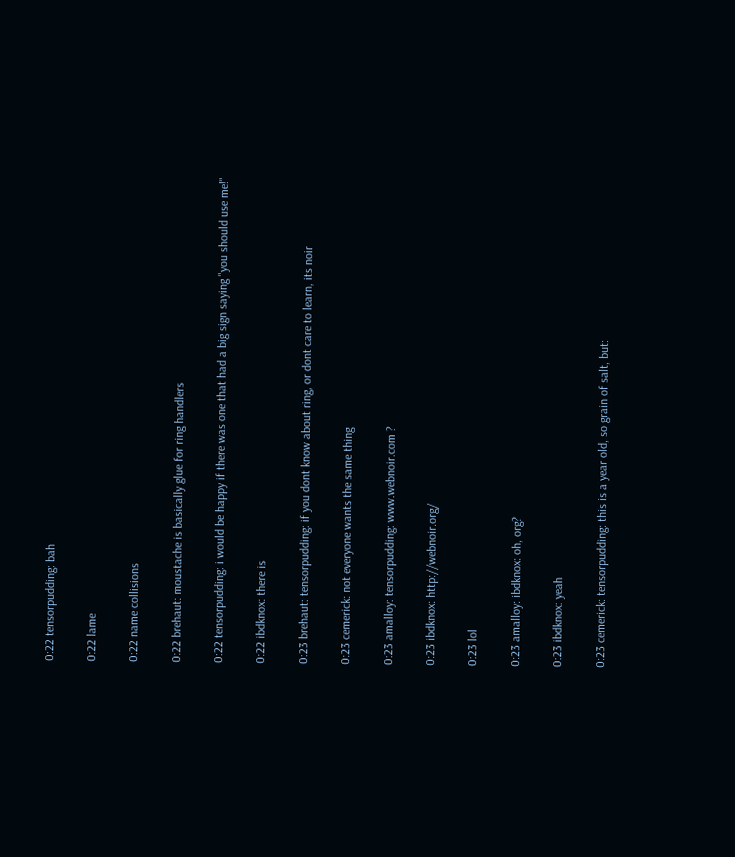0:22 tensorpudding: bah

0:22 lame

0:22 name collisions

0:22 brehaut: moustache is basically glue for ring handlers

0:22 tensorpudding: i would be happy if there was one that had a big sign saying "you should use me!"

0:22 ibdknox: there is

0:23 brehaut: tensorpudding: if you dont know about ring, or dont care to learn, its noir

0:23 cemerick: not everyone wants the same thing

0:23 amalloy: tensorpudding: www.webnoir.com ?

0:23 ibdknox: http://webnoir.org/

0:23 lol

0:23 amalloy: ibdknox: oh, org?

0:23 ibdknox: yeah

0:23 cemerick: tensorpudding: this is a year old, so grain of salt, but: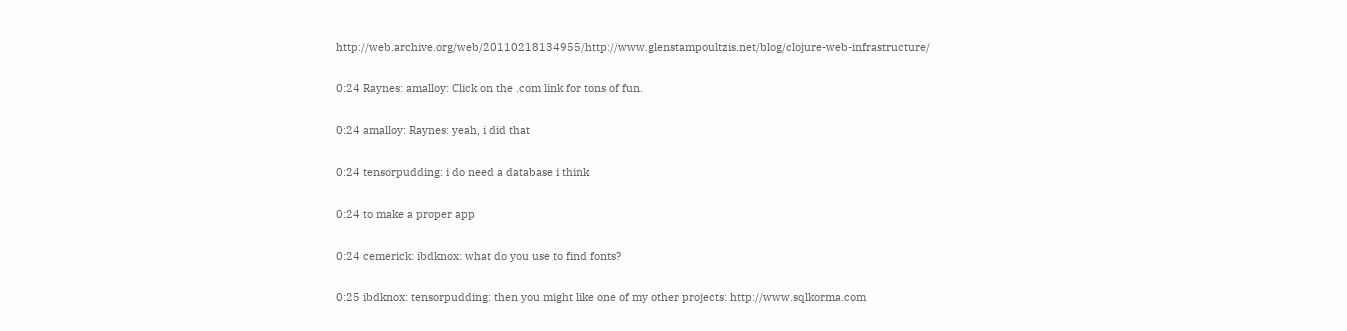http://web.archive.org/web/20110218134955/http://www.glenstampoultzis.net/blog/clojure-web-infrastructure/

0:24 Raynes: amalloy: Click on the .com link for tons of fun.

0:24 amalloy: Raynes: yeah, i did that

0:24 tensorpudding: i do need a database i think

0:24 to make a proper app

0:24 cemerick: ibdknox: what do you use to find fonts?

0:25 ibdknox: tensorpudding: then you might like one of my other projects: http://www.sqlkorma.com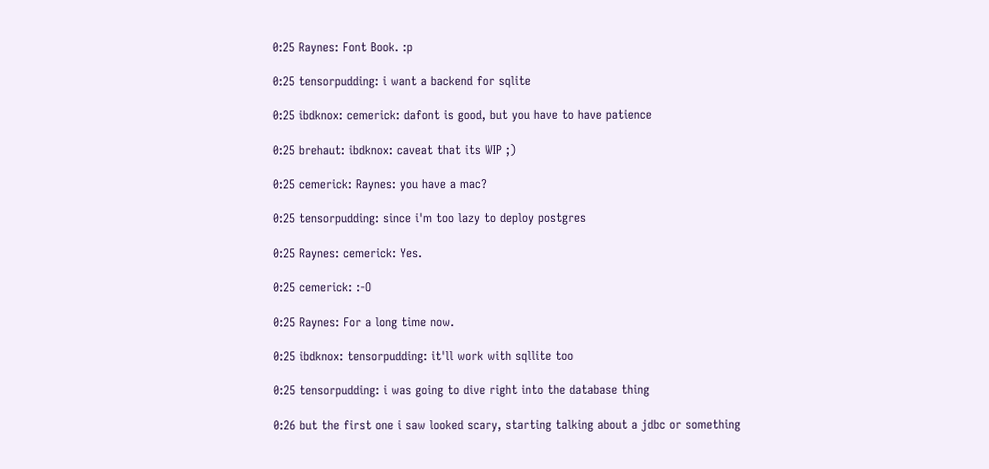0:25 Raynes: Font Book. :p

0:25 tensorpudding: i want a backend for sqlite

0:25 ibdknox: cemerick: dafont is good, but you have to have patience

0:25 brehaut: ibdknox: caveat that its WIP ;)

0:25 cemerick: Raynes: you have a mac?

0:25 tensorpudding: since i'm too lazy to deploy postgres

0:25 Raynes: cemerick: Yes.

0:25 cemerick: :-O

0:25 Raynes: For a long time now.

0:25 ibdknox: tensorpudding: it'll work with sqllite too

0:25 tensorpudding: i was going to dive right into the database thing

0:26 but the first one i saw looked scary, starting talking about a jdbc or something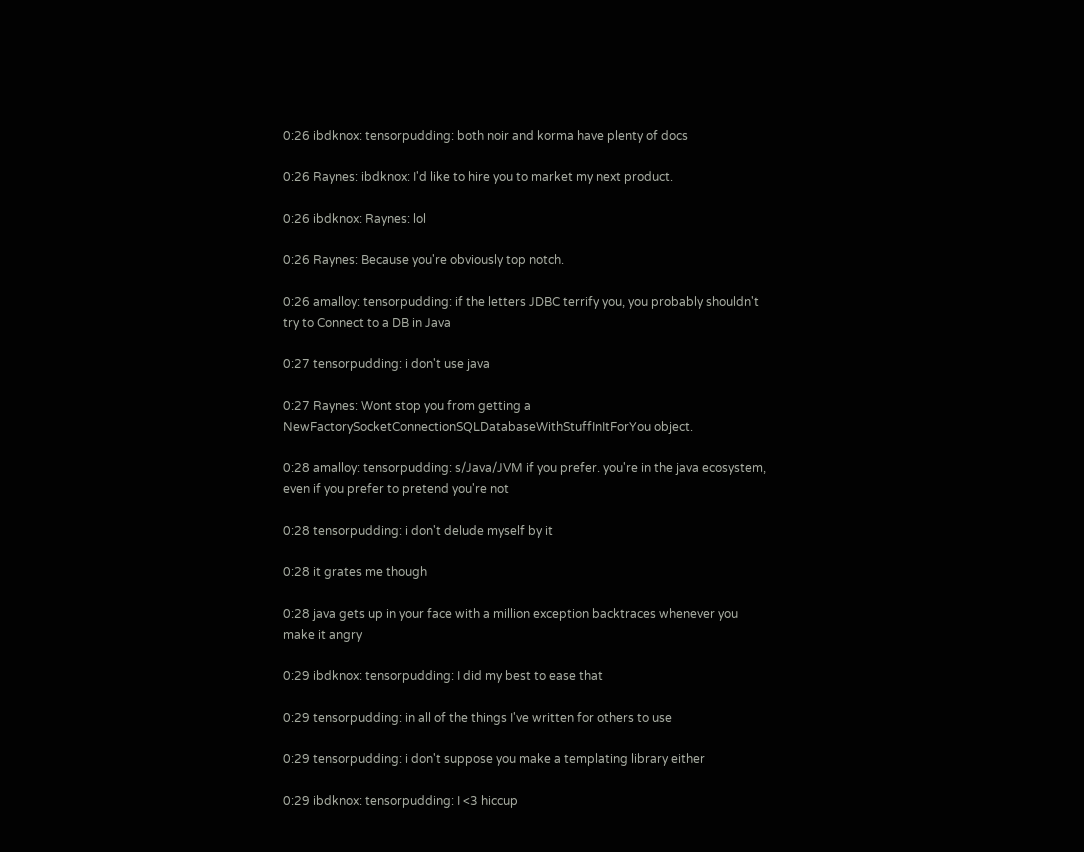0:26 ibdknox: tensorpudding: both noir and korma have plenty of docs

0:26 Raynes: ibdknox: I'd like to hire you to market my next product.

0:26 ibdknox: Raynes: lol

0:26 Raynes: Because you're obviously top notch.

0:26 amalloy: tensorpudding: if the letters JDBC terrify you, you probably shouldn't try to Connect to a DB in Java

0:27 tensorpudding: i don't use java

0:27 Raynes: Wont stop you from getting a NewFactorySocketConnectionSQLDatabaseWithStuffInItForYou object.

0:28 amalloy: tensorpudding: s/Java/JVM if you prefer. you're in the java ecosystem, even if you prefer to pretend you're not

0:28 tensorpudding: i don't delude myself by it

0:28 it grates me though

0:28 java gets up in your face with a million exception backtraces whenever you make it angry

0:29 ibdknox: tensorpudding: I did my best to ease that

0:29 tensorpudding: in all of the things I've written for others to use

0:29 tensorpudding: i don't suppose you make a templating library either

0:29 ibdknox: tensorpudding: I <3 hiccup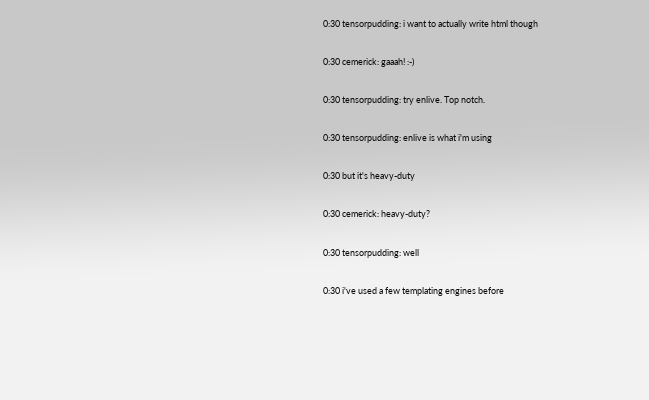0:30 tensorpudding: i want to actually write html though

0:30 cemerick: gaaah! :-)

0:30 tensorpudding: try enlive. Top notch.

0:30 tensorpudding: enlive is what i'm using

0:30 but it's heavy-duty

0:30 cemerick: heavy-duty?

0:30 tensorpudding: well

0:30 i've used a few templating engines before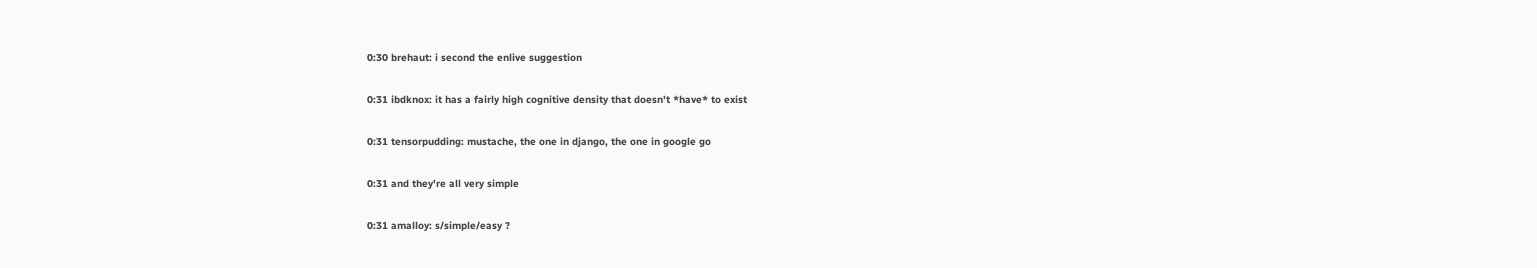0:30 brehaut: i second the enlive suggestion

0:31 ibdknox: it has a fairly high cognitive density that doesn't *have* to exist

0:31 tensorpudding: mustache, the one in django, the one in google go

0:31 and they're all very simple

0:31 amalloy: s/simple/easy ?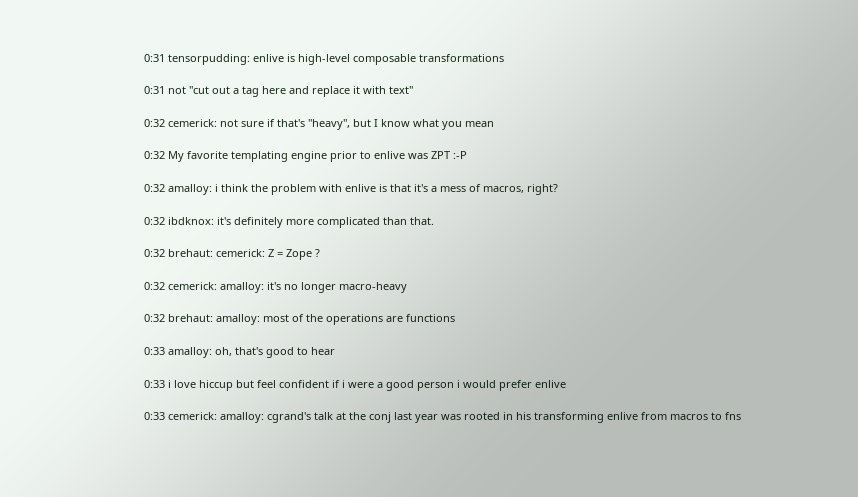0:31 tensorpudding: enlive is high-level composable transformations

0:31 not "cut out a tag here and replace it with text"

0:32 cemerick: not sure if that's "heavy", but I know what you mean

0:32 My favorite templating engine prior to enlive was ZPT :-P

0:32 amalloy: i think the problem with enlive is that it's a mess of macros, right?

0:32 ibdknox: it's definitely more complicated than that.

0:32 brehaut: cemerick: Z = Zope ?

0:32 cemerick: amalloy: it's no longer macro-heavy

0:32 brehaut: amalloy: most of the operations are functions

0:33 amalloy: oh, that's good to hear

0:33 i love hiccup but feel confident if i were a good person i would prefer enlive

0:33 cemerick: amalloy: cgrand's talk at the conj last year was rooted in his transforming enlive from macros to fns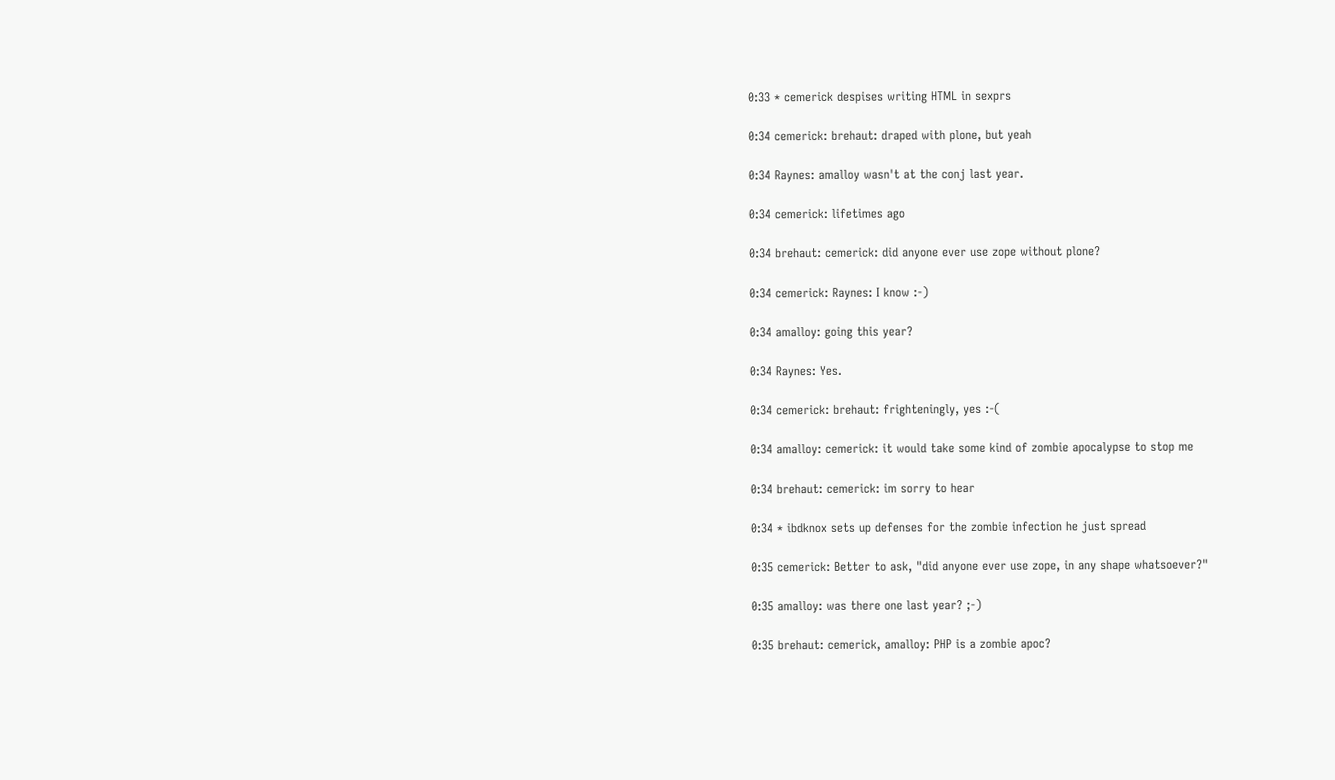0:33 * cemerick despises writing HTML in sexprs

0:34 cemerick: brehaut: draped with plone, but yeah

0:34 Raynes: amalloy wasn't at the conj last year.

0:34 cemerick: lifetimes ago

0:34 brehaut: cemerick: did anyone ever use zope without plone?

0:34 cemerick: Raynes: I know :-)

0:34 amalloy: going this year?

0:34 Raynes: Yes.

0:34 cemerick: brehaut: frighteningly, yes :-(

0:34 amalloy: cemerick: it would take some kind of zombie apocalypse to stop me

0:34 brehaut: cemerick: im sorry to hear

0:34 * ibdknox sets up defenses for the zombie infection he just spread

0:35 cemerick: Better to ask, "did anyone ever use zope, in any shape whatsoever?"

0:35 amalloy: was there one last year? ;-)

0:35 brehaut: cemerick, amalloy: PHP is a zombie apoc?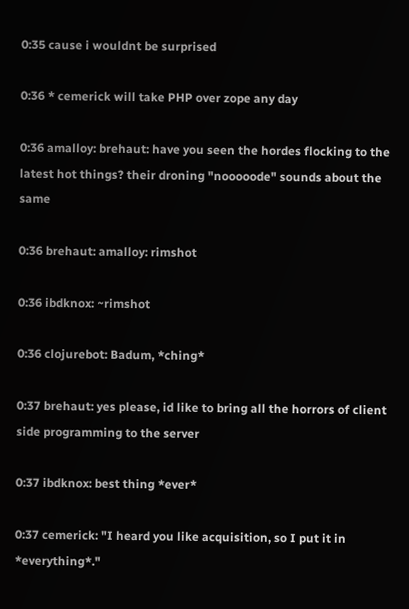0:35 cause i wouldnt be surprised

0:36 * cemerick will take PHP over zope any day

0:36 amalloy: brehaut: have you seen the hordes flocking to the latest hot things? their droning "nooooode" sounds about the same

0:36 brehaut: amalloy: rimshot

0:36 ibdknox: ~rimshot

0:36 clojurebot: Badum, *ching*

0:37 brehaut: yes please, id like to bring all the horrors of client side programming to the server

0:37 ibdknox: best thing *ever*

0:37 cemerick: "I heard you like acquisition, so I put it in *everything*."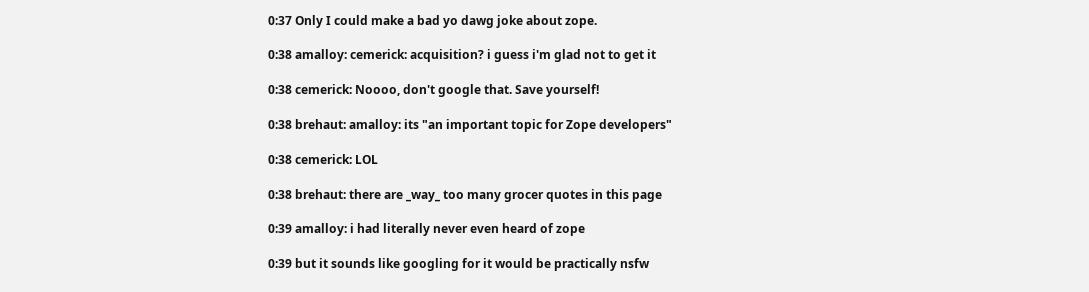0:37 Only I could make a bad yo dawg joke about zope.

0:38 amalloy: cemerick: acquisition? i guess i'm glad not to get it

0:38 cemerick: Noooo, don't google that. Save yourself!

0:38 brehaut: amalloy: its "an important topic for Zope developers"

0:38 cemerick: LOL

0:38 brehaut: there are _way_ too many grocer quotes in this page

0:39 amalloy: i had literally never even heard of zope

0:39 but it sounds like googling for it would be practically nsfw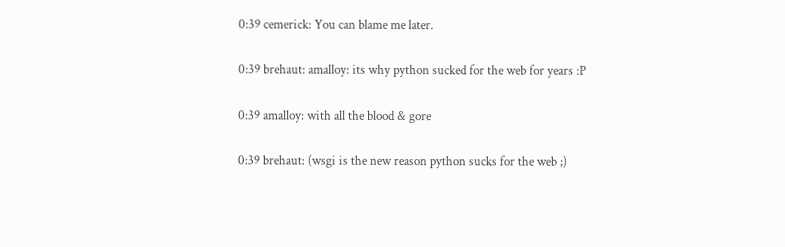0:39 cemerick: You can blame me later.

0:39 brehaut: amalloy: its why python sucked for the web for years :P

0:39 amalloy: with all the blood & gore

0:39 brehaut: (wsgi is the new reason python sucks for the web ;)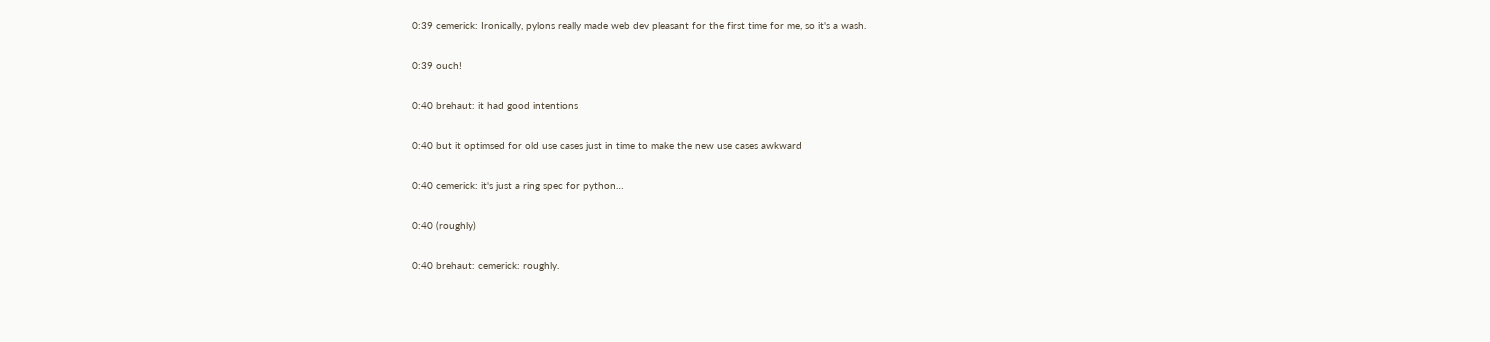0:39 cemerick: Ironically, pylons really made web dev pleasant for the first time for me, so it's a wash.

0:39 ouch!

0:40 brehaut: it had good intentions

0:40 but it optimsed for old use cases just in time to make the new use cases awkward

0:40 cemerick: it's just a ring spec for python…

0:40 (roughly)

0:40 brehaut: cemerick: roughly.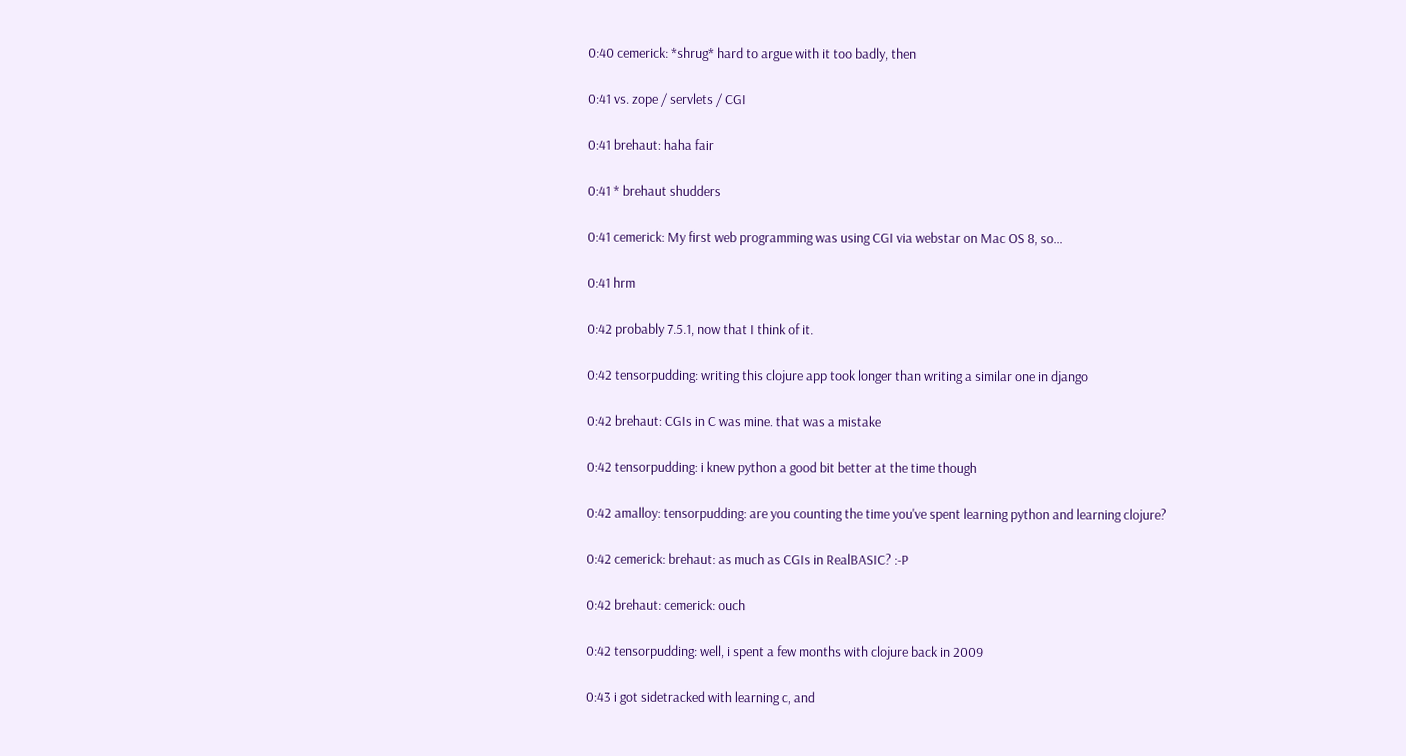0:40 cemerick: *shrug* hard to argue with it too badly, then

0:41 vs. zope / servlets / CGI

0:41 brehaut: haha fair

0:41 * brehaut shudders

0:41 cemerick: My first web programming was using CGI via webstar on Mac OS 8, so…

0:41 hrm

0:42 probably 7.5.1, now that I think of it.

0:42 tensorpudding: writing this clojure app took longer than writing a similar one in django

0:42 brehaut: CGIs in C was mine. that was a mistake

0:42 tensorpudding: i knew python a good bit better at the time though

0:42 amalloy: tensorpudding: are you counting the time you've spent learning python and learning clojure?

0:42 cemerick: brehaut: as much as CGIs in RealBASIC? :-P

0:42 brehaut: cemerick: ouch

0:42 tensorpudding: well, i spent a few months with clojure back in 2009

0:43 i got sidetracked with learning c, and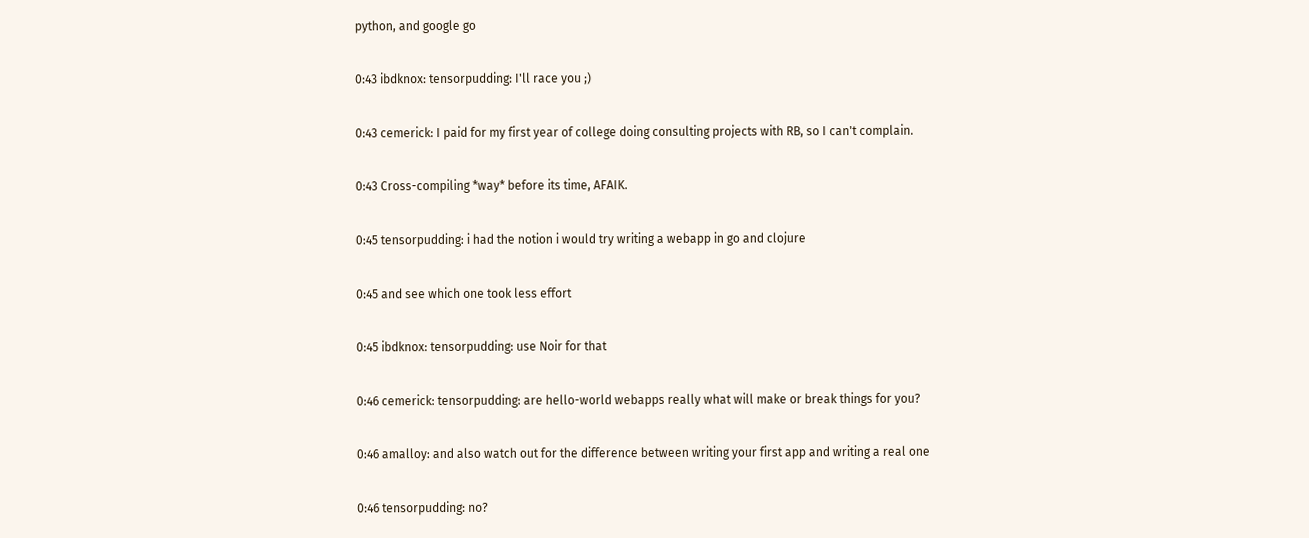python, and google go

0:43 ibdknox: tensorpudding: I'll race you ;)

0:43 cemerick: I paid for my first year of college doing consulting projects with RB, so I can't complain.

0:43 Cross-compiling *way* before its time, AFAIK.

0:45 tensorpudding: i had the notion i would try writing a webapp in go and clojure

0:45 and see which one took less effort

0:45 ibdknox: tensorpudding: use Noir for that

0:46 cemerick: tensorpudding: are hello-world webapps really what will make or break things for you?

0:46 amalloy: and also watch out for the difference between writing your first app and writing a real one

0:46 tensorpudding: no?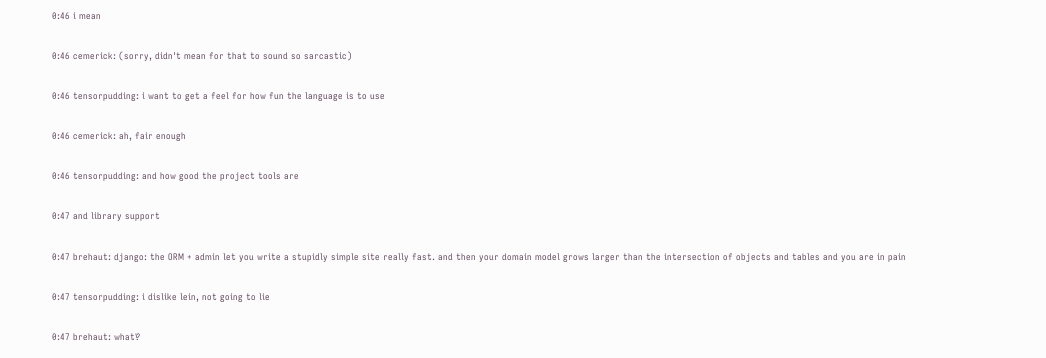0:46 i mean

0:46 cemerick: (sorry, didn't mean for that to sound so sarcastic)

0:46 tensorpudding: i want to get a feel for how fun the language is to use

0:46 cemerick: ah, fair enough

0:46 tensorpudding: and how good the project tools are

0:47 and library support

0:47 brehaut: django: the ORM + admin let you write a stupidly simple site really fast. and then your domain model grows larger than the intersection of objects and tables and you are in pain

0:47 tensorpudding: i dislike lein, not going to lie

0:47 brehaut: what‽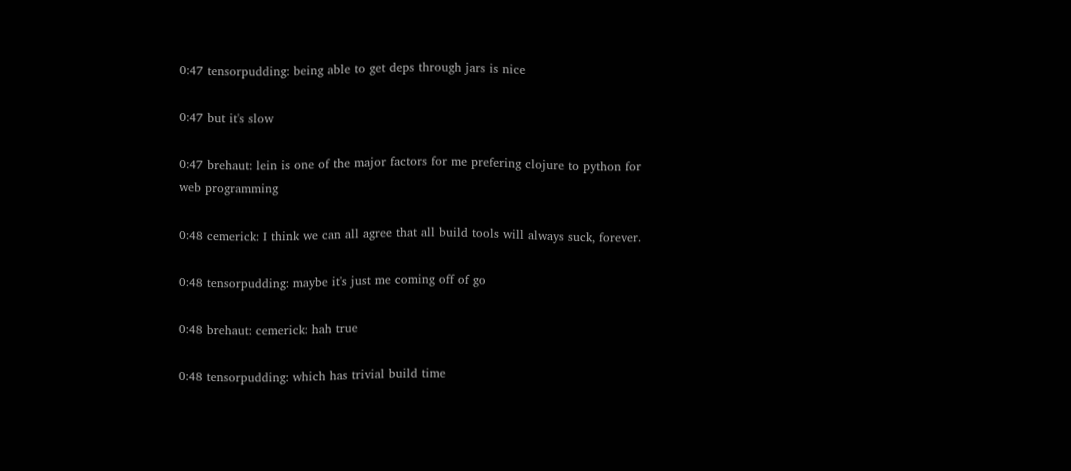0:47 tensorpudding: being able to get deps through jars is nice

0:47 but it's slow

0:47 brehaut: lein is one of the major factors for me prefering clojure to python for web programming

0:48 cemerick: I think we can all agree that all build tools will always suck, forever.

0:48 tensorpudding: maybe it's just me coming off of go

0:48 brehaut: cemerick: hah true

0:48 tensorpudding: which has trivial build time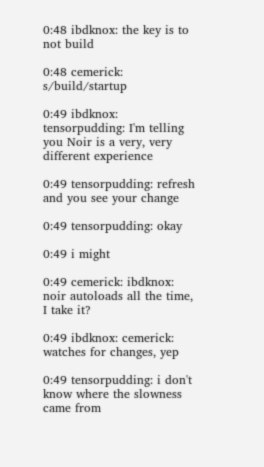0:48 ibdknox: the key is to not build

0:48 cemerick: s/build/startup

0:49 ibdknox: tensorpudding: I'm telling you Noir is a very, very different experience

0:49 tensorpudding: refresh and you see your change

0:49 tensorpudding: okay

0:49 i might

0:49 cemerick: ibdknox: noir autoloads all the time, I take it?

0:49 ibdknox: cemerick: watches for changes, yep

0:49 tensorpudding: i don't know where the slowness came from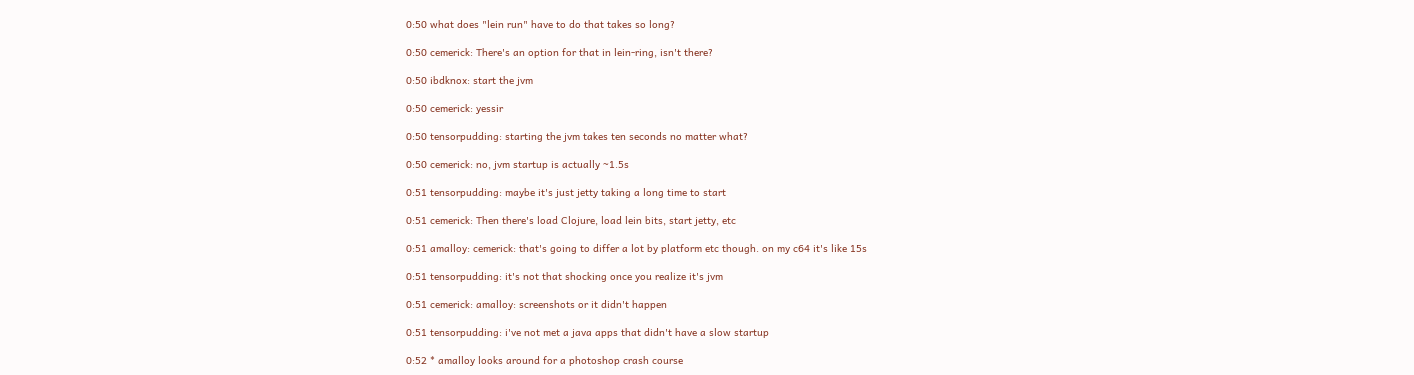0:50 what does "lein run" have to do that takes so long?

0:50 cemerick: There's an option for that in lein-ring, isn't there?

0:50 ibdknox: start the jvm

0:50 cemerick: yessir

0:50 tensorpudding: starting the jvm takes ten seconds no matter what?

0:50 cemerick: no, jvm startup is actually ~1.5s

0:51 tensorpudding: maybe it's just jetty taking a long time to start

0:51 cemerick: Then there's load Clojure, load lein bits, start jetty, etc

0:51 amalloy: cemerick: that's going to differ a lot by platform etc though. on my c64 it's like 15s

0:51 tensorpudding: it's not that shocking once you realize it's jvm

0:51 cemerick: amalloy: screenshots or it didn't happen

0:51 tensorpudding: i've not met a java apps that didn't have a slow startup

0:52 * amalloy looks around for a photoshop crash course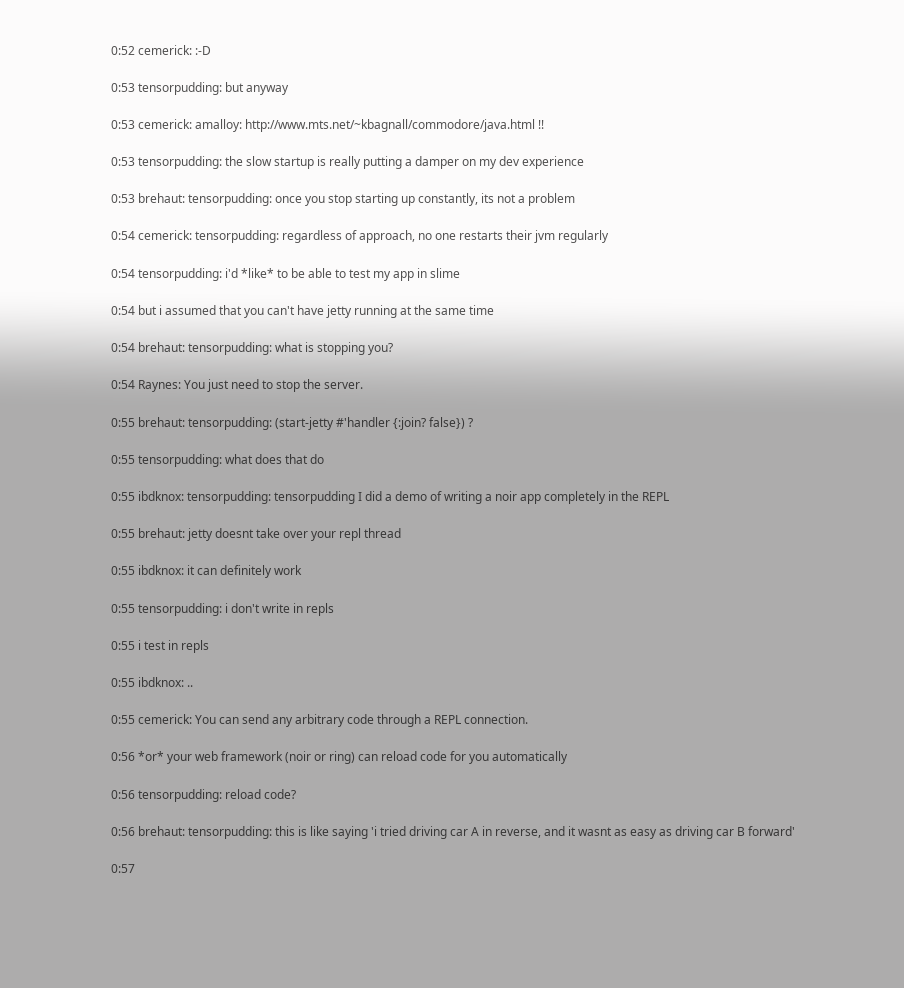0:52 cemerick: :-D

0:53 tensorpudding: but anyway

0:53 cemerick: amalloy: http://www.mts.net/~kbagnall/commodore/java.html !!

0:53 tensorpudding: the slow startup is really putting a damper on my dev experience

0:53 brehaut: tensorpudding: once you stop starting up constantly, its not a problem

0:54 cemerick: tensorpudding: regardless of approach, no one restarts their jvm regularly

0:54 tensorpudding: i'd *like* to be able to test my app in slime

0:54 but i assumed that you can't have jetty running at the same time

0:54 brehaut: tensorpudding: what is stopping you?

0:54 Raynes: You just need to stop the server.

0:55 brehaut: tensorpudding: (start-jetty #'handler {:join? false}) ?

0:55 tensorpudding: what does that do

0:55 ibdknox: tensorpudding: tensorpudding I did a demo of writing a noir app completely in the REPL

0:55 brehaut: jetty doesnt take over your repl thread

0:55 ibdknox: it can definitely work

0:55 tensorpudding: i don't write in repls

0:55 i test in repls

0:55 ibdknox: ..

0:55 cemerick: You can send any arbitrary code through a REPL connection.

0:56 *or* your web framework (noir or ring) can reload code for you automatically

0:56 tensorpudding: reload code?

0:56 brehaut: tensorpudding: this is like saying 'i tried driving car A in reverse, and it wasnt as easy as driving car B forward'

0:57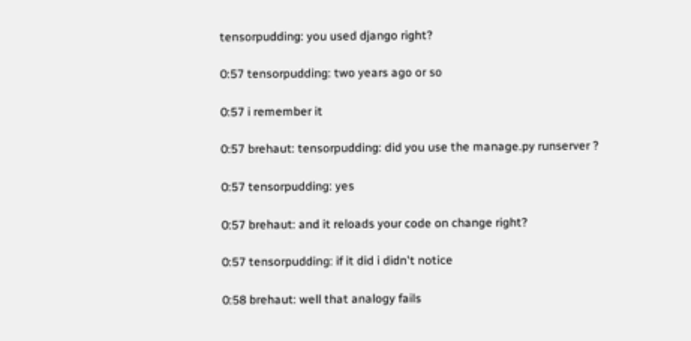tensorpudding: you used django right?

0:57 tensorpudding: two years ago or so

0:57 i remember it

0:57 brehaut: tensorpudding: did you use the manage.py runserver ?

0:57 tensorpudding: yes

0:57 brehaut: and it reloads your code on change right?

0:57 tensorpudding: if it did i didn't notice

0:58 brehaut: well that analogy fails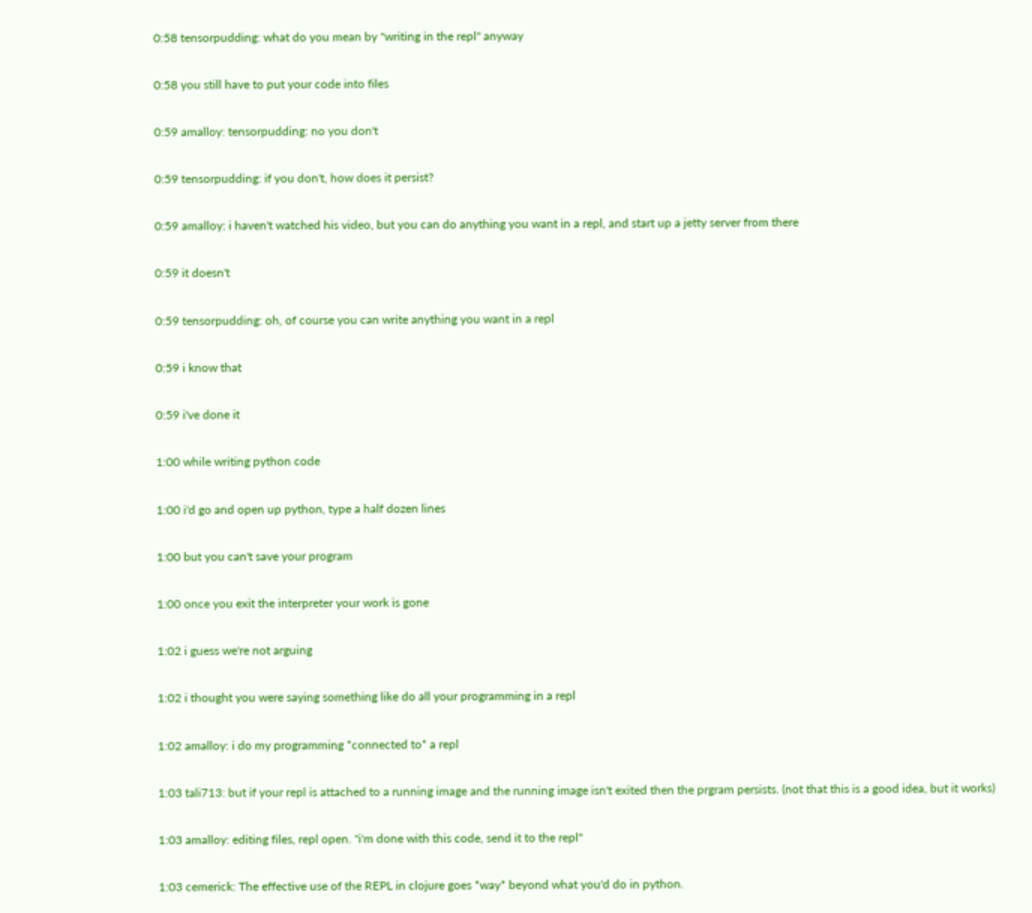0:58 tensorpudding: what do you mean by "writing in the repl" anyway

0:58 you still have to put your code into files

0:59 amalloy: tensorpudding: no you don't

0:59 tensorpudding: if you don't, how does it persist?

0:59 amalloy: i haven't watched his video, but you can do anything you want in a repl, and start up a jetty server from there

0:59 it doesn't

0:59 tensorpudding: oh, of course you can write anything you want in a repl

0:59 i know that

0:59 i've done it

1:00 while writing python code

1:00 i'd go and open up python, type a half dozen lines

1:00 but you can't save your program

1:00 once you exit the interpreter your work is gone

1:02 i guess we're not arguing

1:02 i thought you were saying something like do all your programming in a repl

1:02 amalloy: i do my programming *connected to* a repl

1:03 tali713: but if your repl is attached to a running image and the running image isn't exited then the prgram persists. (not that this is a good idea, but it works)

1:03 amalloy: editing files, repl open. "i'm done with this code, send it to the repl"

1:03 cemerick: The effective use of the REPL in clojure goes *way* beyond what you'd do in python.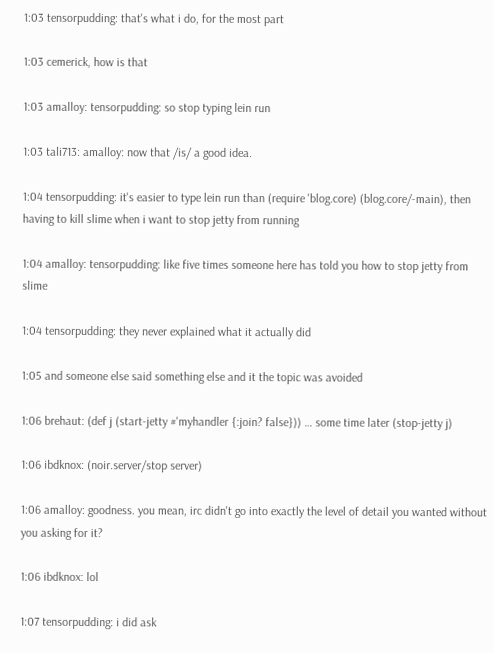1:03 tensorpudding: that's what i do, for the most part

1:03 cemerick, how is that

1:03 amalloy: tensorpudding: so stop typing lein run

1:03 tali713: amalloy: now that /is/ a good idea.

1:04 tensorpudding: it's easier to type lein run than (require 'blog.core) (blog.core/-main), then having to kill slime when i want to stop jetty from running

1:04 amalloy: tensorpudding: like five times someone here has told you how to stop jetty from slime

1:04 tensorpudding: they never explained what it actually did

1:05 and someone else said something else and it the topic was avoided

1:06 brehaut: (def j (start-jetty #'myhandler {:join? false})) … some time later (stop-jetty j)

1:06 ibdknox: (noir.server/stop server)

1:06 amalloy: goodness. you mean, irc didn't go into exactly the level of detail you wanted without you asking for it?

1:06 ibdknox: lol

1:07 tensorpudding: i did ask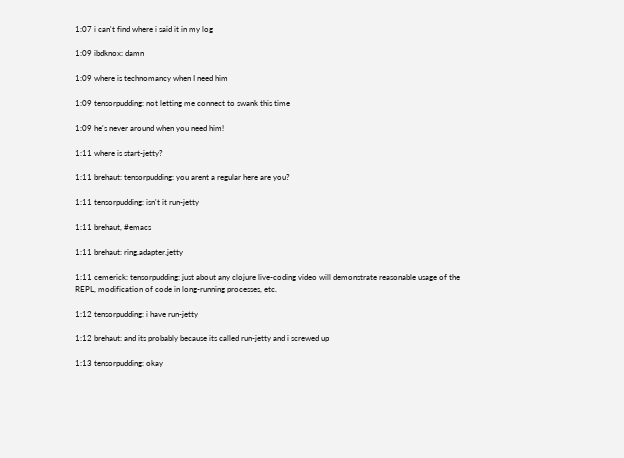1:07 i can't find where i said it in my log

1:09 ibdknox: damn

1:09 where is technomancy when I need him

1:09 tensorpudding: not letting me connect to swank this time

1:09 he's never around when you need him!

1:11 where is start-jetty?

1:11 brehaut: tensorpudding: you arent a regular here are you?

1:11 tensorpudding: isn't it run-jetty

1:11 brehaut, #emacs

1:11 brehaut: ring.adapter.jetty

1:11 cemerick: tensorpudding: just about any clojure live-coding video will demonstrate reasonable usage of the REPL, modification of code in long-running processes, etc.

1:12 tensorpudding: i have run-jetty

1:12 brehaut: and its probably because its called run-jetty and i screwed up

1:13 tensorpudding: okay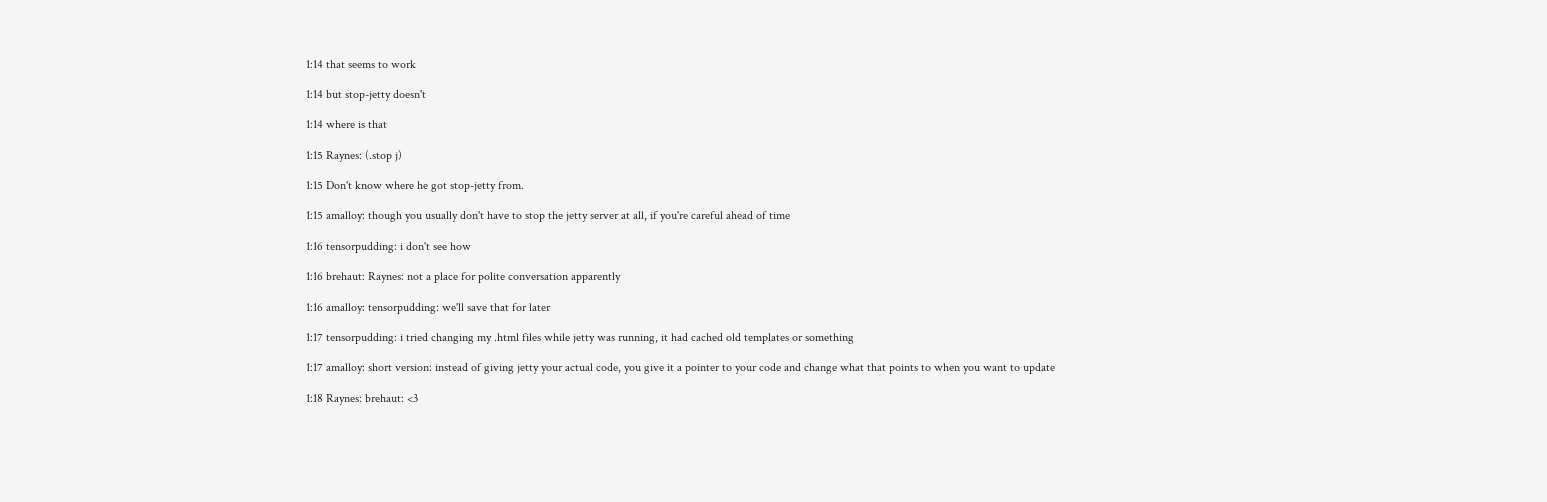1:14 that seems to work

1:14 but stop-jetty doesn't

1:14 where is that

1:15 Raynes: (.stop j)

1:15 Don't know where he got stop-jetty from.

1:15 amalloy: though you usually don't have to stop the jetty server at all, if you're careful ahead of time

1:16 tensorpudding: i don't see how

1:16 brehaut: Raynes: not a place for polite conversation apparently

1:16 amalloy: tensorpudding: we'll save that for later

1:17 tensorpudding: i tried changing my .html files while jetty was running, it had cached old templates or something

1:17 amalloy: short version: instead of giving jetty your actual code, you give it a pointer to your code and change what that points to when you want to update

1:18 Raynes: brehaut: <3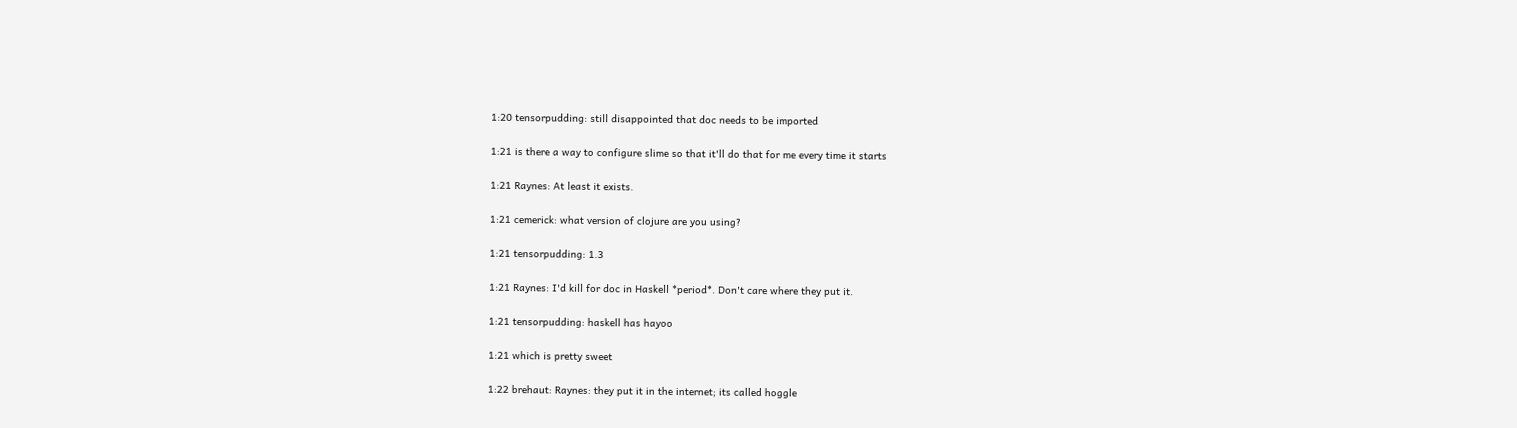1:20 tensorpudding: still disappointed that doc needs to be imported

1:21 is there a way to configure slime so that it'll do that for me every time it starts

1:21 Raynes: At least it exists.

1:21 cemerick: what version of clojure are you using?

1:21 tensorpudding: 1.3

1:21 Raynes: I'd kill for doc in Haskell *period*. Don't care where they put it.

1:21 tensorpudding: haskell has hayoo

1:21 which is pretty sweet

1:22 brehaut: Raynes: they put it in the internet; its called hoggle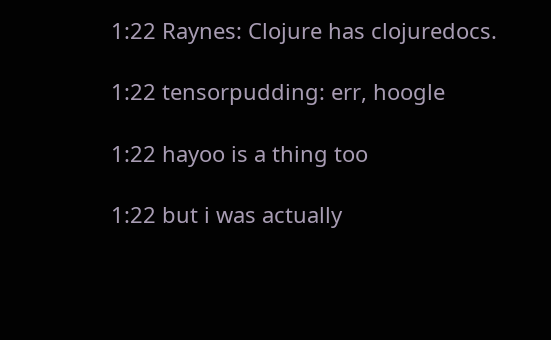1:22 Raynes: Clojure has clojuredocs.

1:22 tensorpudding: err, hoogle

1:22 hayoo is a thing too

1:22 but i was actually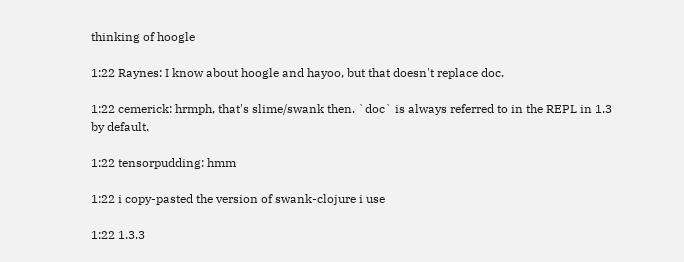thinking of hoogle

1:22 Raynes: I know about hoogle and hayoo, but that doesn't replace doc.

1:22 cemerick: hrmph, that's slime/swank then. `doc` is always referred to in the REPL in 1.3 by default.

1:22 tensorpudding: hmm

1:22 i copy-pasted the version of swank-clojure i use

1:22 1.3.3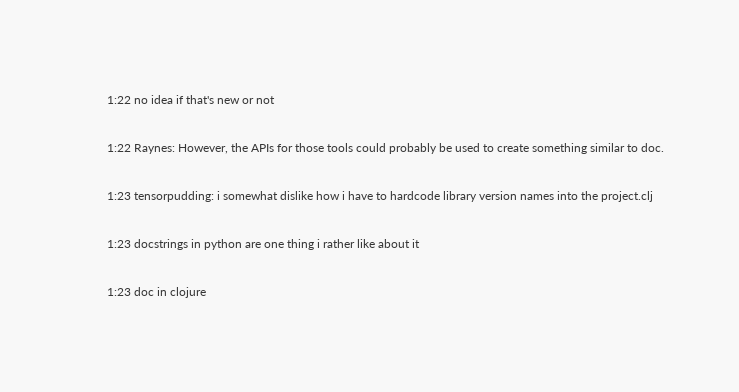1:22 no idea if that's new or not

1:22 Raynes: However, the APIs for those tools could probably be used to create something similar to doc.

1:23 tensorpudding: i somewhat dislike how i have to hardcode library version names into the project.clj

1:23 docstrings in python are one thing i rather like about it

1:23 doc in clojure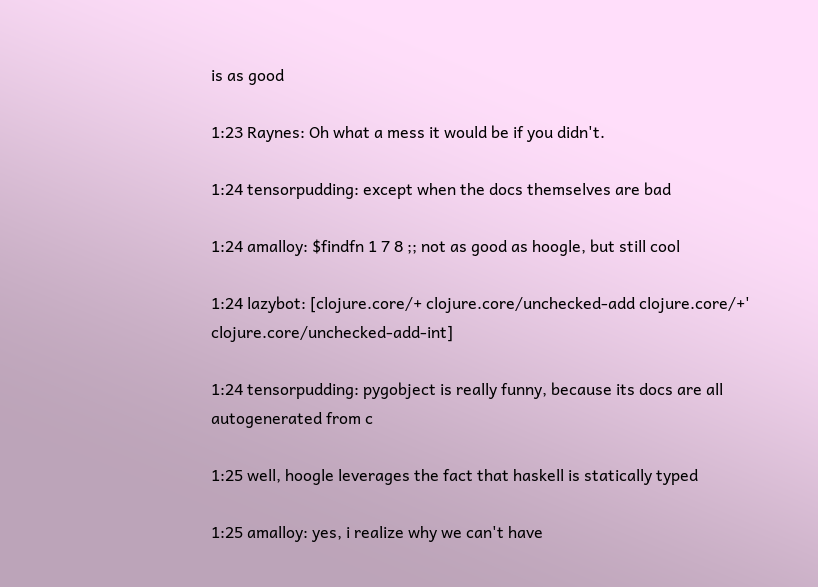is as good

1:23 Raynes: Oh what a mess it would be if you didn't.

1:24 tensorpudding: except when the docs themselves are bad

1:24 amalloy: $findfn 1 7 8 ;; not as good as hoogle, but still cool

1:24 lazybot: [clojure.core/+ clojure.core/unchecked-add clojure.core/+' clojure.core/unchecked-add-int]

1:24 tensorpudding: pygobject is really funny, because its docs are all autogenerated from c

1:25 well, hoogle leverages the fact that haskell is statically typed

1:25 amalloy: yes, i realize why we can't have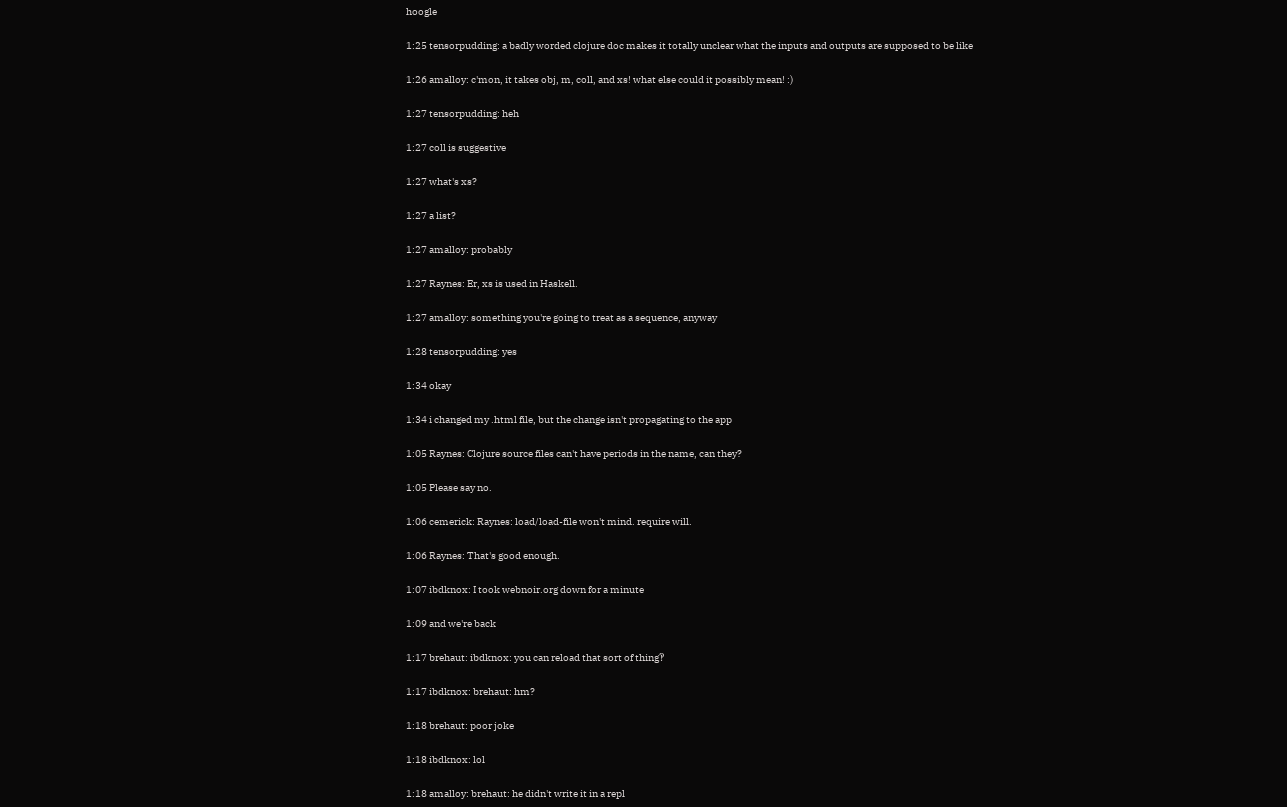hoogle

1:25 tensorpudding: a badly worded clojure doc makes it totally unclear what the inputs and outputs are supposed to be like

1:26 amalloy: c'mon, it takes obj, m, coll, and xs! what else could it possibly mean! :)

1:27 tensorpudding: heh

1:27 coll is suggestive

1:27 what's xs?

1:27 a list?

1:27 amalloy: probably

1:27 Raynes: Er, xs is used in Haskell.

1:27 amalloy: something you're going to treat as a sequence, anyway

1:28 tensorpudding: yes

1:34 okay

1:34 i changed my .html file, but the change isn't propagating to the app

1:05 Raynes: Clojure source files can't have periods in the name, can they?

1:05 Please say no.

1:06 cemerick: Raynes: load/load-file won't mind. require will.

1:06 Raynes: That's good enough.

1:07 ibdknox: I took webnoir.org down for a minute

1:09 and we're back

1:17 brehaut: ibdknox: you can reload that sort of thing‽

1:17 ibdknox: brehaut: hm?

1:18 brehaut: poor joke

1:18 ibdknox: lol

1:18 amalloy: brehaut: he didn't write it in a repl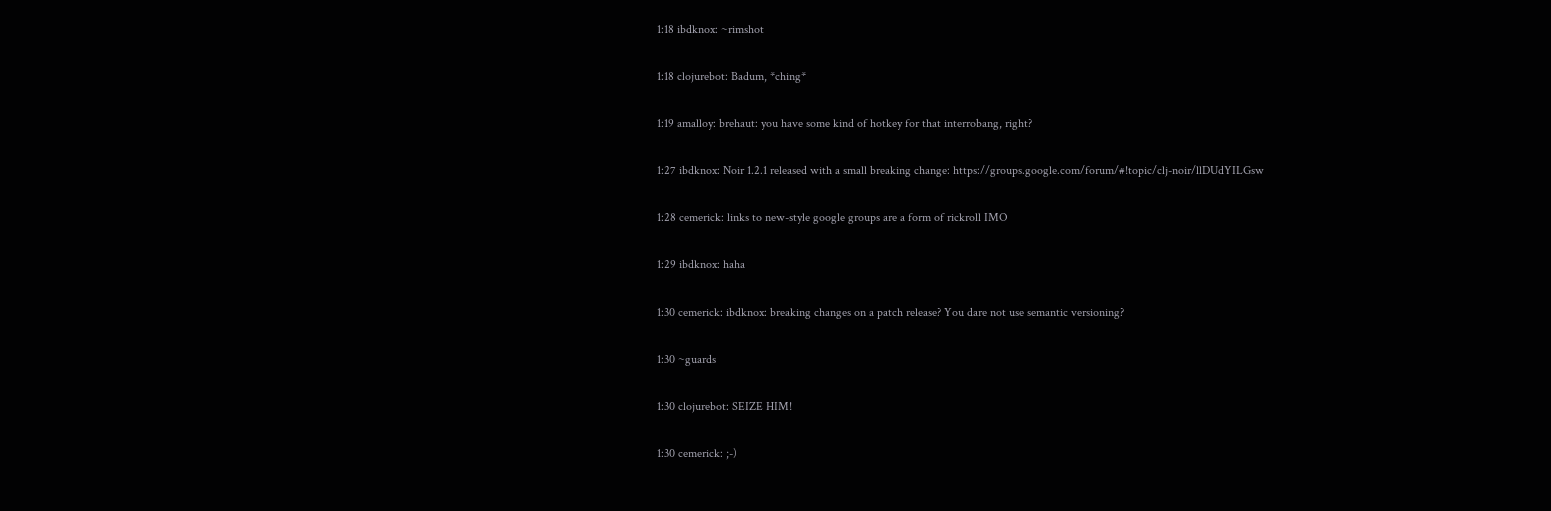1:18 ibdknox: ~rimshot

1:18 clojurebot: Badum, *ching*

1:19 amalloy: brehaut: you have some kind of hotkey for that interrobang, right?

1:27 ibdknox: Noir 1.2.1 released with a small breaking change: https://groups.google.com/forum/#!topic/clj-noir/llDUdYILGsw

1:28 cemerick: links to new-style google groups are a form of rickroll IMO

1:29 ibdknox: haha

1:30 cemerick: ibdknox: breaking changes on a patch release? You dare not use semantic versioning?

1:30 ~guards

1:30 clojurebot: SEIZE HIM!

1:30 cemerick: ;-)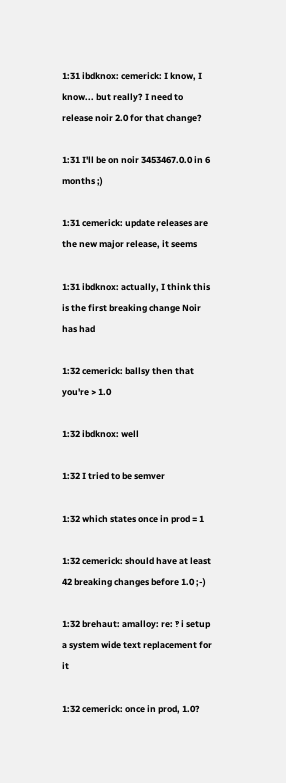1:31 ibdknox: cemerick: I know, I know... but really? I need to release noir 2.0 for that change?

1:31 I'll be on noir 3453467.0.0 in 6 months ;)

1:31 cemerick: update releases are the new major release, it seems

1:31 ibdknox: actually, I think this is the first breaking change Noir has had

1:32 cemerick: ballsy then that you're > 1.0

1:32 ibdknox: well

1:32 I tried to be semver

1:32 which states once in prod = 1

1:32 cemerick: should have at least 42 breaking changes before 1.0 ;-)

1:32 brehaut: amalloy: re: ‽ i setup a system wide text replacement for it

1:32 cemerick: once in prod, 1.0?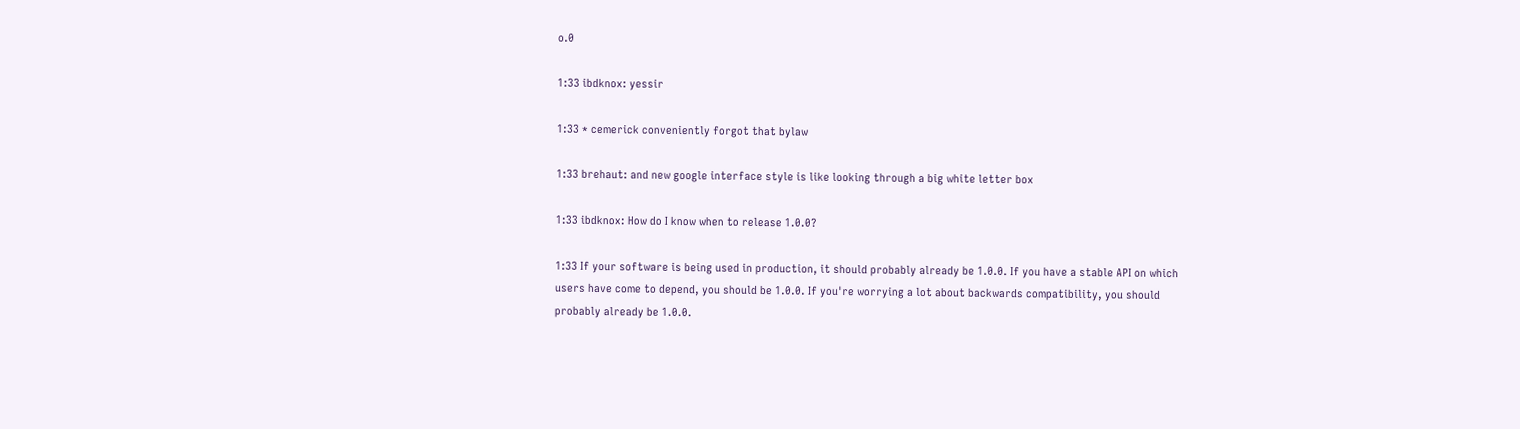o.0

1:33 ibdknox: yessir

1:33 * cemerick conveniently forgot that bylaw

1:33 brehaut: and new google interface style is like looking through a big white letter box

1:33 ibdknox: How do I know when to release 1.0.0?

1:33 If your software is being used in production, it should probably already be 1.0.0. If you have a stable API on which users have come to depend, you should be 1.0.0. If you're worrying a lot about backwards compatibility, you should probably already be 1.0.0.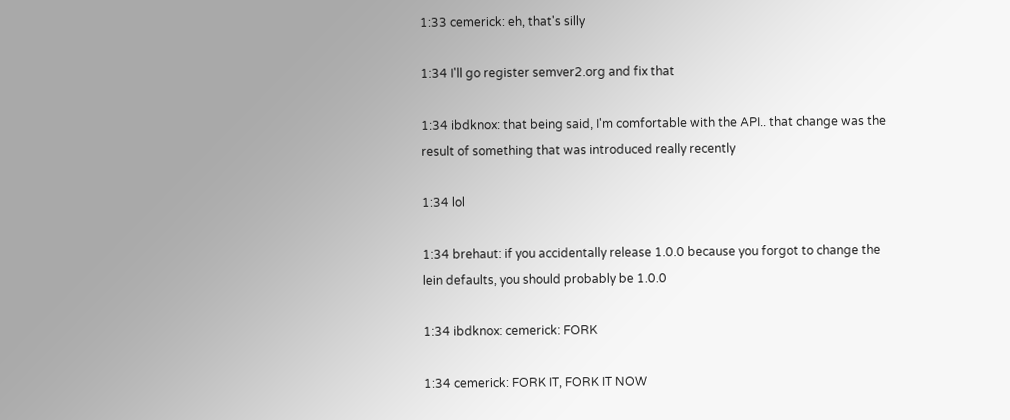1:33 cemerick: eh, that's silly

1:34 I'll go register semver2.org and fix that

1:34 ibdknox: that being said, I'm comfortable with the API.. that change was the result of something that was introduced really recently

1:34 lol

1:34 brehaut: if you accidentally release 1.0.0 because you forgot to change the lein defaults, you should probably be 1.0.0

1:34 ibdknox: cemerick: FORK

1:34 cemerick: FORK IT, FORK IT NOW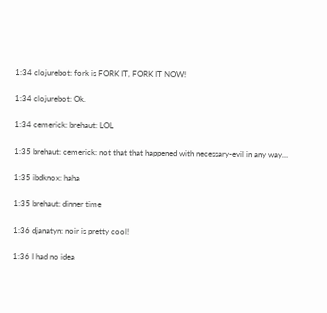1:34 clojurebot: fork is FORK IT, FORK IT NOW!

1:34 clojurebot: Ok.

1:34 cemerick: brehaut: LOL

1:35 brehaut: cemerick: not that that happened with necessary-evil in any way…

1:35 ibdknox: haha

1:35 brehaut: dinner time

1:36 djanatyn: noir is pretty cool!

1:36 I had no idea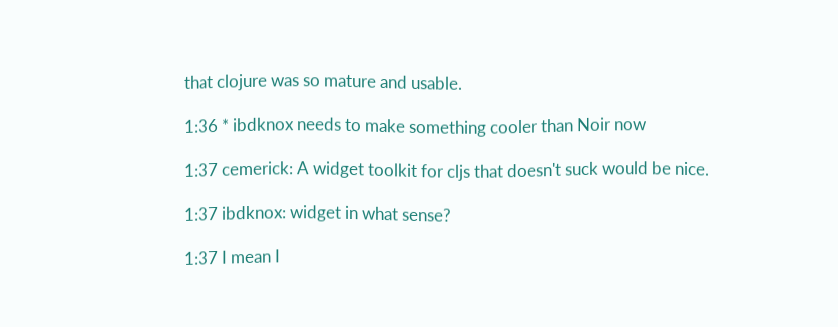that clojure was so mature and usable.

1:36 * ibdknox needs to make something cooler than Noir now

1:37 cemerick: A widget toolkit for cljs that doesn't suck would be nice.

1:37 ibdknox: widget in what sense?

1:37 I mean I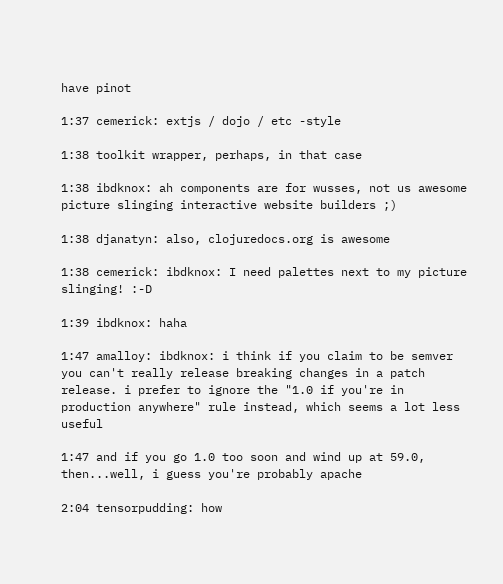have pinot

1:37 cemerick: extjs / dojo / etc -style

1:38 toolkit wrapper, perhaps, in that case

1:38 ibdknox: ah components are for wusses, not us awesome picture slinging interactive website builders ;)

1:38 djanatyn: also, clojuredocs.org is awesome

1:38 cemerick: ibdknox: I need palettes next to my picture slinging! :-D

1:39 ibdknox: haha

1:47 amalloy: ibdknox: i think if you claim to be semver you can't really release breaking changes in a patch release. i prefer to ignore the "1.0 if you're in production anywhere" rule instead, which seems a lot less useful

1:47 and if you go 1.0 too soon and wind up at 59.0, then...well, i guess you're probably apache

2:04 tensorpudding: how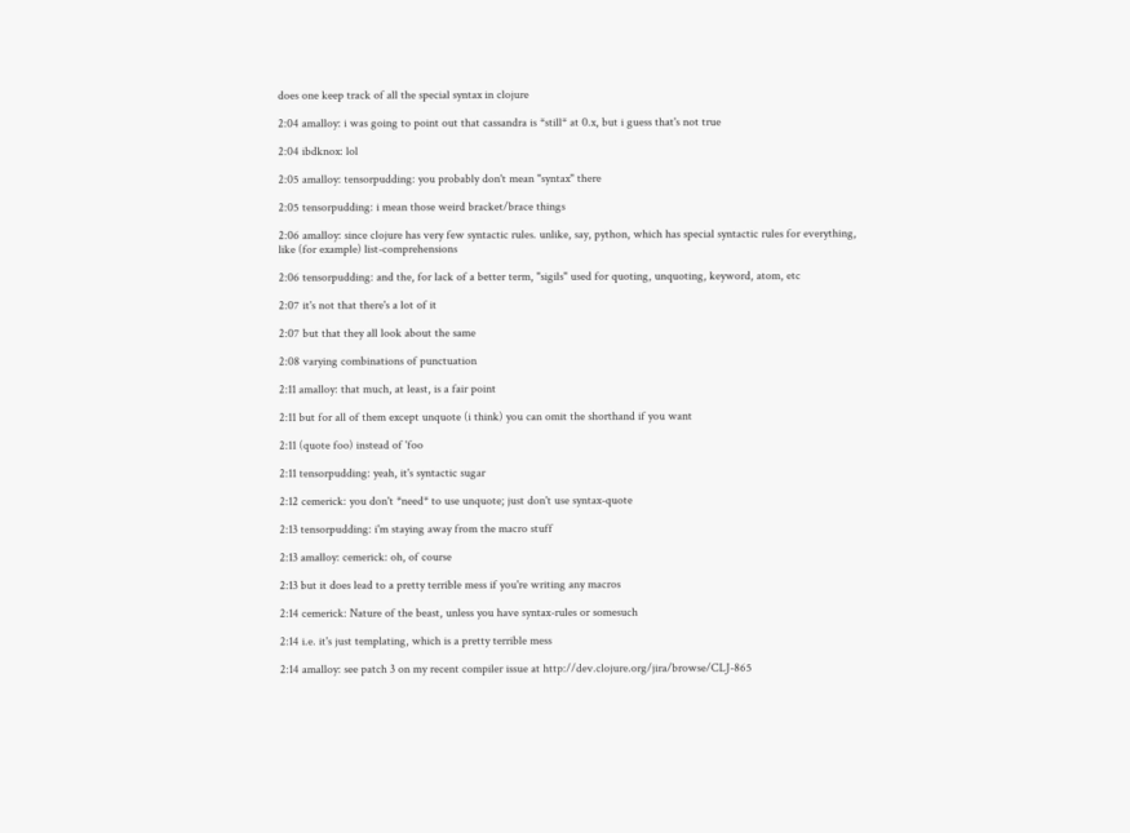does one keep track of all the special syntax in clojure

2:04 amalloy: i was going to point out that cassandra is *still* at 0.x, but i guess that's not true

2:04 ibdknox: lol

2:05 amalloy: tensorpudding: you probably don't mean "syntax" there

2:05 tensorpudding: i mean those weird bracket/brace things

2:06 amalloy: since clojure has very few syntactic rules. unlike, say, python, which has special syntactic rules for everything, like (for example) list-comprehensions

2:06 tensorpudding: and the, for lack of a better term, "sigils" used for quoting, unquoting, keyword, atom, etc

2:07 it's not that there's a lot of it

2:07 but that they all look about the same

2:08 varying combinations of punctuation

2:11 amalloy: that much, at least, is a fair point

2:11 but for all of them except unquote (i think) you can omit the shorthand if you want

2:11 (quote foo) instead of 'foo

2:11 tensorpudding: yeah, it's syntactic sugar

2:12 cemerick: you don't *need* to use unquote; just don't use syntax-quote

2:13 tensorpudding: i'm staying away from the macro stuff

2:13 amalloy: cemerick: oh, of course

2:13 but it does lead to a pretty terrible mess if you're writing any macros

2:14 cemerick: Nature of the beast, unless you have syntax-rules or somesuch

2:14 i.e. it's just templating, which is a pretty terrible mess

2:14 amalloy: see patch 3 on my recent compiler issue at http://dev.clojure.org/jira/browse/CLJ-865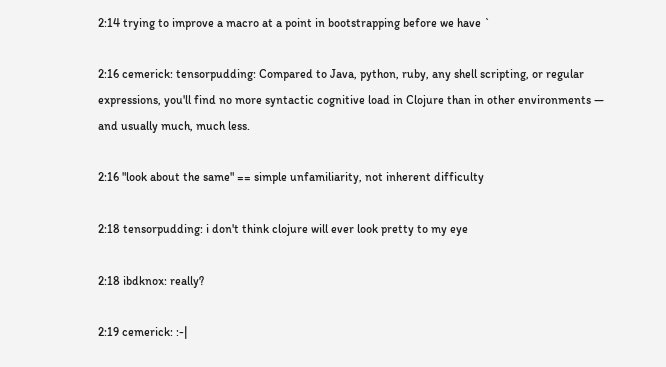2:14 trying to improve a macro at a point in bootstrapping before we have `

2:16 cemerick: tensorpudding: Compared to Java, python, ruby, any shell scripting, or regular expressions, you'll find no more syntactic cognitive load in Clojure than in other environments — and usually much, much less.

2:16 "look about the same" == simple unfamiliarity, not inherent difficulty

2:18 tensorpudding: i don't think clojure will ever look pretty to my eye

2:18 ibdknox: really?

2:19 cemerick: :-|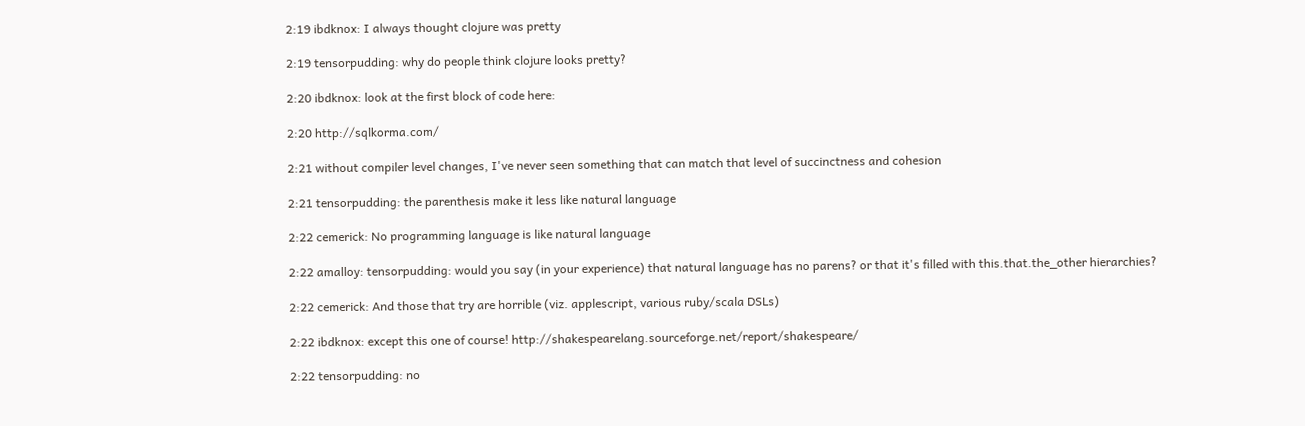2:19 ibdknox: I always thought clojure was pretty

2:19 tensorpudding: why do people think clojure looks pretty?

2:20 ibdknox: look at the first block of code here:

2:20 http://sqlkorma.com/

2:21 without compiler level changes, I've never seen something that can match that level of succinctness and cohesion

2:21 tensorpudding: the parenthesis make it less like natural language

2:22 cemerick: No programming language is like natural language

2:22 amalloy: tensorpudding: would you say (in your experience) that natural language has no parens? or that it's filled with this.that.the_other hierarchies?

2:22 cemerick: And those that try are horrible (viz. applescript, various ruby/scala DSLs)

2:22 ibdknox: except this one of course! http://shakespearelang.sourceforge.net/report/shakespeare/

2:22 tensorpudding: no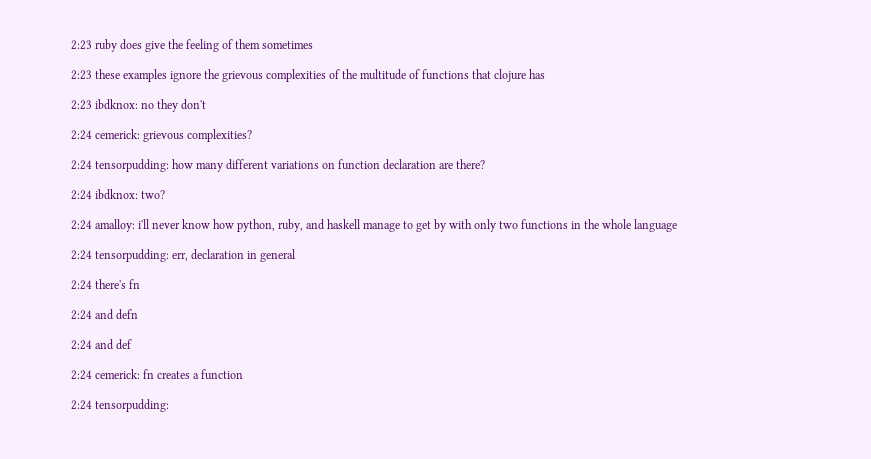2:23 ruby does give the feeling of them sometimes

2:23 these examples ignore the grievous complexities of the multitude of functions that clojure has

2:23 ibdknox: no they don't

2:24 cemerick: grievous complexities?

2:24 tensorpudding: how many different variations on function declaration are there?

2:24 ibdknox: two?

2:24 amalloy: i'll never know how python, ruby, and haskell manage to get by with only two functions in the whole language

2:24 tensorpudding: err, declaration in general

2:24 there's fn

2:24 and defn

2:24 and def

2:24 cemerick: fn creates a function

2:24 tensorpudding: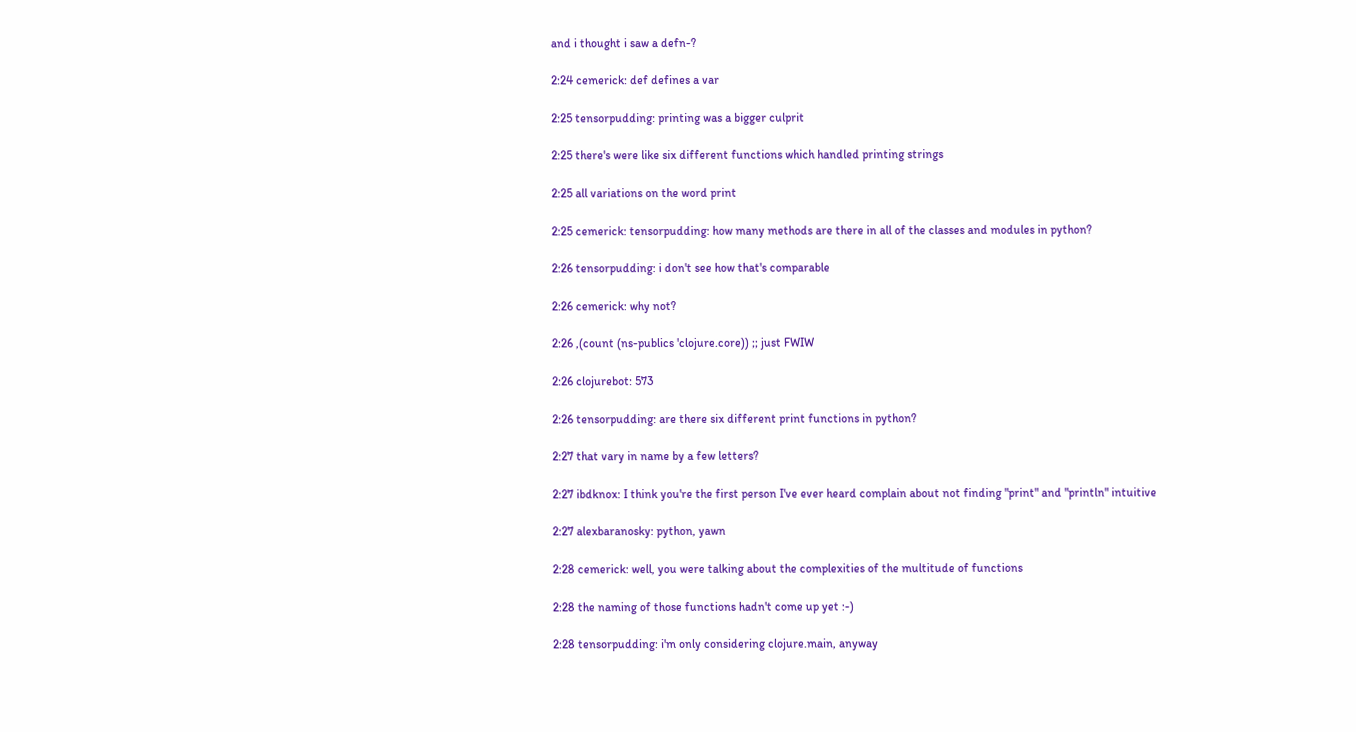and i thought i saw a defn-?

2:24 cemerick: def defines a var

2:25 tensorpudding: printing was a bigger culprit

2:25 there's were like six different functions which handled printing strings

2:25 all variations on the word print

2:25 cemerick: tensorpudding: how many methods are there in all of the classes and modules in python?

2:26 tensorpudding: i don't see how that's comparable

2:26 cemerick: why not?

2:26 ,(count (ns-publics 'clojure.core)) ;; just FWIW

2:26 clojurebot: 573

2:26 tensorpudding: are there six different print functions in python?

2:27 that vary in name by a few letters?

2:27 ibdknox: I think you're the first person I've ever heard complain about not finding "print" and "println" intuitive

2:27 alexbaranosky: python, yawn

2:28 cemerick: well, you were talking about the complexities of the multitude of functions

2:28 the naming of those functions hadn't come up yet :-)

2:28 tensorpudding: i'm only considering clojure.main, anyway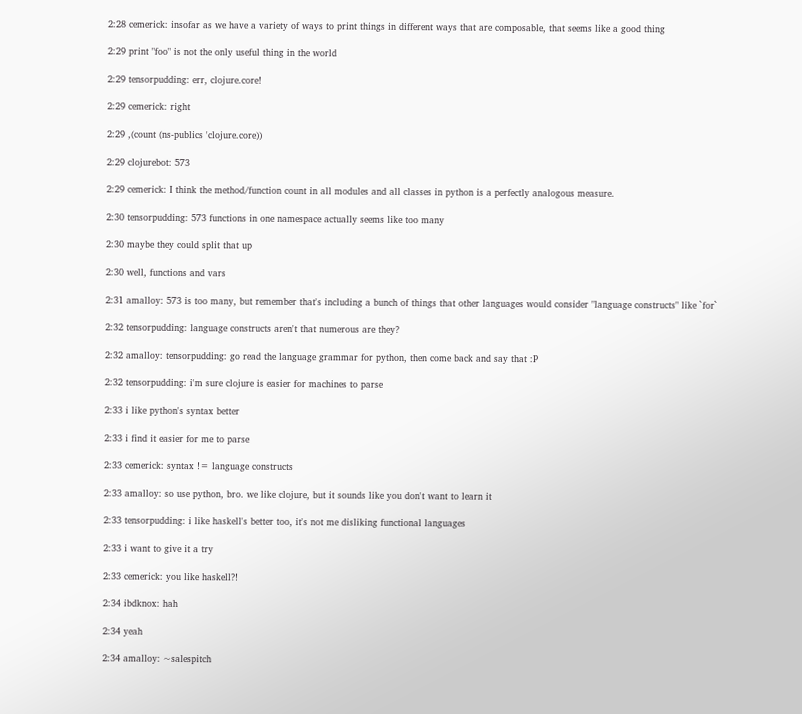2:28 cemerick: insofar as we have a variety of ways to print things in different ways that are composable, that seems like a good thing

2:29 print "foo" is not the only useful thing in the world

2:29 tensorpudding: err, clojure.core!

2:29 cemerick: right

2:29 ,(count (ns-publics 'clojure.core))

2:29 clojurebot: 573

2:29 cemerick: I think the method/function count in all modules and all classes in python is a perfectly analogous measure.

2:30 tensorpudding: 573 functions in one namespace actually seems like too many

2:30 maybe they could split that up

2:30 well, functions and vars

2:31 amalloy: 573 is too many, but remember that's including a bunch of things that other languages would consider "language constructs" like `for`

2:32 tensorpudding: language constructs aren't that numerous are they?

2:32 amalloy: tensorpudding: go read the language grammar for python, then come back and say that :P

2:32 tensorpudding: i'm sure clojure is easier for machines to parse

2:33 i like python's syntax better

2:33 i find it easier for me to parse

2:33 cemerick: syntax != language constructs

2:33 amalloy: so use python, bro. we like clojure, but it sounds like you don't want to learn it

2:33 tensorpudding: i like haskell's better too, it's not me disliking functional languages

2:33 i want to give it a try

2:33 cemerick: you like haskell?!

2:34 ibdknox: hah

2:34 yeah

2:34 amalloy: ~salespitch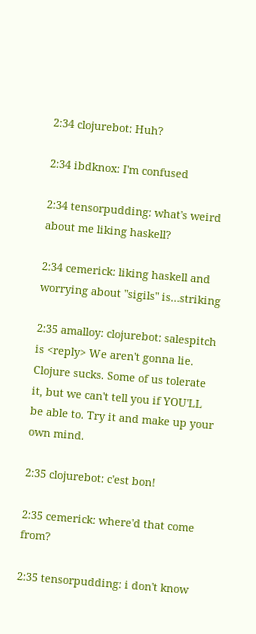2:34 clojurebot: Huh?

2:34 ibdknox: I'm confused

2:34 tensorpudding: what's weird about me liking haskell?

2:34 cemerick: liking haskell and worrying about "sigils" is…striking

2:35 amalloy: clojurebot: salespitch is <reply> We aren't gonna lie. Clojure sucks. Some of us tolerate it, but we can't tell you if YOU'LL be able to. Try it and make up your own mind.

2:35 clojurebot: c'est bon!

2:35 cemerick: where'd that come from?

2:35 tensorpudding: i don't know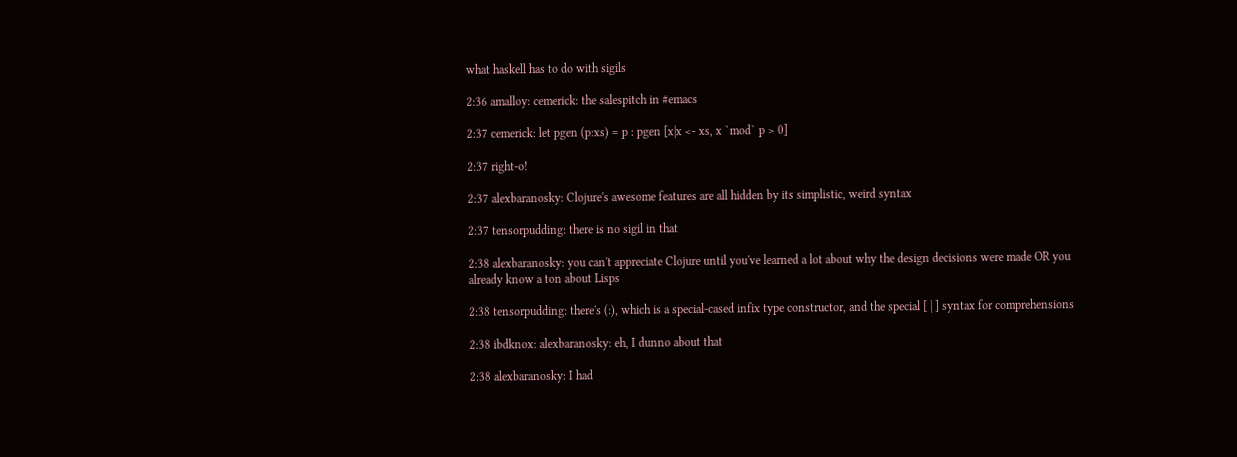what haskell has to do with sigils

2:36 amalloy: cemerick: the salespitch in #emacs

2:37 cemerick: let pgen (p:xs) = p : pgen [x|x <- xs, x `mod` p > 0]

2:37 right-o!

2:37 alexbaranosky: Clojure's awesome features are all hidden by its simplistic, weird syntax

2:37 tensorpudding: there is no sigil in that

2:38 alexbaranosky: you can't appreciate Clojure until you've learned a lot about why the design decisions were made OR you already know a ton about Lisps

2:38 tensorpudding: there's (:), which is a special-cased infix type constructor, and the special [ | ] syntax for comprehensions

2:38 ibdknox: alexbaranosky: eh, I dunno about that

2:38 alexbaranosky: I had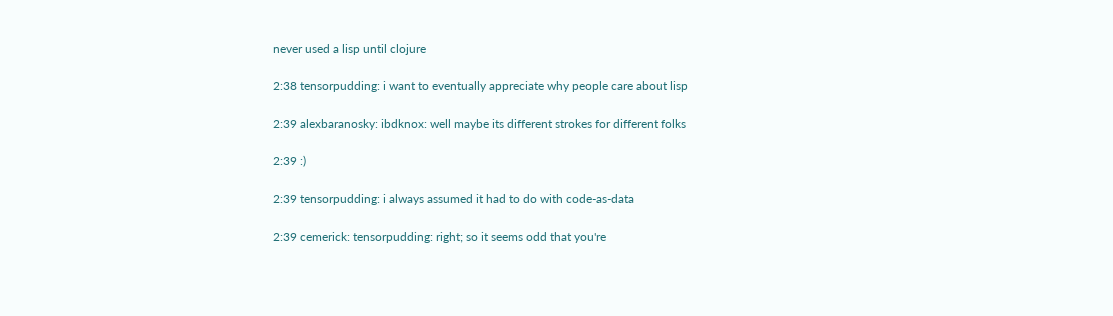never used a lisp until clojure

2:38 tensorpudding: i want to eventually appreciate why people care about lisp

2:39 alexbaranosky: ibdknox: well maybe its different strokes for different folks

2:39 :)

2:39 tensorpudding: i always assumed it had to do with code-as-data

2:39 cemerick: tensorpudding: right; so it seems odd that you're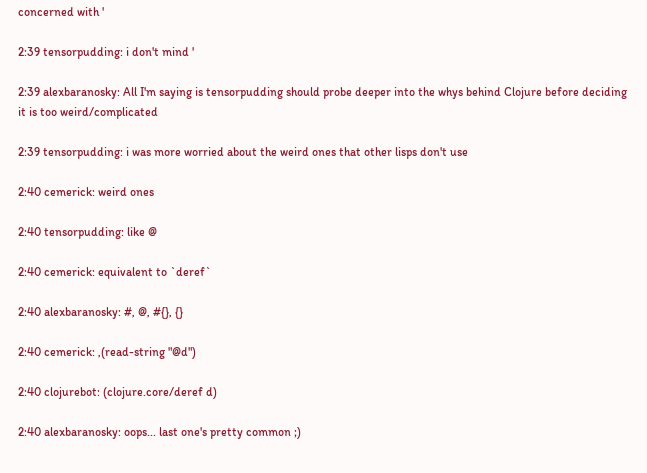concerned with '

2:39 tensorpudding: i don't mind '

2:39 alexbaranosky: All I'm saying is tensorpudding should probe deeper into the whys behind Clojure before deciding it is too weird/complicated

2:39 tensorpudding: i was more worried about the weird ones that other lisps don't use

2:40 cemerick: weird ones

2:40 tensorpudding: like @

2:40 cemerick: equivalent to `deref`

2:40 alexbaranosky: #, @, #{}, {}

2:40 cemerick: ,(read-string "@d")

2:40 clojurebot: (clojure.core/deref d)

2:40 alexbaranosky: oops... last one's pretty common ;)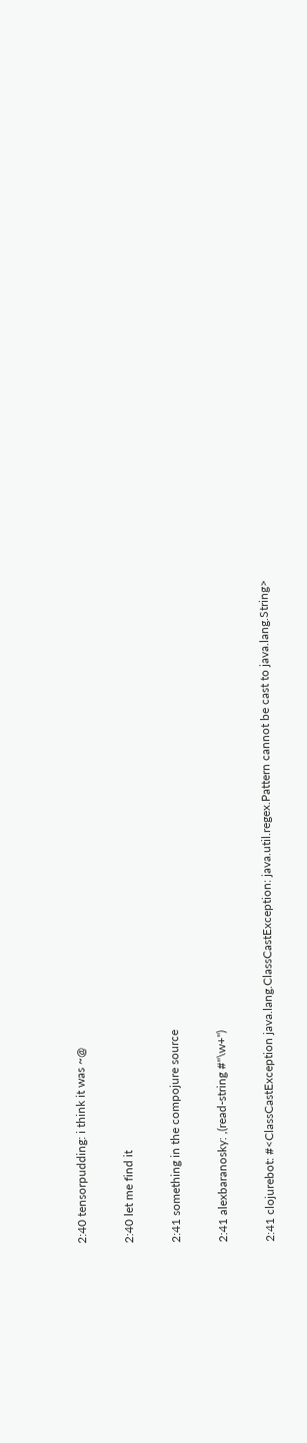2:40 tensorpudding: i think it was ~@

2:40 let me find it

2:41 something in the compojure source

2:41 alexbaranosky: ,(read-string #"\w+")

2:41 clojurebot: #<ClassCastException java.lang.ClassCastException: java.util.regex.Pattern cannot be cast to java.lang.String>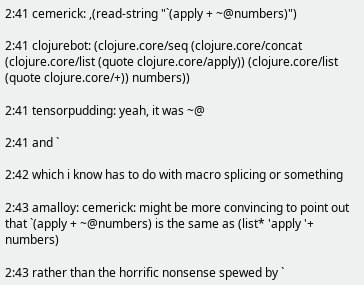2:41 cemerick: ,(read-string "`(apply + ~@numbers)")

2:41 clojurebot: (clojure.core/seq (clojure.core/concat (clojure.core/list (quote clojure.core/apply)) (clojure.core/list (quote clojure.core/+)) numbers))

2:41 tensorpudding: yeah, it was ~@

2:41 and `

2:42 which i know has to do with macro splicing or something

2:43 amalloy: cemerick: might be more convincing to point out that `(apply + ~@numbers) is the same as (list* 'apply '+ numbers)

2:43 rather than the horrific nonsense spewed by `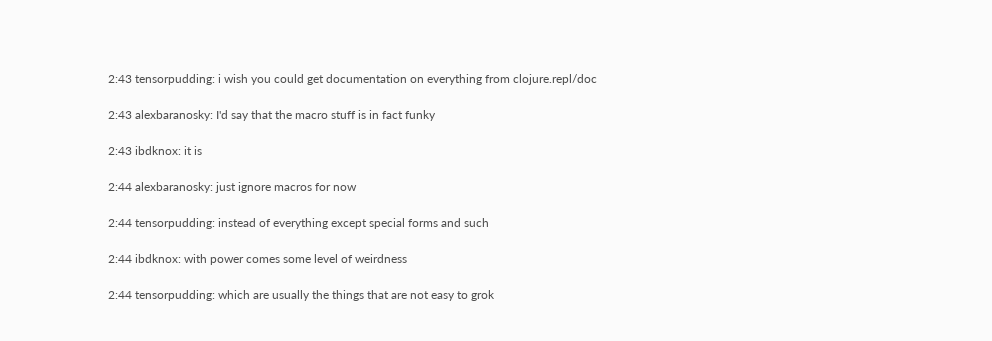2:43 tensorpudding: i wish you could get documentation on everything from clojure.repl/doc

2:43 alexbaranosky: I'd say that the macro stuff is in fact funky

2:43 ibdknox: it is

2:44 alexbaranosky: just ignore macros for now

2:44 tensorpudding: instead of everything except special forms and such

2:44 ibdknox: with power comes some level of weirdness

2:44 tensorpudding: which are usually the things that are not easy to grok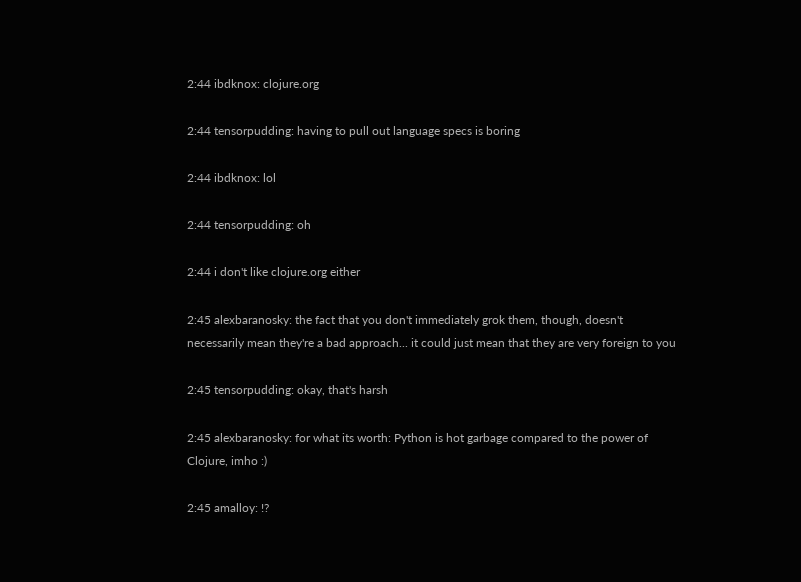2:44 ibdknox: clojure.org

2:44 tensorpudding: having to pull out language specs is boring

2:44 ibdknox: lol

2:44 tensorpudding: oh

2:44 i don't like clojure.org either

2:45 alexbaranosky: the fact that you don't immediately grok them, though, doesn't necessarily mean they're a bad approach... it could just mean that they are very foreign to you

2:45 tensorpudding: okay, that's harsh

2:45 alexbaranosky: for what its worth: Python is hot garbage compared to the power of Clojure, imho :)

2:45 amalloy: !?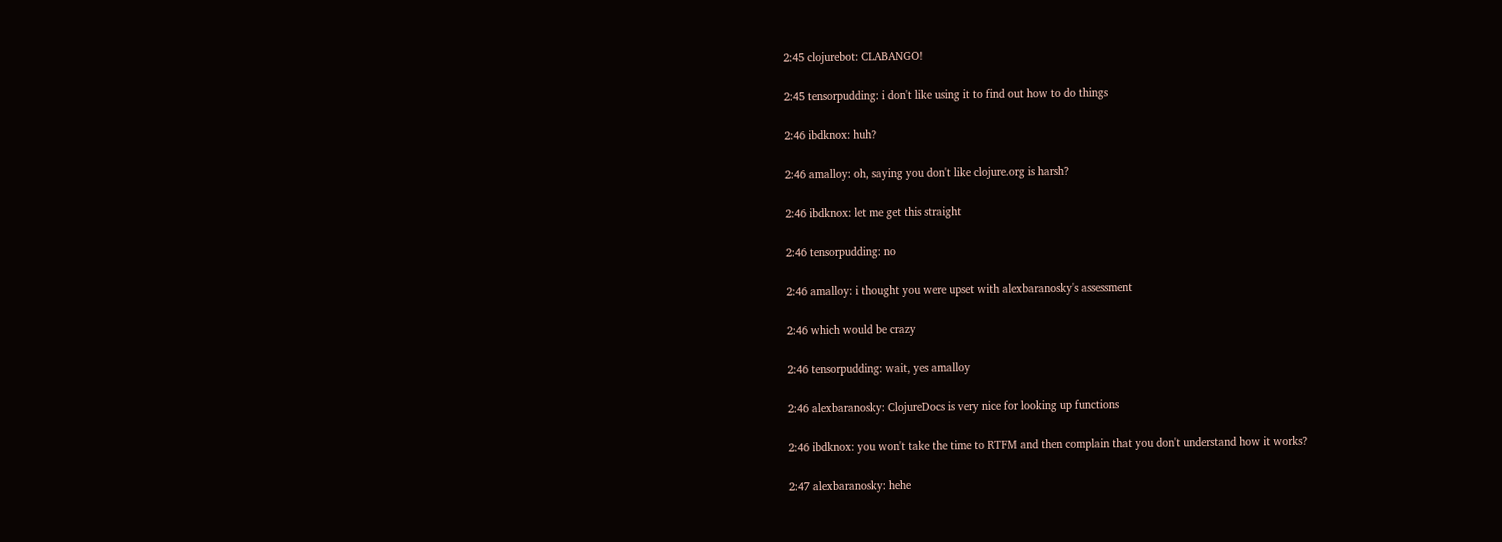2:45 clojurebot: CLABANGO!

2:45 tensorpudding: i don't like using it to find out how to do things

2:46 ibdknox: huh?

2:46 amalloy: oh, saying you don't like clojure.org is harsh?

2:46 ibdknox: let me get this straight

2:46 tensorpudding: no

2:46 amalloy: i thought you were upset with alexbaranosky's assessment

2:46 which would be crazy

2:46 tensorpudding: wait, yes amalloy

2:46 alexbaranosky: ClojureDocs is very nice for looking up functions

2:46 ibdknox: you won't take the time to RTFM and then complain that you don't understand how it works?

2:47 alexbaranosky: hehe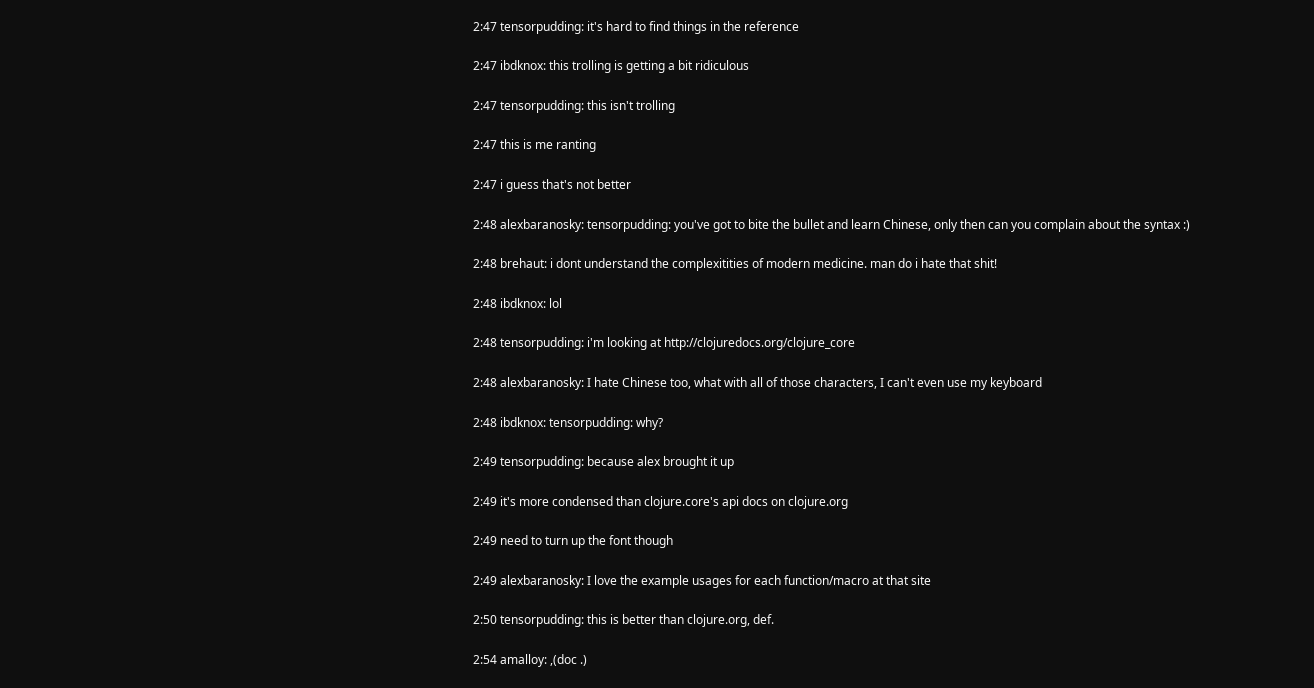2:47 tensorpudding: it's hard to find things in the reference

2:47 ibdknox: this trolling is getting a bit ridiculous

2:47 tensorpudding: this isn't trolling

2:47 this is me ranting

2:47 i guess that's not better

2:48 alexbaranosky: tensorpudding: you've got to bite the bullet and learn Chinese, only then can you complain about the syntax :)

2:48 brehaut: i dont understand the complexitities of modern medicine. man do i hate that shit!

2:48 ibdknox: lol

2:48 tensorpudding: i'm looking at http://clojuredocs.org/clojure_core

2:48 alexbaranosky: I hate Chinese too, what with all of those characters, I can't even use my keyboard

2:48 ibdknox: tensorpudding: why?

2:49 tensorpudding: because alex brought it up

2:49 it's more condensed than clojure.core's api docs on clojure.org

2:49 need to turn up the font though

2:49 alexbaranosky: I love the example usages for each function/macro at that site

2:50 tensorpudding: this is better than clojure.org, def.

2:54 amalloy: ,(doc .)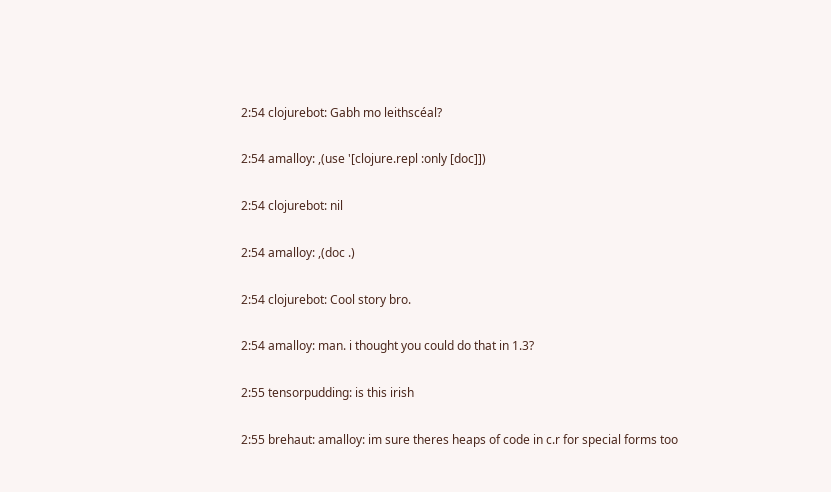2:54 clojurebot: Gabh mo leithscéal?

2:54 amalloy: ,(use '[clojure.repl :only [doc]])

2:54 clojurebot: nil

2:54 amalloy: ,(doc .)

2:54 clojurebot: Cool story bro.

2:54 amalloy: man. i thought you could do that in 1.3?

2:55 tensorpudding: is this irish

2:55 brehaut: amalloy: im sure theres heaps of code in c.r for special forms too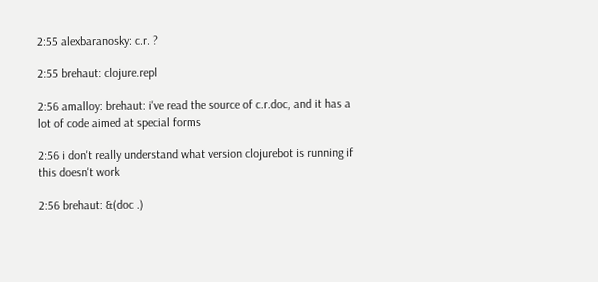2:55 alexbaranosky: c.r. ?

2:55 brehaut: clojure.repl

2:56 amalloy: brehaut: i've read the source of c.r.doc, and it has a lot of code aimed at special forms

2:56 i don't really understand what version clojurebot is running if this doesn't work

2:56 brehaut: &(doc .)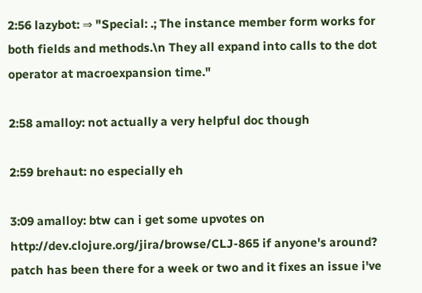2:56 lazybot: ⇒ "Special: .; The instance member form works for both fields and methods.\n They all expand into calls to the dot operator at macroexpansion time."

2:58 amalloy: not actually a very helpful doc though

2:59 brehaut: no especially eh

3:09 amalloy: btw can i get some upvotes on http://dev.clojure.org/jira/browse/CLJ-865 if anyone's around? patch has been there for a week or two and it fixes an issue i've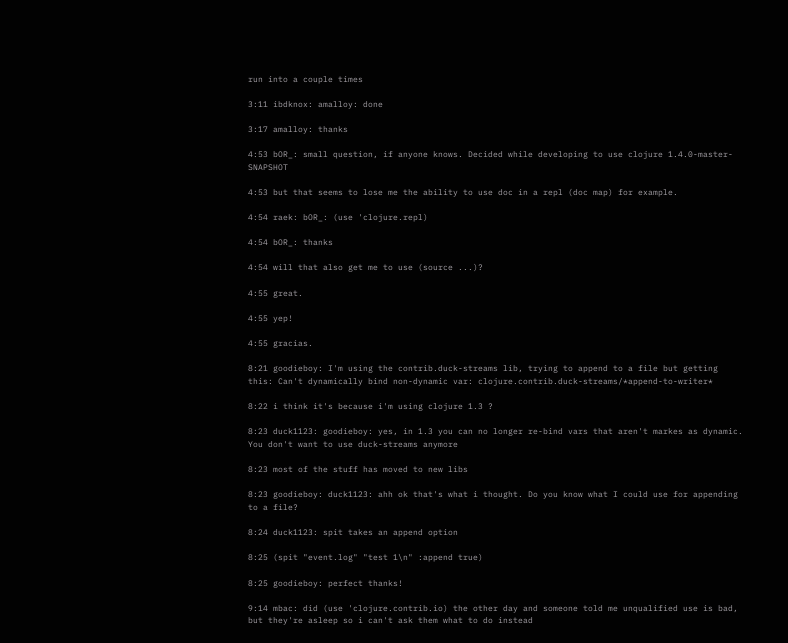run into a couple times

3:11 ibdknox: amalloy: done

3:17 amalloy: thanks

4:53 bOR_: small question, if anyone knows. Decided while developing to use clojure 1.4.0-master-SNAPSHOT

4:53 but that seems to lose me the ability to use doc in a repl (doc map) for example.

4:54 raek: bOR_: (use 'clojure.repl)

4:54 bOR_: thanks

4:54 will that also get me to use (source ...)?

4:55 great.

4:55 yep!

4:55 gracias.

8:21 goodieboy: I'm using the contrib.duck-streams lib, trying to append to a file but getting this: Can't dynamically bind non-dynamic var: clojure.contrib.duck-streams/*append-to-writer*

8:22 i think it's because i'm using clojure 1.3 ?

8:23 duck1123: goodieboy: yes, in 1.3 you can no longer re-bind vars that aren't markes as dynamic. You don't want to use duck-streams anymore

8:23 most of the stuff has moved to new libs

8:23 goodieboy: duck1123: ahh ok that's what i thought. Do you know what I could use for appending to a file?

8:24 duck1123: spit takes an append option

8:25 (spit "event.log" "test 1\n" :append true)

8:25 goodieboy: perfect thanks!

9:14 mbac: did (use 'clojure.contrib.io) the other day and someone told me unqualified use is bad, but they're asleep so i can't ask them what to do instead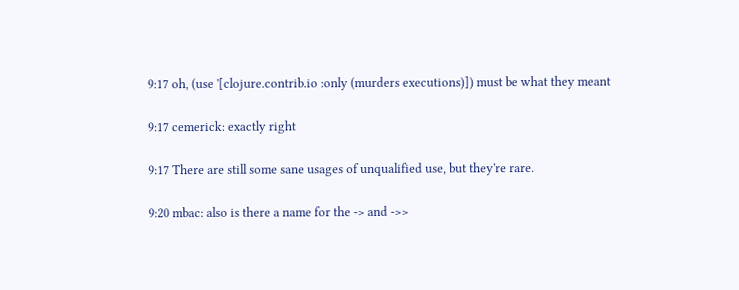9:17 oh, (use '[clojure.contrib.io :only (murders executions)]) must be what they meant

9:17 cemerick: exactly right

9:17 There are still some sane usages of unqualified use, but they're rare.

9:20 mbac: also is there a name for the -> and ->>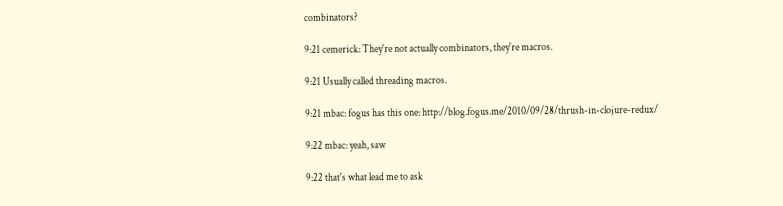combinators?

9:21 cemerick: They're not actually combinators, they're macros.

9:21 Usually called threading macros.

9:21 mbac: fogus has this one: http://blog.fogus.me/2010/09/28/thrush-in-clojure-redux/

9:22 mbac: yeah, saw

9:22 that's what lead me to ask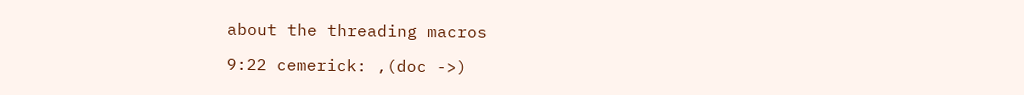about the threading macros

9:22 cemerick: ,(doc ->)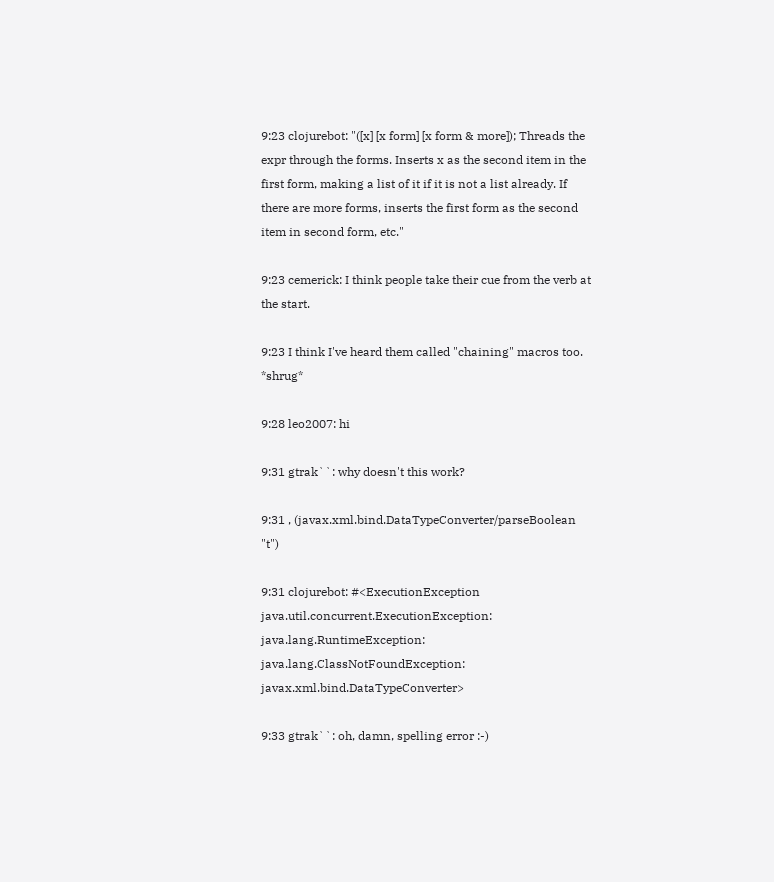9:23 clojurebot: "([x] [x form] [x form & more]); Threads the expr through the forms. Inserts x as the second item in the first form, making a list of it if it is not a list already. If there are more forms, inserts the first form as the second item in second form, etc."

9:23 cemerick: I think people take their cue from the verb at the start.

9:23 I think I've heard them called "chaining" macros too. *shrug*

9:28 leo2007: hi

9:31 gtrak``: why doesn't this work?

9:31 , (javax.xml.bind.DataTypeConverter/parseBoolean "t")

9:31 clojurebot: #<ExecutionException java.util.concurrent.ExecutionException: java.lang.RuntimeException: java.lang.ClassNotFoundException: javax.xml.bind.DataTypeConverter>

9:33 gtrak``: oh, damn, spelling error :-)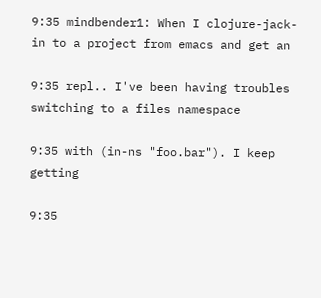9:35 mindbender1: When I clojure-jack-in to a project from emacs and get an

9:35 repl.. I've been having troubles switching to a files namespace

9:35 with (in-ns "foo.bar"). I keep getting

9:35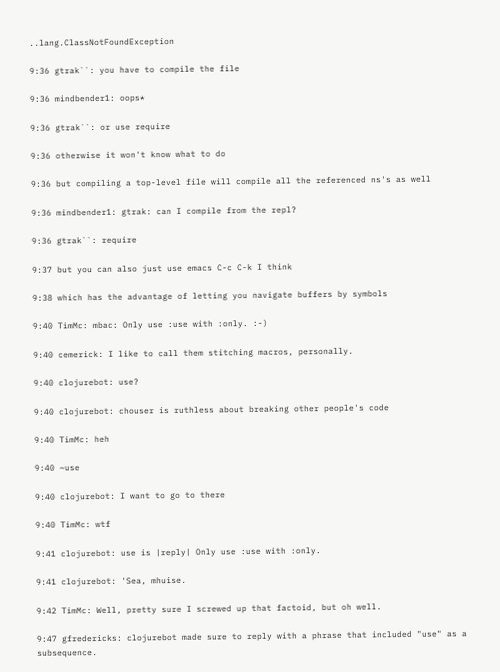..lang.ClassNotFoundException

9:36 gtrak``: you have to compile the file

9:36 mindbender1: oops*

9:36 gtrak``: or use require

9:36 otherwise it won't know what to do

9:36 but compiling a top-level file will compile all the referenced ns's as well

9:36 mindbender1: gtrak: can I compile from the repl?

9:36 gtrak``: require

9:37 but you can also just use emacs C-c C-k I think

9:38 which has the advantage of letting you navigate buffers by symbols

9:40 TimMc: mbac: Only use :use with :only. :-)

9:40 cemerick: I like to call them stitching macros, personally.

9:40 clojurebot: use?

9:40 clojurebot: chouser is ruthless about breaking other people's code

9:40 TimMc: heh

9:40 ~use

9:40 clojurebot: I want to go to there

9:40 TimMc: wtf

9:41 clojurebot: use is |reply| Only use :use with :only.

9:41 clojurebot: 'Sea, mhuise.

9:42 TimMc: Well, pretty sure I screwed up that factoid, but oh well.

9:47 gfredericks: clojurebot made sure to reply with a phrase that included "use" as a subsequence.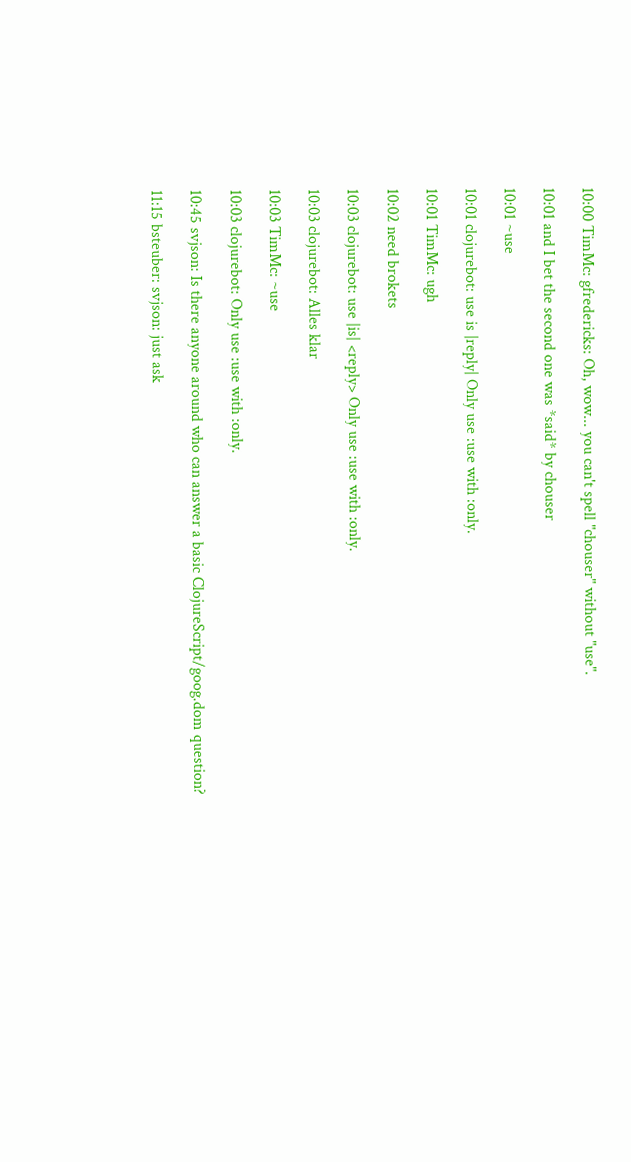10:00 TimMc: gfredericks: Oh, wow... you can't spell "chouser" without "use".

10:01 and I bet the second one was *said* by chouser

10:01 ~use

10:01 clojurebot: use is |reply| Only use :use with :only.

10:01 TimMc: ugh

10:02 need brokets

10:03 clojurebot: use |is| <reply> Only use :use with :only.

10:03 clojurebot: Alles klar

10:03 TimMc: ~use

10:03 clojurebot: Only use :use with :only.

10:45 svjson: Is there anyone around who can answer a basic ClojureScript/goog.dom question?

11:15 bsteuber: svjson: just ask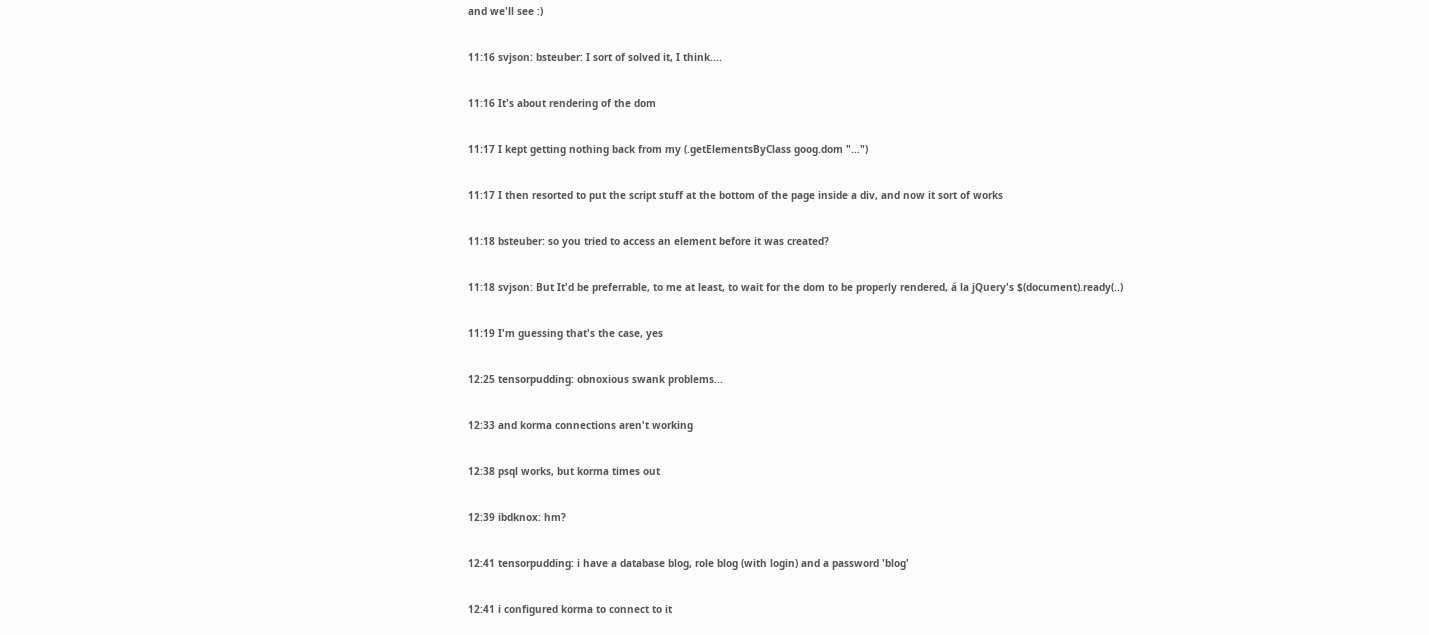and we'll see :)

11:16 svjson: bsteuber: I sort of solved it, I think....

11:16 It's about rendering of the dom

11:17 I kept getting nothing back from my (.getElementsByClass goog.dom "...")

11:17 I then resorted to put the script stuff at the bottom of the page inside a div, and now it sort of works

11:18 bsteuber: so you tried to access an element before it was created?

11:18 svjson: But It'd be preferrable, to me at least, to wait for the dom to be properly rendered, á la jQuery's $(document).ready(..)

11:19 I'm guessing that's the case, yes

12:25 tensorpudding: obnoxious swank problems...

12:33 and korma connections aren't working

12:38 psql works, but korma times out

12:39 ibdknox: hm?

12:41 tensorpudding: i have a database blog, role blog (with login) and a password 'blog'

12:41 i configured korma to connect to it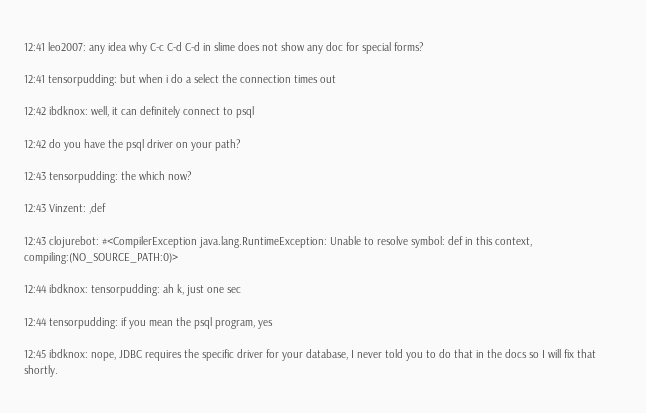12:41 leo2007: any idea why C-c C-d C-d in slime does not show any doc for special forms?

12:41 tensorpudding: but when i do a select the connection times out

12:42 ibdknox: well, it can definitely connect to psql

12:42 do you have the psql driver on your path?

12:43 tensorpudding: the which now?

12:43 Vinzent: ,def

12:43 clojurebot: #<CompilerException java.lang.RuntimeException: Unable to resolve symbol: def in this context, compiling:(NO_SOURCE_PATH:0)>

12:44 ibdknox: tensorpudding: ah k, just one sec

12:44 tensorpudding: if you mean the psql program, yes

12:45 ibdknox: nope, JDBC requires the specific driver for your database, I never told you to do that in the docs so I will fix that shortly.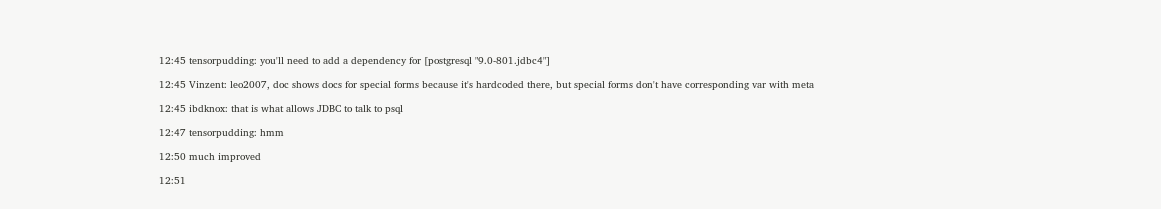12:45 tensorpudding: you'll need to add a dependency for [postgresql "9.0-801.jdbc4"]

12:45 Vinzent: leo2007, doc shows docs for special forms because it's hardcoded there, but special forms don't have corresponding var with meta

12:45 ibdknox: that is what allows JDBC to talk to psql

12:47 tensorpudding: hmm

12:50 much improved

12:51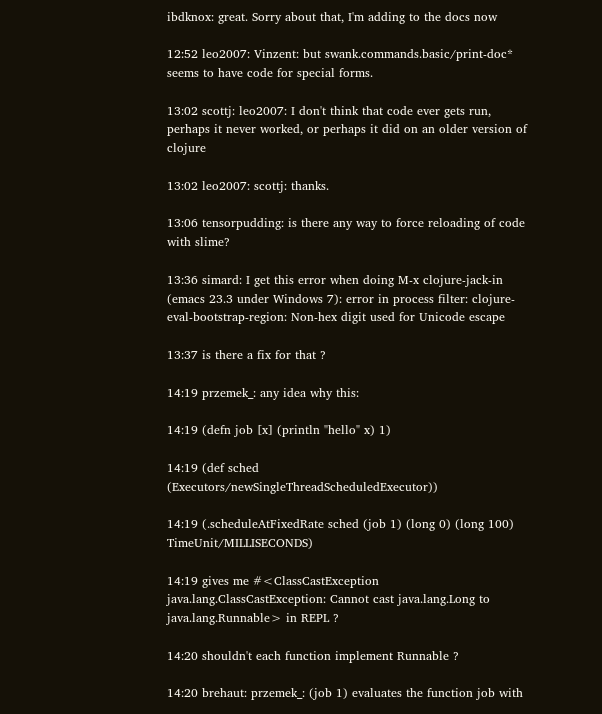ibdknox: great. Sorry about that, I'm adding to the docs now

12:52 leo2007: Vinzent: but swank.commands.basic/print-doc* seems to have code for special forms.

13:02 scottj: leo2007: I don't think that code ever gets run, perhaps it never worked, or perhaps it did on an older version of clojure

13:02 leo2007: scottj: thanks.

13:06 tensorpudding: is there any way to force reloading of code with slime?

13:36 simard: I get this error when doing M-x clojure-jack-in (emacs 23.3 under Windows 7): error in process filter: clojure-eval-bootstrap-region: Non-hex digit used for Unicode escape

13:37 is there a fix for that ?

14:19 przemek_: any idea why this:

14:19 (defn job [x] (println "hello" x) 1)

14:19 (def sched (Executors/newSingleThreadScheduledExecutor))

14:19 (.scheduleAtFixedRate sched (job 1) (long 0) (long 100) TimeUnit/MILLISECONDS)

14:19 gives me #<ClassCastException java.lang.ClassCastException: Cannot cast java.lang.Long to java.lang.Runnable> in REPL ?

14:20 shouldn't each function implement Runnable ?

14:20 brehaut: przemek_: (job 1) evaluates the function job with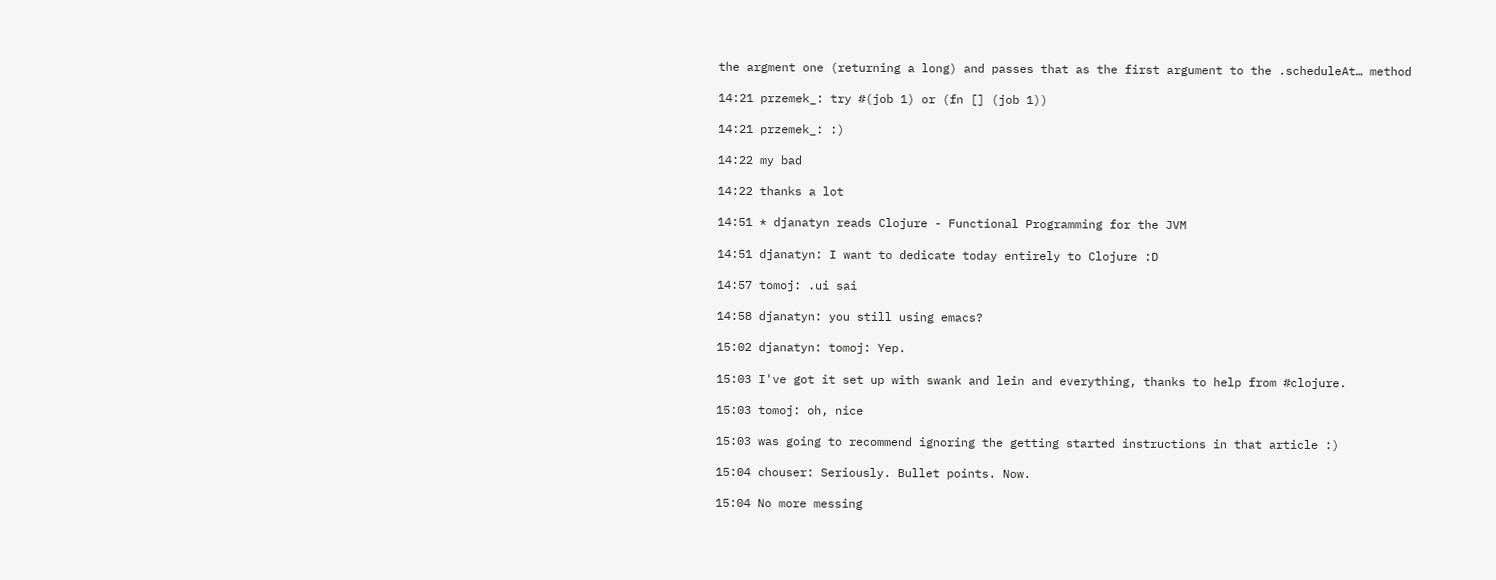the argment one (returning a long) and passes that as the first argument to the .scheduleAt… method

14:21 przemek_: try #(job 1) or (fn [] (job 1))

14:21 przemek_: :)

14:22 my bad

14:22 thanks a lot

14:51 * djanatyn reads Clojure - Functional Programming for the JVM

14:51 djanatyn: I want to dedicate today entirely to Clojure :D

14:57 tomoj: .ui sai

14:58 djanatyn: you still using emacs?

15:02 djanatyn: tomoj: Yep.

15:03 I've got it set up with swank and lein and everything, thanks to help from #clojure.

15:03 tomoj: oh, nice

15:03 was going to recommend ignoring the getting started instructions in that article :)

15:04 chouser: Seriously. Bullet points. Now.

15:04 No more messing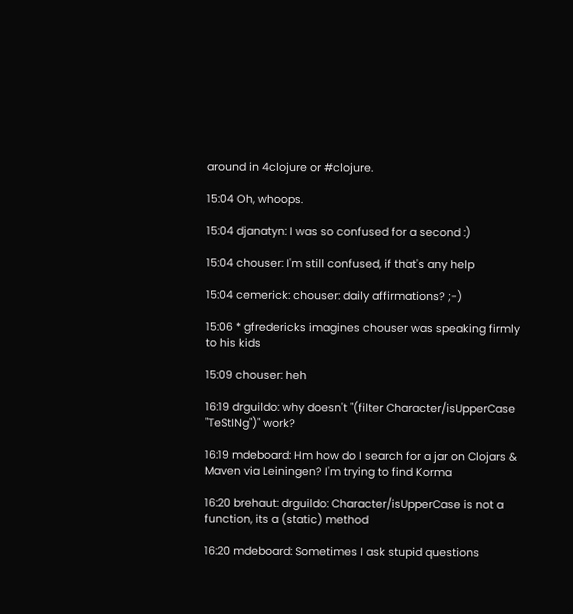around in 4clojure or #clojure.

15:04 Oh, whoops.

15:04 djanatyn: I was so confused for a second :)

15:04 chouser: I'm still confused, if that's any help

15:04 cemerick: chouser: daily affirmations? ;-)

15:06 * gfredericks imagines chouser was speaking firmly to his kids

15:09 chouser: heh

16:19 drguildo: why doesn't "(filter Character/isUpperCase "TeStINg")" work?

16:19 mdeboard: Hm how do I search for a jar on Clojars & Maven via Leiningen? I'm trying to find Korma

16:20 brehaut: drguildo: Character/isUpperCase is not a function, its a (static) method

16:20 mdeboard: Sometimes I ask stupid questions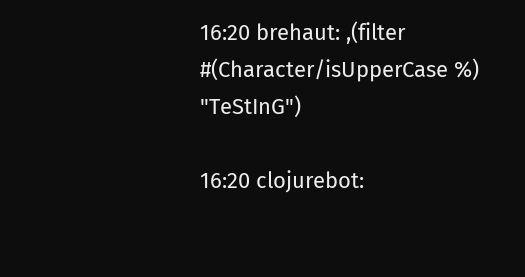16:20 brehaut: ,(filter #(Character/isUpperCase %) "TeStInG")

16:20 clojurebot: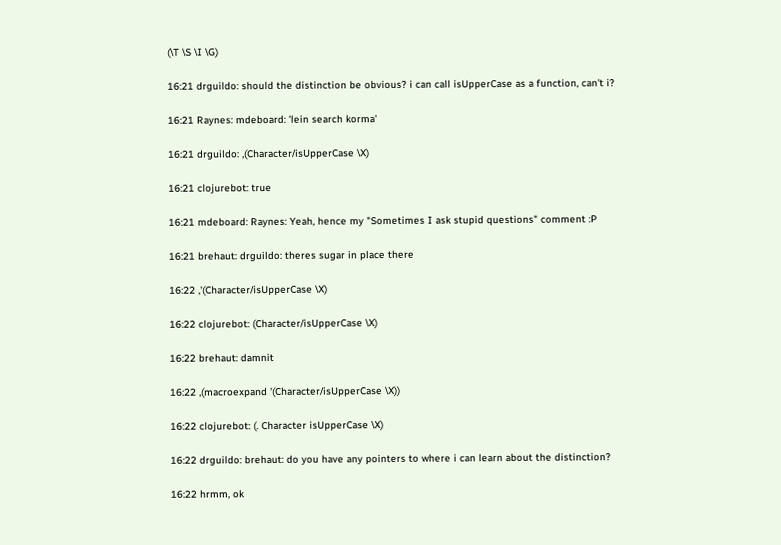(\T \S \I \G)

16:21 drguildo: should the distinction be obvious? i can call isUpperCase as a function, can't i?

16:21 Raynes: mdeboard: 'lein search korma'

16:21 drguildo: ,(Character/isUpperCase \X)

16:21 clojurebot: true

16:21 mdeboard: Raynes: Yeah, hence my "Sometimes I ask stupid questions" comment :P

16:21 brehaut: drguildo: theres sugar in place there

16:22 ,'(Character/isUpperCase \X)

16:22 clojurebot: (Character/isUpperCase \X)

16:22 brehaut: damnit

16:22 ,(macroexpand '(Character/isUpperCase \X))

16:22 clojurebot: (. Character isUpperCase \X)

16:22 drguildo: brehaut: do you have any pointers to where i can learn about the distinction?

16:22 hrmm, ok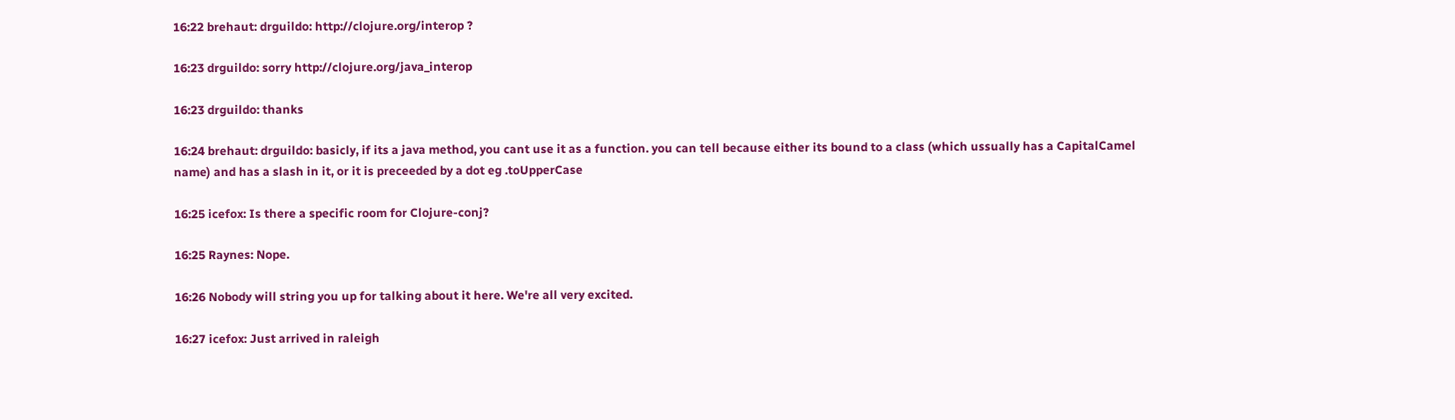16:22 brehaut: drguildo: http://clojure.org/interop ?

16:23 drguildo: sorry http://clojure.org/java_interop

16:23 drguildo: thanks

16:24 brehaut: drguildo: basicly, if its a java method, you cant use it as a function. you can tell because either its bound to a class (which ussually has a CapitalCamel name) and has a slash in it, or it is preceeded by a dot eg .toUpperCase

16:25 icefox: Is there a specific room for Clojure-conj?

16:25 Raynes: Nope.

16:26 Nobody will string you up for talking about it here. We're all very excited.

16:27 icefox: Just arrived in raleigh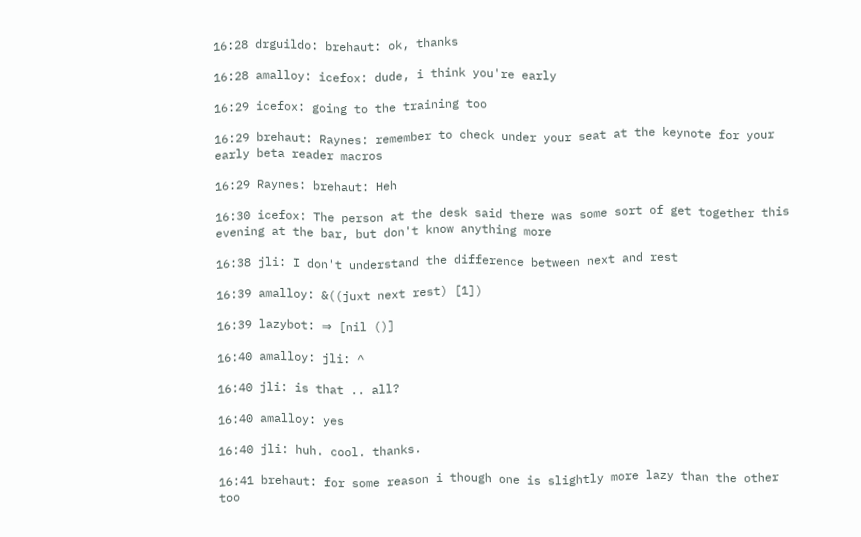16:28 drguildo: brehaut: ok, thanks

16:28 amalloy: icefox: dude, i think you're early

16:29 icefox: going to the training too

16:29 brehaut: Raynes: remember to check under your seat at the keynote for your early beta reader macros

16:29 Raynes: brehaut: Heh

16:30 icefox: The person at the desk said there was some sort of get together this evening at the bar, but don't know anything more

16:38 jli: I don't understand the difference between next and rest

16:39 amalloy: &((juxt next rest) [1])

16:39 lazybot: ⇒ [nil ()]

16:40 amalloy: jli: ^

16:40 jli: is that .. all?

16:40 amalloy: yes

16:40 jli: huh. cool. thanks.

16:41 brehaut: for some reason i though one is slightly more lazy than the other too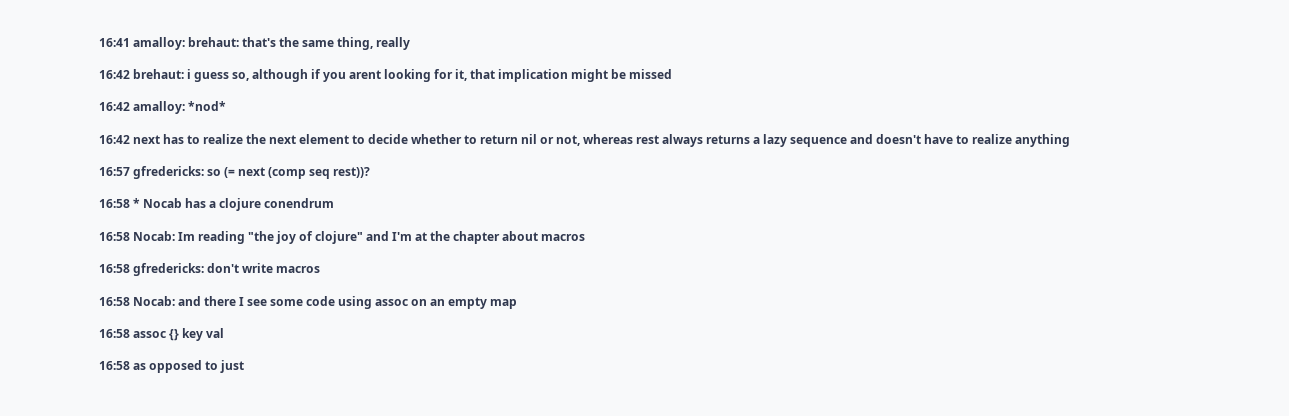16:41 amalloy: brehaut: that's the same thing, really

16:42 brehaut: i guess so, although if you arent looking for it, that implication might be missed

16:42 amalloy: *nod*

16:42 next has to realize the next element to decide whether to return nil or not, whereas rest always returns a lazy sequence and doesn't have to realize anything

16:57 gfredericks: so (= next (comp seq rest))?

16:58 * Nocab has a clojure conendrum

16:58 Nocab: Im reading "the joy of clojure" and I'm at the chapter about macros

16:58 gfredericks: don't write macros

16:58 Nocab: and there I see some code using assoc on an empty map

16:58 assoc {} key val

16:58 as opposed to just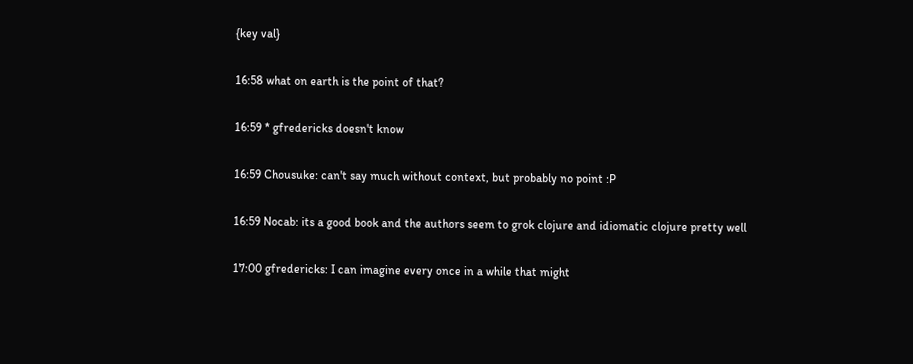{key val}

16:58 what on earth is the point of that?

16:59 * gfredericks doesn't know

16:59 Chousuke: can't say much without context, but probably no point :P

16:59 Nocab: its a good book and the authors seem to grok clojure and idiomatic clojure pretty well

17:00 gfredericks: I can imagine every once in a while that might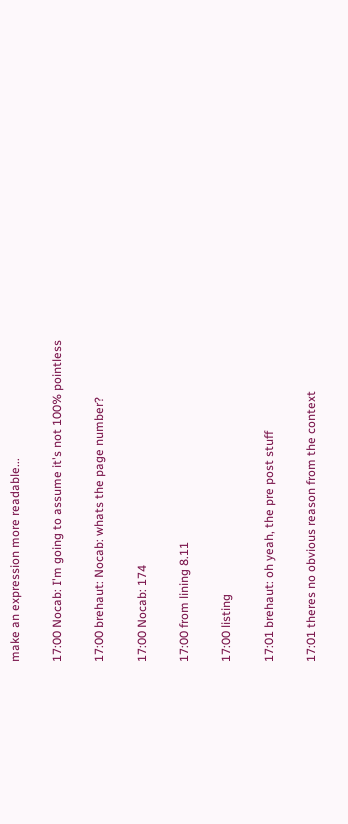make an expression more readable...

17:00 Nocab: I'm going to assume it's not 100% pointless

17:00 brehaut: Nocab: whats the page number?

17:00 Nocab: 174

17:00 from lining 8.11

17:00 listing

17:01 brehaut: oh yeah, the pre post stuff

17:01 theres no obvious reason from the context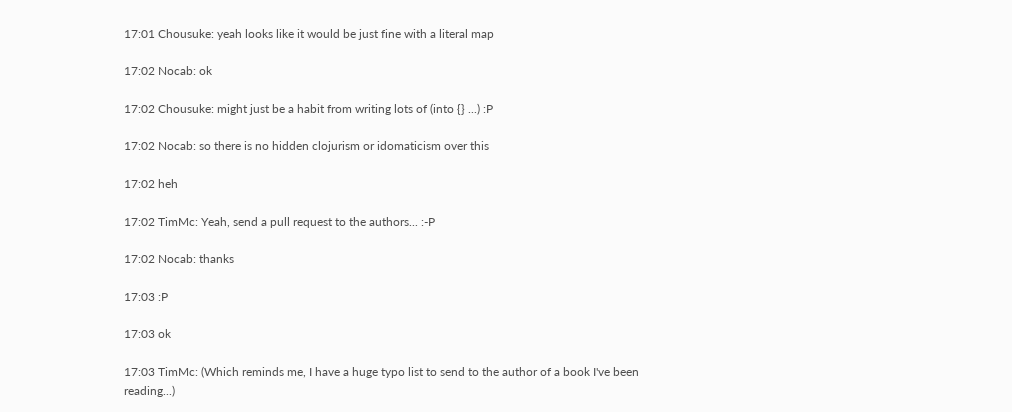17:01 Chousuke: yeah looks like it would be just fine with a literal map

17:02 Nocab: ok

17:02 Chousuke: might just be a habit from writing lots of (into {} ...) :P

17:02 Nocab: so there is no hidden clojurism or idomaticism over this

17:02 heh

17:02 TimMc: Yeah, send a pull request to the authors... :-P

17:02 Nocab: thanks

17:03 :P

17:03 ok

17:03 TimMc: (Which reminds me, I have a huge typo list to send to the author of a book I've been reading...)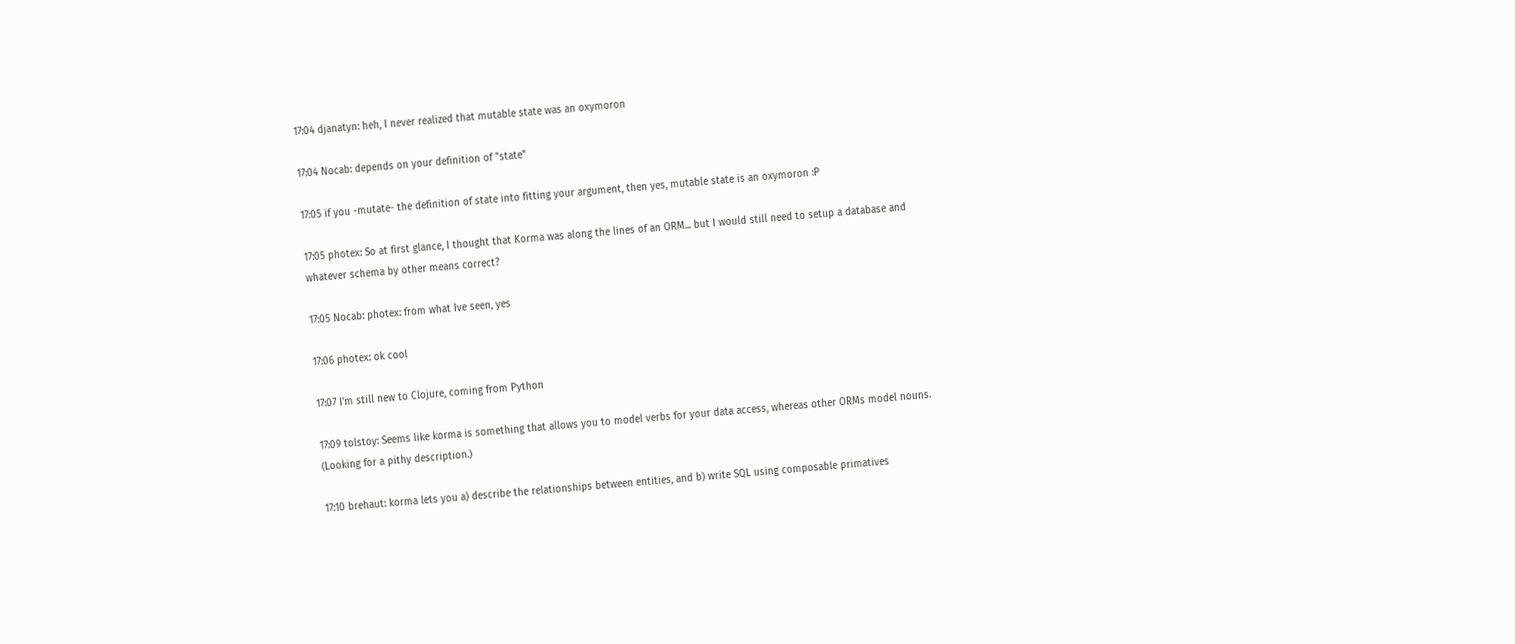17:04 djanatyn: heh, I never realized that mutable state was an oxymoron

17:04 Nocab: depends on your definition of "state"

17:05 if you -mutate- the definition of state into fitting your argument, then yes, mutable state is an oxymoron :P

17:05 photex: So at first glance, I thought that Korma was along the lines of an ORM... but I would still need to setup a database and whatever schema by other means correct?

17:05 Nocab: photex: from what Ive seen, yes

17:06 photex: ok cool

17:07 I'm still new to Clojure, coming from Python

17:09 tolstoy: Seems like korma is something that allows you to model verbs for your data access, whereas other ORMs model nouns. (Looking for a pithy description.)

17:10 brehaut: korma lets you a) describe the relationships between entities, and b) write SQL using composable primatives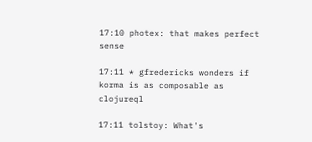17:10 photex: that makes perfect sense

17:11 * gfredericks wonders if korma is as composable as clojureql

17:11 tolstoy: What's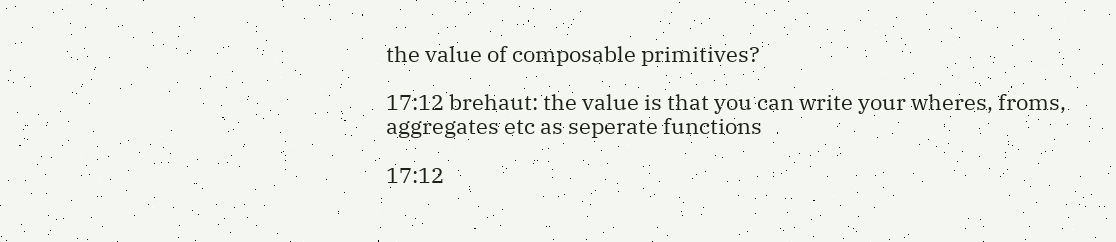the value of composable primitives?

17:12 brehaut: the value is that you can write your wheres, froms, aggregates etc as seperate functions

17:12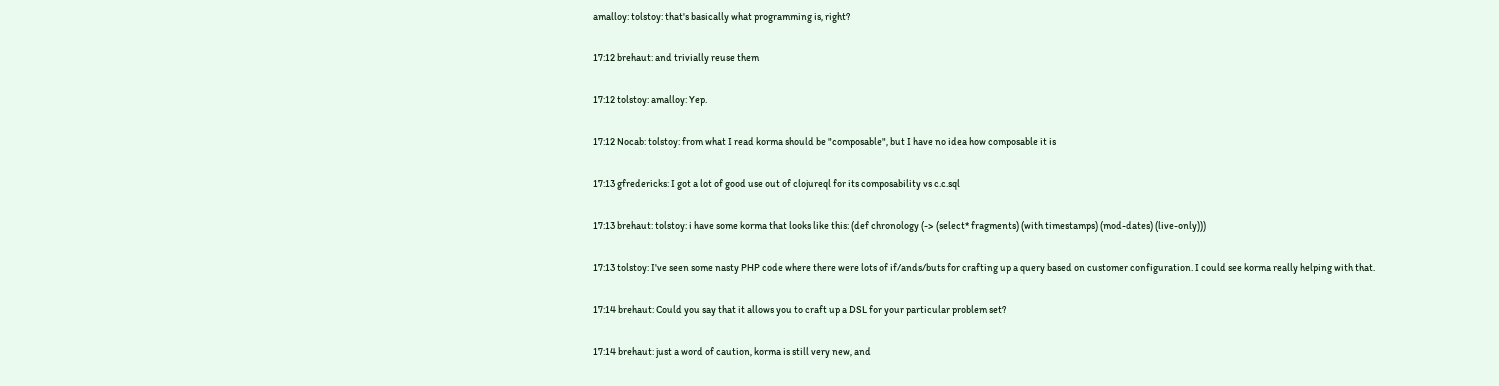amalloy: tolstoy: that's basically what programming is, right?

17:12 brehaut: and trivially reuse them

17:12 tolstoy: amalloy: Yep.

17:12 Nocab: tolstoy: from what I read korma should be "composable", but I have no idea how composable it is

17:13 gfredericks: I got a lot of good use out of clojureql for its composability vs c.c.sql

17:13 brehaut: tolstoy: i have some korma that looks like this: (def chronology (-> (select* fragments) (with timestamps) (mod-dates) (live-only)))

17:13 tolstoy: I've seen some nasty PHP code where there were lots of if/ands/buts for crafting up a query based on customer configuration. I could see korma really helping with that.

17:14 brehaut: Could you say that it allows you to craft up a DSL for your particular problem set?

17:14 brehaut: just a word of caution, korma is still very new, and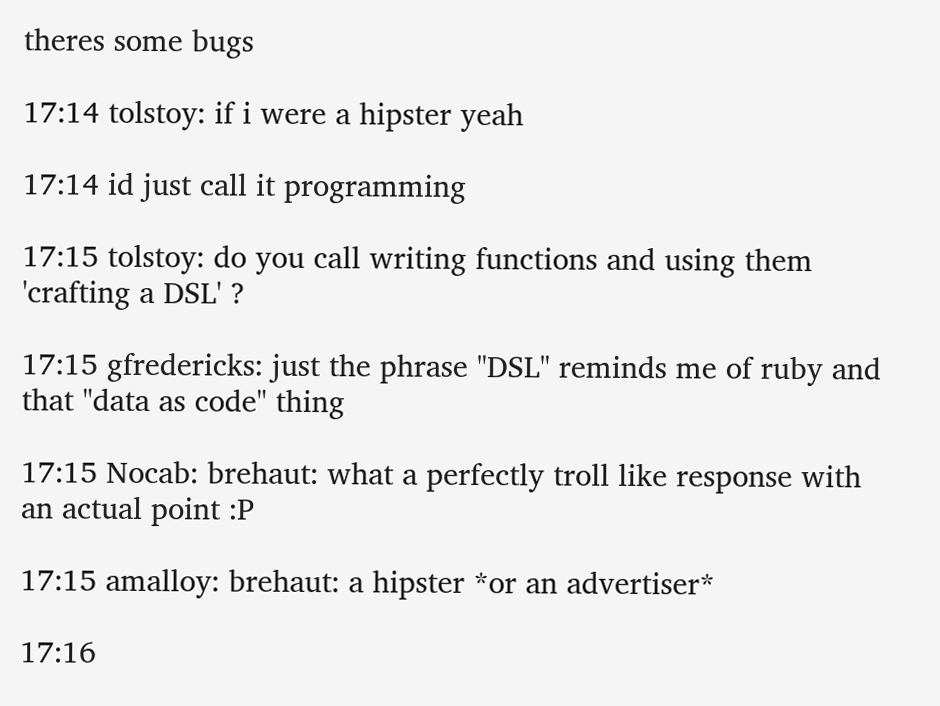theres some bugs

17:14 tolstoy: if i were a hipster yeah

17:14 id just call it programming

17:15 tolstoy: do you call writing functions and using them 'crafting a DSL' ?

17:15 gfredericks: just the phrase "DSL" reminds me of ruby and that "data as code" thing

17:15 Nocab: brehaut: what a perfectly troll like response with an actual point :P

17:15 amalloy: brehaut: a hipster *or an advertiser*

17:16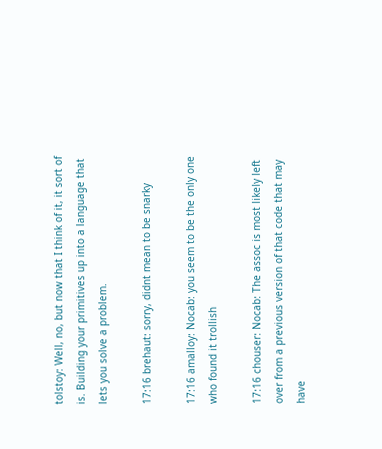tolstoy: Well, no, but now that I think of it, it sort of is. Building your primitives up into a language that lets you solve a problem.

17:16 brehaut: sorry, didnt mean to be snarky

17:16 amalloy: Nocab: you seem to be the only one who found it trollish

17:16 chouser: Nocab: The assoc is most likely left over from a previous version of that code that may have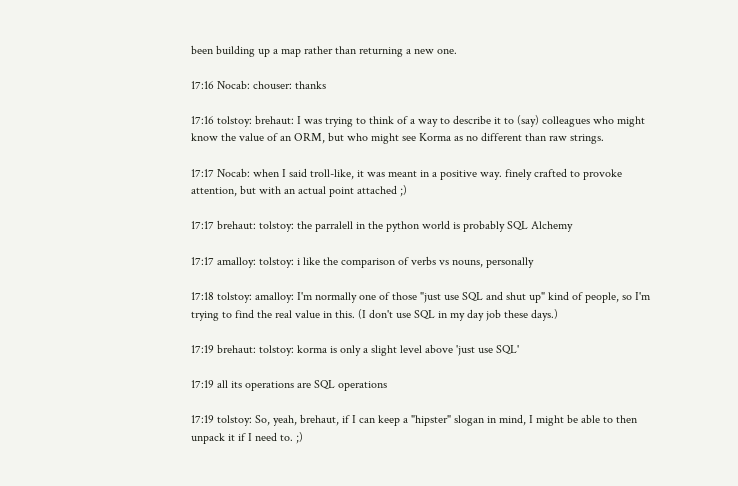been building up a map rather than returning a new one.

17:16 Nocab: chouser: thanks

17:16 tolstoy: brehaut: I was trying to think of a way to describe it to (say) colleagues who might know the value of an ORM, but who might see Korma as no different than raw strings.

17:17 Nocab: when I said troll-like, it was meant in a positive way. finely crafted to provoke attention, but with an actual point attached ;)

17:17 brehaut: tolstoy: the parralell in the python world is probably SQL Alchemy

17:17 amalloy: tolstoy: i like the comparison of verbs vs nouns, personally

17:18 tolstoy: amalloy: I'm normally one of those "just use SQL and shut up" kind of people, so I'm trying to find the real value in this. (I don't use SQL in my day job these days.)

17:19 brehaut: tolstoy: korma is only a slight level above 'just use SQL'

17:19 all its operations are SQL operations

17:19 tolstoy: So, yeah, brehaut, if I can keep a "hipster" slogan in mind, I might be able to then unpack it if I need to. ;)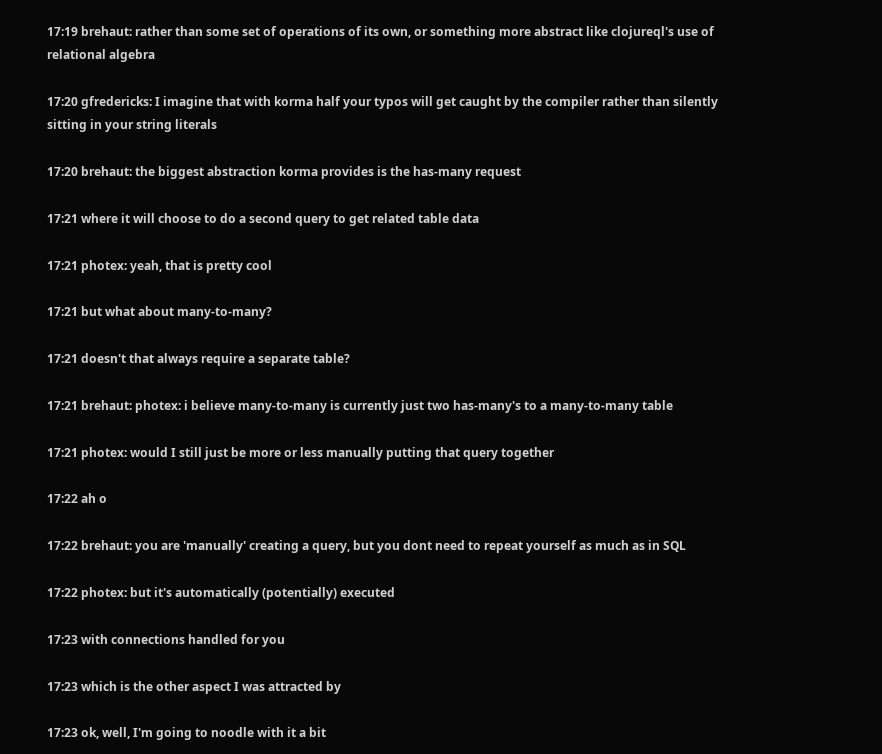17:19 brehaut: rather than some set of operations of its own, or something more abstract like clojureql's use of relational algebra

17:20 gfredericks: I imagine that with korma half your typos will get caught by the compiler rather than silently sitting in your string literals

17:20 brehaut: the biggest abstraction korma provides is the has-many request

17:21 where it will choose to do a second query to get related table data

17:21 photex: yeah, that is pretty cool

17:21 but what about many-to-many?

17:21 doesn't that always require a separate table?

17:21 brehaut: photex: i believe many-to-many is currently just two has-many's to a many-to-many table

17:21 photex: would I still just be more or less manually putting that query together

17:22 ah o

17:22 brehaut: you are 'manually' creating a query, but you dont need to repeat yourself as much as in SQL

17:22 photex: but it's automatically (potentially) executed

17:23 with connections handled for you

17:23 which is the other aspect I was attracted by

17:23 ok, well, I'm going to noodle with it a bit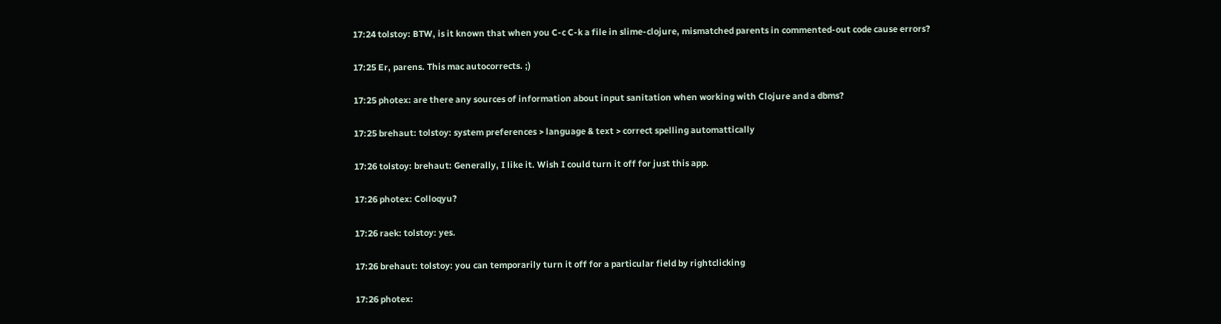17:24 tolstoy: BTW, is it known that when you C-c C-k a file in slime-clojure, mismatched parents in commented-out code cause errors?

17:25 Er, parens. This mac autocorrects. ;)

17:25 photex: are there any sources of information about input sanitation when working with Clojure and a dbms?

17:25 brehaut: tolstoy: system preferences > language & text > correct spelling automattically

17:26 tolstoy: brehaut: Generally, I like it. Wish I could turn it off for just this app.

17:26 photex: Colloqyu?

17:26 raek: tolstoy: yes.

17:26 brehaut: tolstoy: you can temporarily turn it off for a particular field by rightclicking

17:26 photex: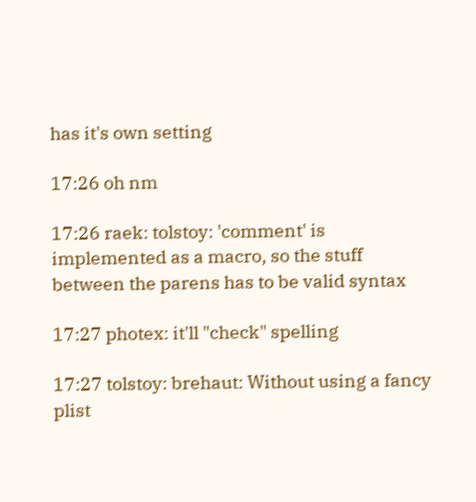has it's own setting

17:26 oh nm

17:26 raek: tolstoy: 'comment' is implemented as a macro, so the stuff between the parens has to be valid syntax

17:27 photex: it'll "check" spelling

17:27 tolstoy: brehaut: Without using a fancy plist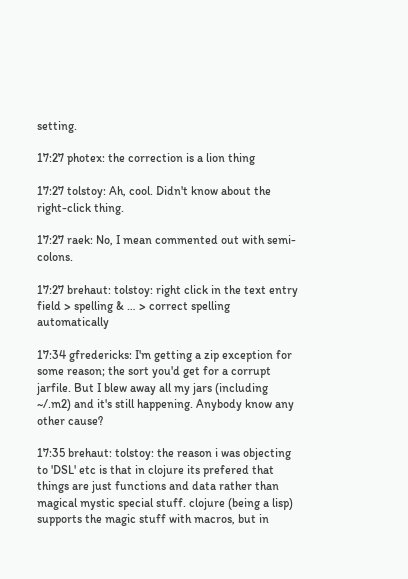setting.

17:27 photex: the correction is a lion thing

17:27 tolstoy: Ah, cool. Didn't know about the right-click thing.

17:27 raek: No, I mean commented out with semi-colons.

17:27 brehaut: tolstoy: right click in the text entry field > spelling & … > correct spelling automatically

17:34 gfredericks: I'm getting a zip exception for some reason; the sort you'd get for a corrupt jarfile. But I blew away all my jars (including ~/.m2) and it's still happening. Anybody know any other cause?

17:35 brehaut: tolstoy: the reason i was objecting to 'DSL' etc is that in clojure its prefered that things are just functions and data rather than magical mystic special stuff. clojure (being a lisp) supports the magic stuff with macros, but in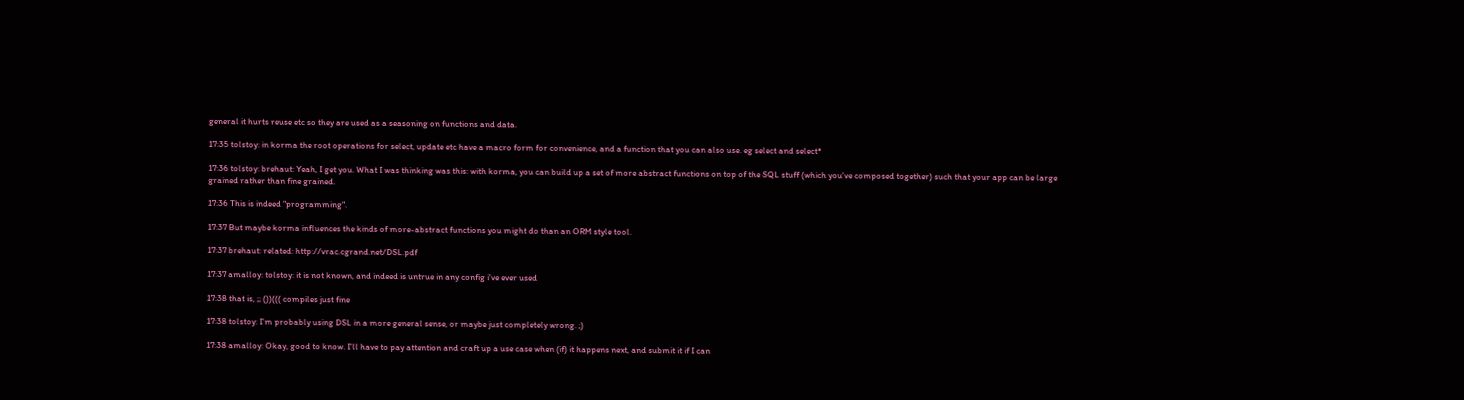general it hurts reuse etc so they are used as a seasoning on functions and data.

17:35 tolstoy: in korma the root operations for select, update etc have a macro form for convenience, and a function that you can also use. eg select and select*

17:36 tolstoy: brehaut: Yeah, I get you. What I was thinking was this: with korma, you can build up a set of more abstract functions on top of the SQL stuff (which you've composed together) such that your app can be large grained rather than fine grained.

17:36 This is indeed "programming".

17:37 But maybe korma influences the kinds of more-abstract functions you might do than an ORM style tool.

17:37 brehaut: related: http://vrac.cgrand.net/DSL.pdf

17:37 amalloy: tolstoy: it is not known, and indeed is untrue in any config i've ever used

17:38 that is, ;; ())((( compiles just fine

17:38 tolstoy: I'm probably using DSL in a more general sense, or maybe just completely wrong. ;)

17:38 amalloy: Okay, good to know. I'll have to pay attention and craft up a use case when (if) it happens next, and submit it if I can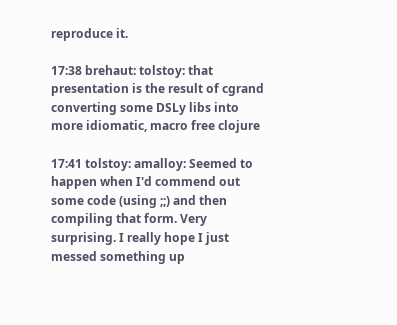reproduce it.

17:38 brehaut: tolstoy: that presentation is the result of cgrand converting some DSLy libs into more idiomatic, macro free clojure

17:41 tolstoy: amalloy: Seemed to happen when I'd commend out some code (using ;;) and then compiling that form. Very surprising. I really hope I just messed something up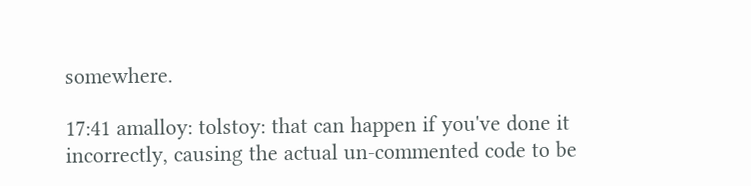somewhere.

17:41 amalloy: tolstoy: that can happen if you've done it incorrectly, causing the actual un-commented code to be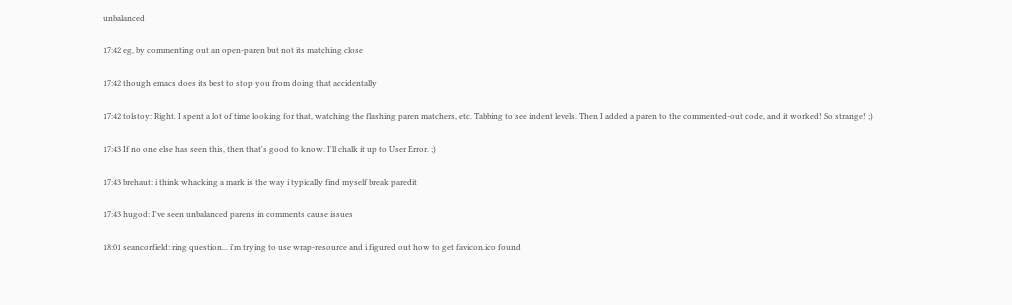unbalanced

17:42 eg, by commenting out an open-paren but not its matching close

17:42 though emacs does its best to stop you from doing that accidentally

17:42 tolstoy: Right. I spent a lot of time looking for that, watching the flashing paren matchers, etc. Tabbing to see indent levels. Then I added a paren to the commented-out code, and it worked! So strange! ;)

17:43 If no one else has seen this, then that's good to know. I'll chalk it up to User Error. ;)

17:43 brehaut: i think whacking a mark is the way i typically find myself break paredit

17:43 hugod: I've seen unbalanced parens in comments cause issues

18:01 seancorfield: ring question... i'm trying to use wrap-resource and i figured out how to get favicon.ico found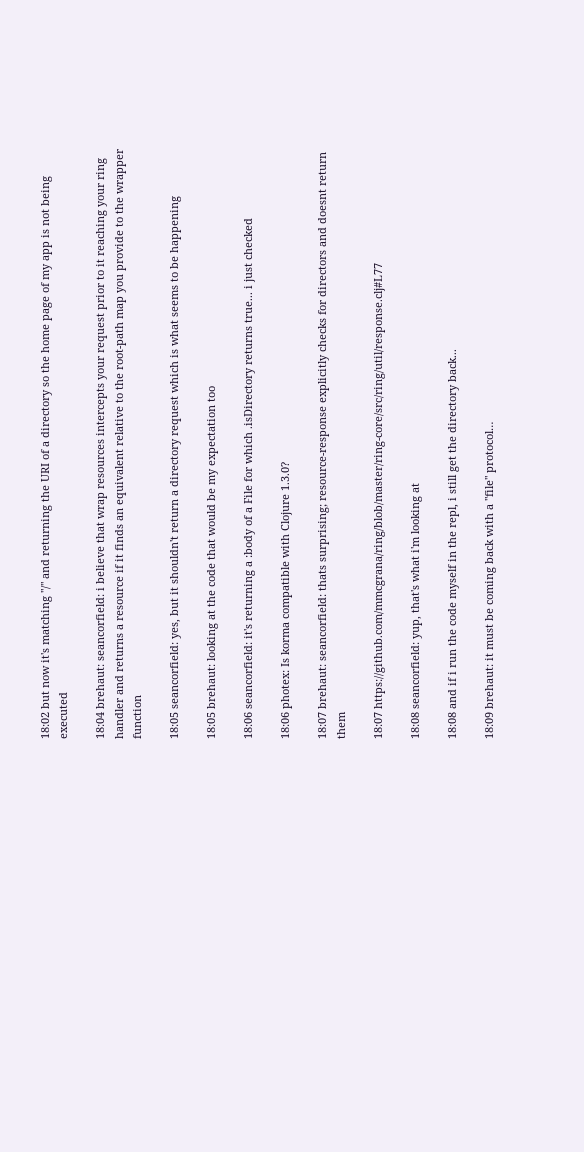18:02 but now it's matching "/" and returning the URI of a directory so the home page of my app is not being executed

18:04 brehaut: seancorfield: i believe that wrap resources intercepts your request prior to it reaching your ring handler and returns a resource if it finds an equivalent relative to the root-path map you provide to the wrapper function

18:05 seancorfield: yes, but it shouldn't return a directory request which is what seems to be happening

18:05 brehaut: looking at the code that would be my expectation too

18:06 seancorfield: it's returning a :body of a File for which .isDirectory returns true... i just checked

18:06 photex: Is korma compatible with Clojure 1.3.0?

18:07 brehaut: seancorfield: thats surprising; resource-response explicitly checks for directors and doesnt return them

18:07 https://github.com/mmcgrana/ring/blob/master/ring-core/src/ring/util/response.clj#L77

18:08 seancorfield: yup, that's what i'm looking at

18:08 and if i run the code myself in the repl, i still get the directory back...

18:09 brehaut: it must be coming back with a "file" protocol…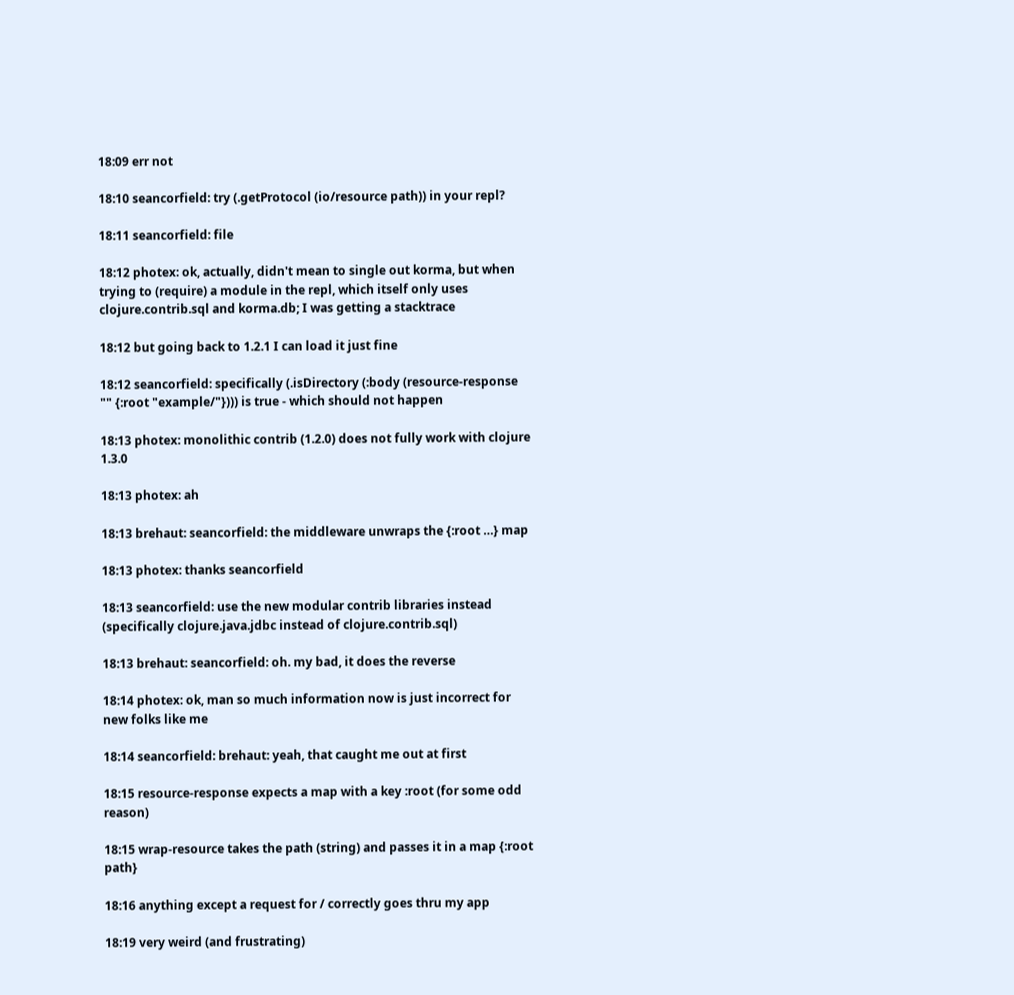18:09 err not

18:10 seancorfield: try (.getProtocol (io/resource path)) in your repl?

18:11 seancorfield: file

18:12 photex: ok, actually, didn't mean to single out korma, but when trying to (require) a module in the repl, which itself only uses clojure.contrib.sql and korma.db; I was getting a stacktrace

18:12 but going back to 1.2.1 I can load it just fine

18:12 seancorfield: specifically (.isDirectory (:body (resource-response "" {:root "example/"}))) is true - which should not happen

18:13 photex: monolithic contrib (1.2.0) does not fully work with clojure 1.3.0

18:13 photex: ah

18:13 brehaut: seancorfield: the middleware unwraps the {:root …} map

18:13 photex: thanks seancorfield

18:13 seancorfield: use the new modular contrib libraries instead (specifically clojure.java.jdbc instead of clojure.contrib.sql)

18:13 brehaut: seancorfield: oh. my bad, it does the reverse

18:14 photex: ok, man so much information now is just incorrect for new folks like me

18:14 seancorfield: brehaut: yeah, that caught me out at first

18:15 resource-response expects a map with a key :root (for some odd reason)

18:15 wrap-resource takes the path (string) and passes it in a map {:root path}

18:16 anything except a request for / correctly goes thru my app

18:19 very weird (and frustrating)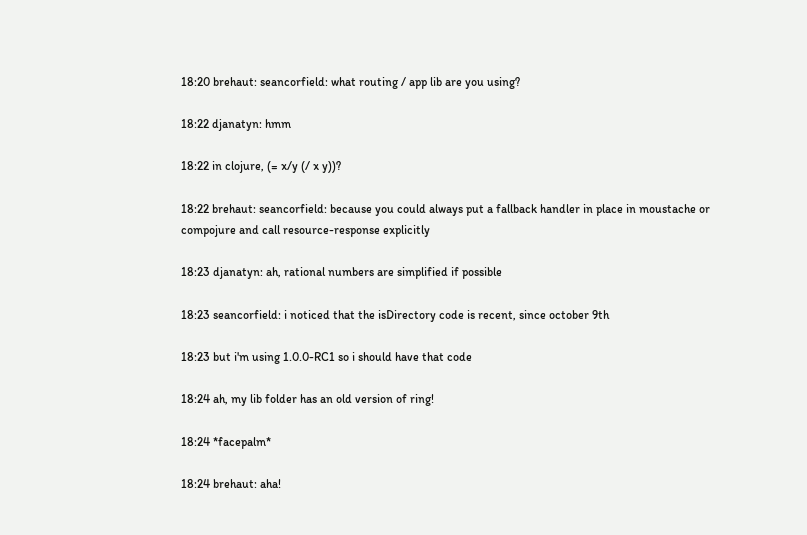18:20 brehaut: seancorfield: what routing / app lib are you using?

18:22 djanatyn: hmm

18:22 in clojure, (= x/y (/ x y))?

18:22 brehaut: seancorfield: because you could always put a fallback handler in place in moustache or compojure and call resource-response explicitly

18:23 djanatyn: ah, rational numbers are simplified if possible

18:23 seancorfield: i noticed that the isDirectory code is recent, since october 9th

18:23 but i'm using 1.0.0-RC1 so i should have that code

18:24 ah, my lib folder has an old version of ring!

18:24 *facepalm*

18:24 brehaut: aha!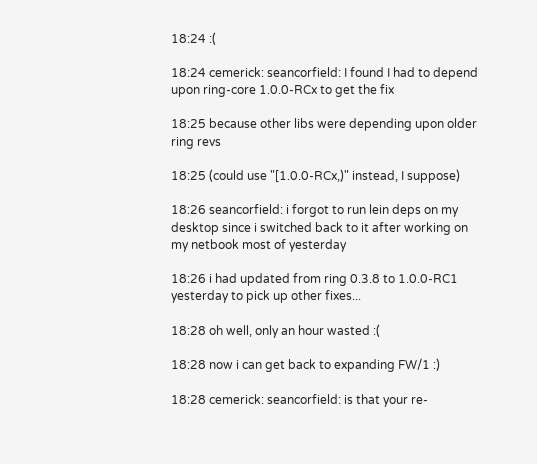18:24 :(

18:24 cemerick: seancorfield: I found I had to depend upon ring-core 1.0.0-RCx to get the fix

18:25 because other libs were depending upon older ring revs

18:25 (could use "[1.0.0-RCx,)" instead, I suppose)

18:26 seancorfield: i forgot to run lein deps on my desktop since i switched back to it after working on my netbook most of yesterday

18:26 i had updated from ring 0.3.8 to 1.0.0-RC1 yesterday to pick up other fixes...

18:28 oh well, only an hour wasted :(

18:28 now i can get back to expanding FW/1 :)

18:28 cemerick: seancorfield: is that your re-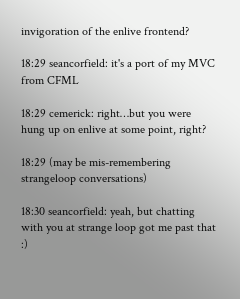invigoration of the enlive frontend?

18:29 seancorfield: it's a port of my MVC from CFML

18:29 cemerick: right…but you were hung up on enlive at some point, right?

18:29 (may be mis-remembering strangeloop conversations)

18:30 seancorfield: yeah, but chatting with you at strange loop got me past that :)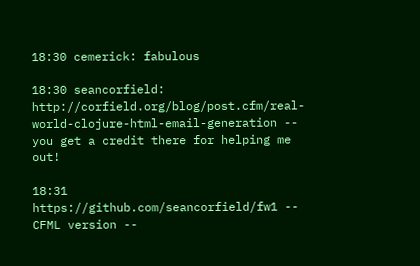18:30 cemerick: fabulous

18:30 seancorfield: http://corfield.org/blog/post.cfm/real-world-clojure-html-email-generation -- you get a credit there for helping me out!

18:31 https://github.com/seancorfield/fw1 -- CFML version --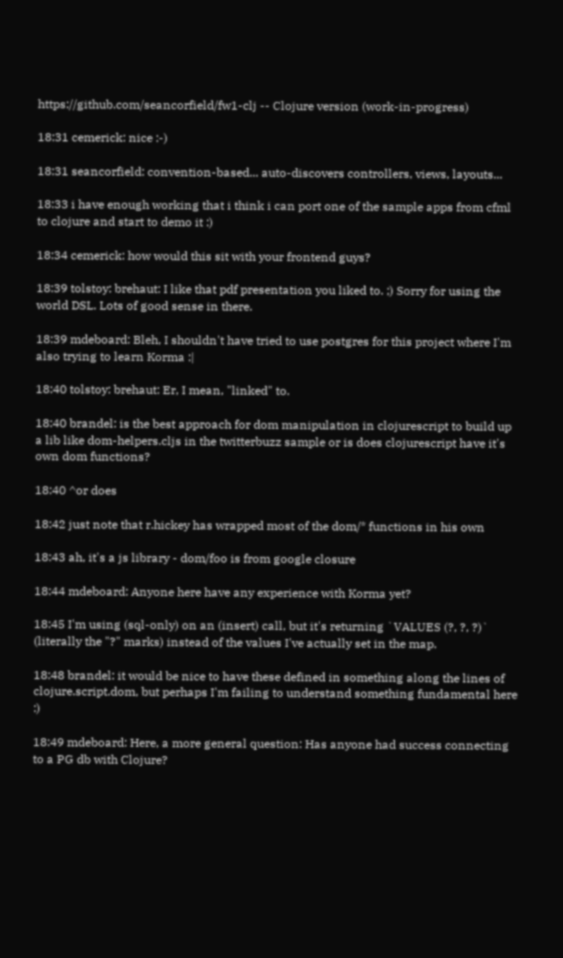https://github.com/seancorfield/fw1-clj -- Clojure version (work-in-progress)

18:31 cemerick: nice :-)

18:31 seancorfield: convention-based... auto-discovers controllers, views, layouts...

18:33 i have enough working that i think i can port one of the sample apps from cfml to clojure and start to demo it :)

18:34 cemerick: how would this sit with your frontend guys?

18:39 tolstoy: brehaut: I like that pdf presentation you liked to. ;) Sorry for using the world DSL. Lots of good sense in there.

18:39 mdeboard: Bleh, I shouldn't have tried to use postgres for this project where I'm also trying to learn Korma :|

18:40 tolstoy: brehaut: Er, I mean, "linked" to.

18:40 brandel: is the best approach for dom manipulation in clojurescript to build up a lib like dom-helpers.cljs in the twitterbuzz sample or is does clojurescript have it's own dom functions?

18:40 ^or does

18:42 just note that r.hickey has wrapped most of the dom/* functions in his own

18:43 ah, it's a js library - dom/foo is from google closure

18:44 mdeboard: Anyone here have any experience with Korma yet?

18:45 I'm using (sql-only) on an (insert) call, but it's returning `VALUES (?, ?, ?)` (literally the "?" marks) instead of the values I've actually set in the map.

18:48 brandel: it would be nice to have these defined in something along the lines of clojure.script.dom, but perhaps I'm failing to understand something fundamental here :)

18:49 mdeboard: Here, a more general question: Has anyone had success connecting to a PG db with Clojure?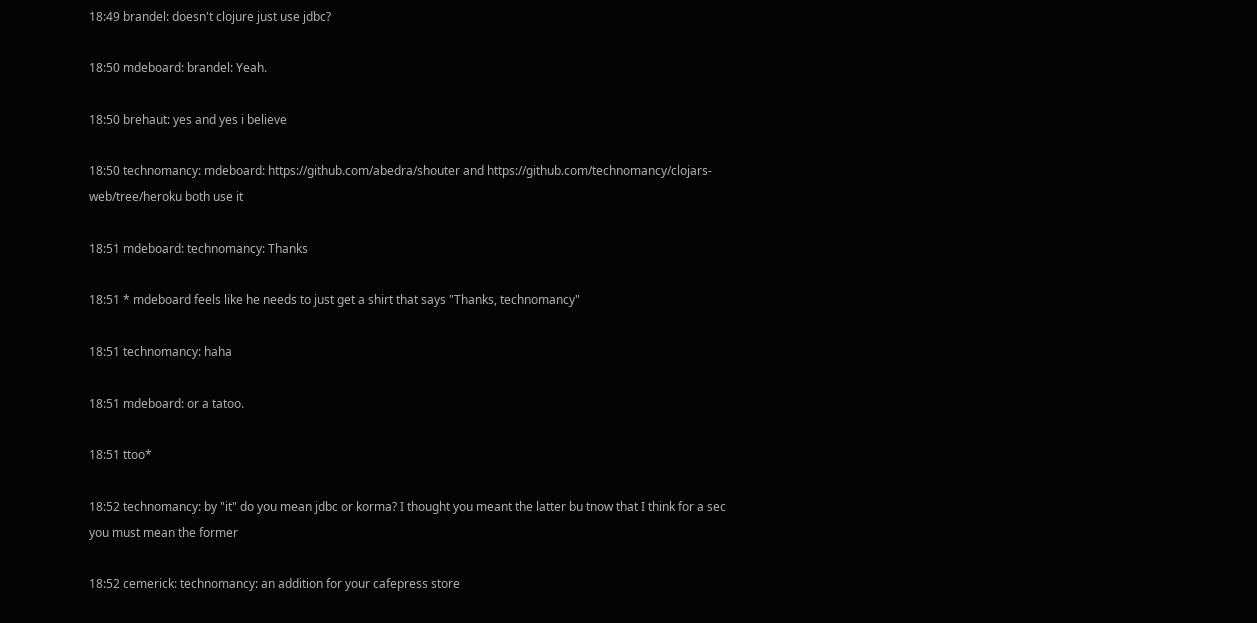18:49 brandel: doesn't clojure just use jdbc?

18:50 mdeboard: brandel: Yeah.

18:50 brehaut: yes and yes i believe

18:50 technomancy: mdeboard: https://github.com/abedra/shouter and https://github.com/technomancy/clojars-web/tree/heroku both use it

18:51 mdeboard: technomancy: Thanks

18:51 * mdeboard feels like he needs to just get a shirt that says "Thanks, technomancy"

18:51 technomancy: haha

18:51 mdeboard: or a tatoo.

18:51 ttoo*

18:52 technomancy: by "it" do you mean jdbc or korma? I thought you meant the latter bu tnow that I think for a sec you must mean the former

18:52 cemerick: technomancy: an addition for your cafepress store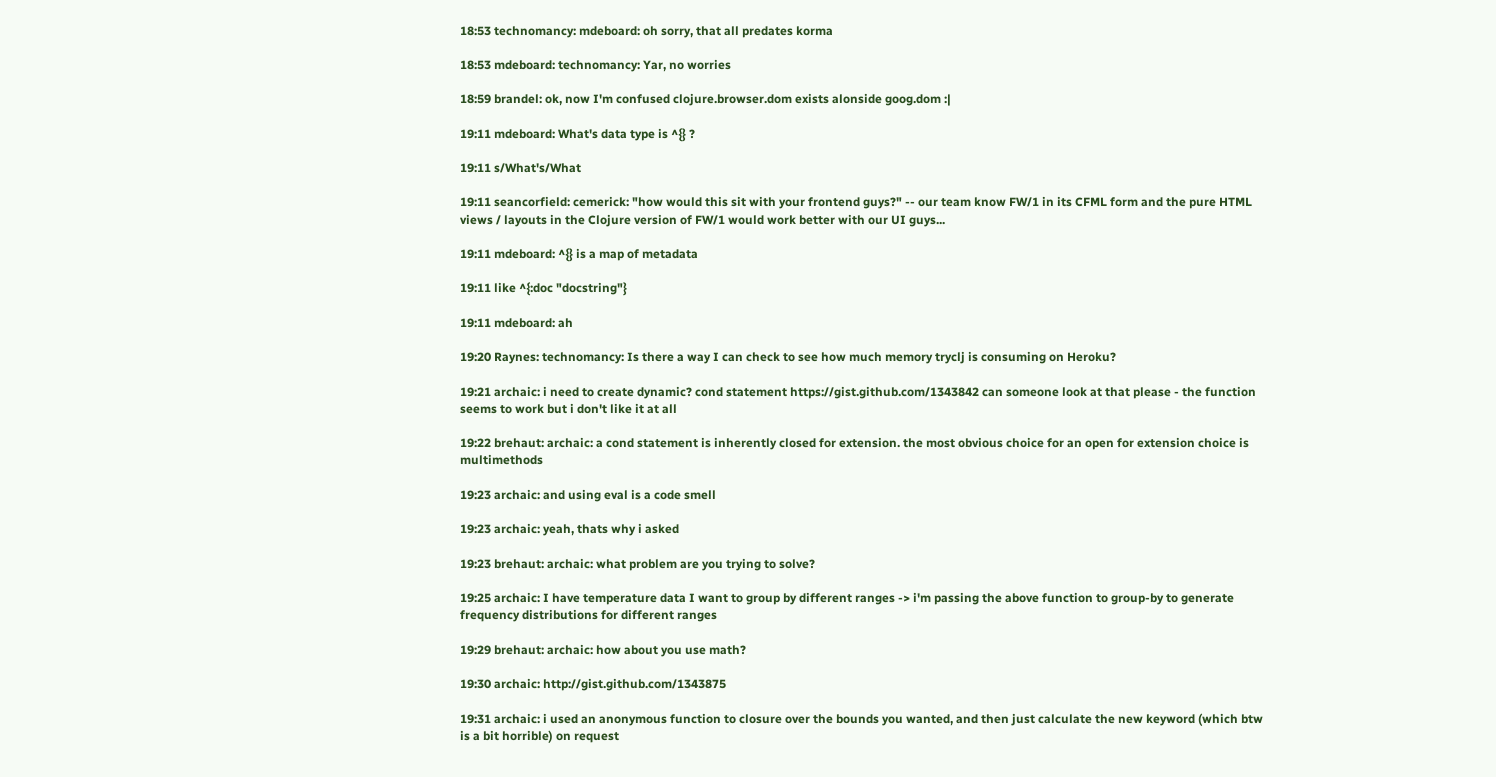18:53 technomancy: mdeboard: oh sorry, that all predates korma

18:53 mdeboard: technomancy: Yar, no worries

18:59 brandel: ok, now I'm confused clojure.browser.dom exists alonside goog.dom :|

19:11 mdeboard: What's data type is ^{} ?

19:11 s/What's/What

19:11 seancorfield: cemerick: "how would this sit with your frontend guys?" -- our team know FW/1 in its CFML form and the pure HTML views / layouts in the Clojure version of FW/1 would work better with our UI guys...

19:11 mdeboard: ^{} is a map of metadata

19:11 like ^{:doc "docstring"}

19:11 mdeboard: ah

19:20 Raynes: technomancy: Is there a way I can check to see how much memory tryclj is consuming on Heroku?

19:21 archaic: i need to create dynamic? cond statement https://gist.github.com/1343842 can someone look at that please - the function seems to work but i don't like it at all

19:22 brehaut: archaic: a cond statement is inherently closed for extension. the most obvious choice for an open for extension choice is multimethods

19:23 archaic: and using eval is a code smell

19:23 archaic: yeah, thats why i asked

19:23 brehaut: archaic: what problem are you trying to solve?

19:25 archaic: I have temperature data I want to group by different ranges -> i'm passing the above function to group-by to generate frequency distributions for different ranges

19:29 brehaut: archaic: how about you use math?

19:30 archaic: http://gist.github.com/1343875

19:31 archaic: i used an anonymous function to closure over the bounds you wanted, and then just calculate the new keyword (which btw is a bit horrible) on request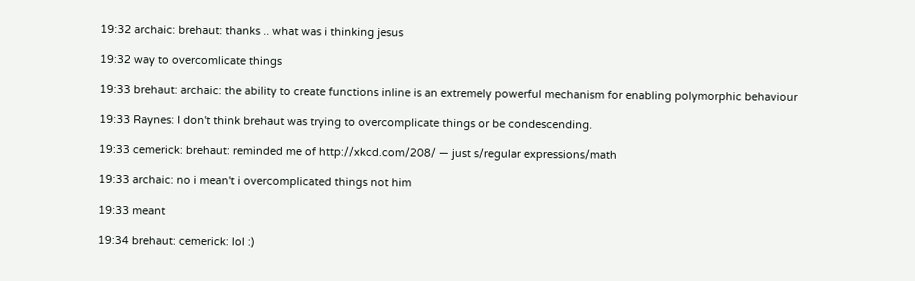19:32 archaic: brehaut: thanks .. what was i thinking jesus

19:32 way to overcomlicate things

19:33 brehaut: archaic: the ability to create functions inline is an extremely powerful mechanism for enabling polymorphic behaviour

19:33 Raynes: I don't think brehaut was trying to overcomplicate things or be condescending.

19:33 cemerick: brehaut: reminded me of http://xkcd.com/208/ — just s/regular expressions/math

19:33 archaic: no i mean't i overcomplicated things not him

19:33 meant

19:34 brehaut: cemerick: lol :)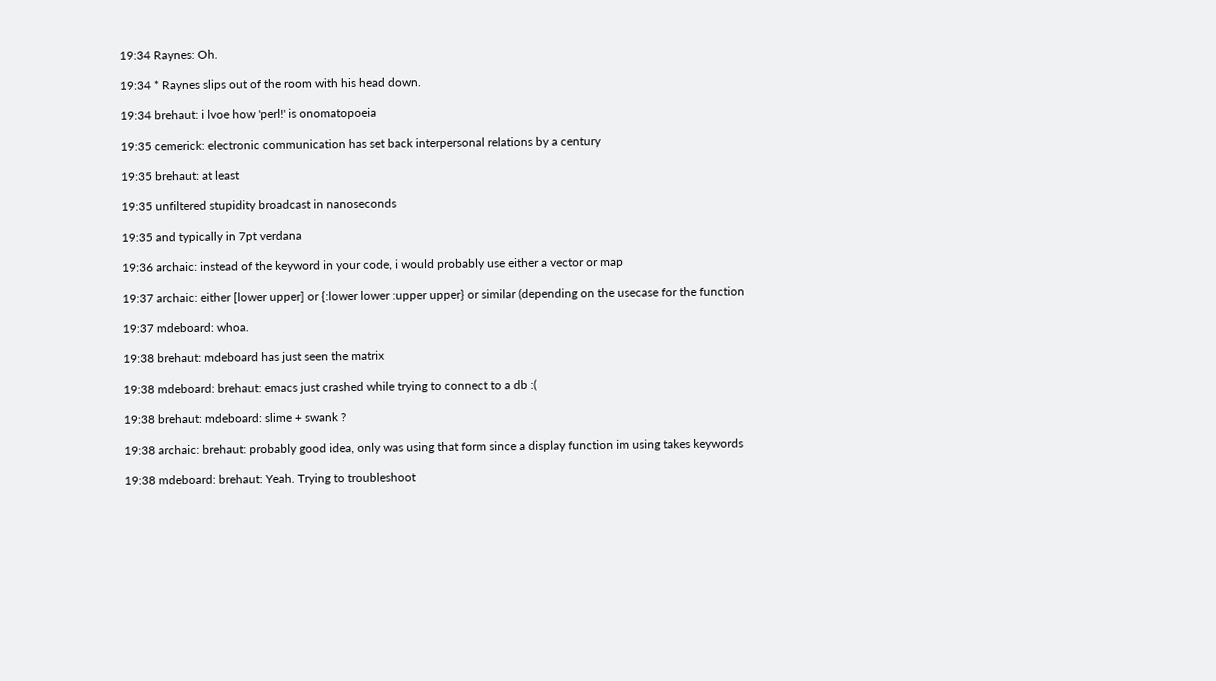19:34 Raynes: Oh.

19:34 * Raynes slips out of the room with his head down.

19:34 brehaut: i lvoe how 'perl!' is onomatopoeia

19:35 cemerick: electronic communication has set back interpersonal relations by a century

19:35 brehaut: at least

19:35 unfiltered stupidity broadcast in nanoseconds

19:35 and typically in 7pt verdana

19:36 archaic: instead of the keyword in your code, i would probably use either a vector or map

19:37 archaic: either [lower upper] or {:lower lower :upper upper} or similar (depending on the usecase for the function

19:37 mdeboard: whoa.

19:38 brehaut: mdeboard has just seen the matrix

19:38 mdeboard: brehaut: emacs just crashed while trying to connect to a db :(

19:38 brehaut: mdeboard: slime + swank ?

19:38 archaic: brehaut: probably good idea, only was using that form since a display function im using takes keywords

19:38 mdeboard: brehaut: Yeah. Trying to troubleshoot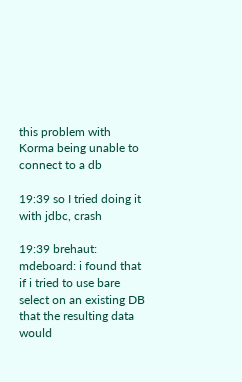this problem with Korma being unable to connect to a db

19:39 so I tried doing it with jdbc, crash

19:39 brehaut: mdeboard: i found that if i tried to use bare select on an existing DB that the resulting data would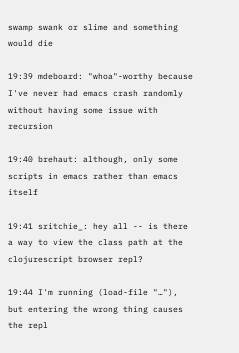swamp swank or slime and something would die

19:39 mdeboard: "whoa"-worthy because I've never had emacs crash randomly without having some issue with recursion

19:40 brehaut: although, only some scripts in emacs rather than emacs itself

19:41 sritchie_: hey all -- is there a way to view the class path at the clojurescript browser repl?

19:44 I'm running (load-file "…"), but entering the wrong thing causes the repl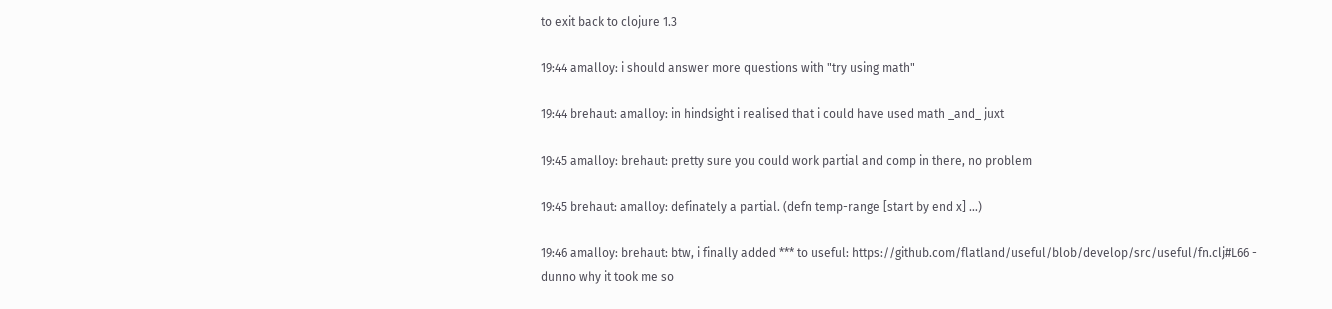to exit back to clojure 1.3

19:44 amalloy: i should answer more questions with "try using math"

19:44 brehaut: amalloy: in hindsight i realised that i could have used math _and_ juxt

19:45 amalloy: brehaut: pretty sure you could work partial and comp in there, no problem

19:45 brehaut: amalloy: definately a partial. (defn temp-range [start by end x] …)

19:46 amalloy: brehaut: btw, i finally added *** to useful: https://github.com/flatland/useful/blob/develop/src/useful/fn.clj#L66 - dunno why it took me so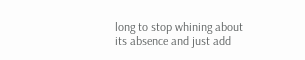long to stop whining about its absence and just add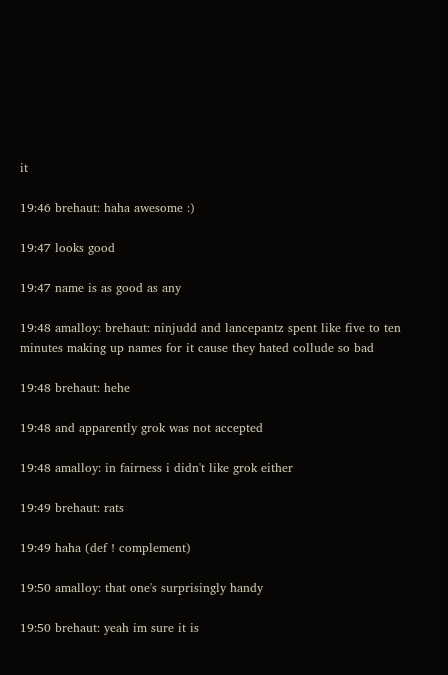it

19:46 brehaut: haha awesome :)

19:47 looks good

19:47 name is as good as any

19:48 amalloy: brehaut: ninjudd and lancepantz spent like five to ten minutes making up names for it cause they hated collude so bad

19:48 brehaut: hehe

19:48 and apparently grok was not accepted

19:48 amalloy: in fairness i didn't like grok either

19:49 brehaut: rats

19:49 haha (def ! complement)

19:50 amalloy: that one's surprisingly handy

19:50 brehaut: yeah im sure it is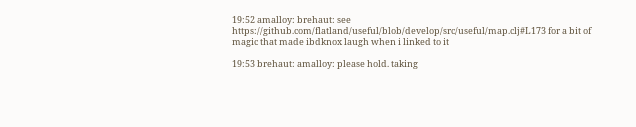19:52 amalloy: brehaut: see https://github.com/flatland/useful/blob/develop/src/useful/map.clj#L173 for a bit of magic that made ibdknox laugh when i linked to it

19:53 brehaut: amalloy: please hold. taking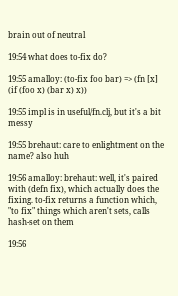brain out of neutral

19:54 what does to-fix do?

19:55 amalloy: (to-fix foo bar) => (fn [x] (if (foo x) (bar x) x))

19:55 impl is in useful/fn.clj, but it's a bit messy

19:55 brehaut: care to enlightment on the name? also huh

19:56 amalloy: brehaut: well, it's paired with (defn fix), which actually does the fixing. to-fix returns a function which, "to fix" things which aren't sets, calls hash-set on them

19:56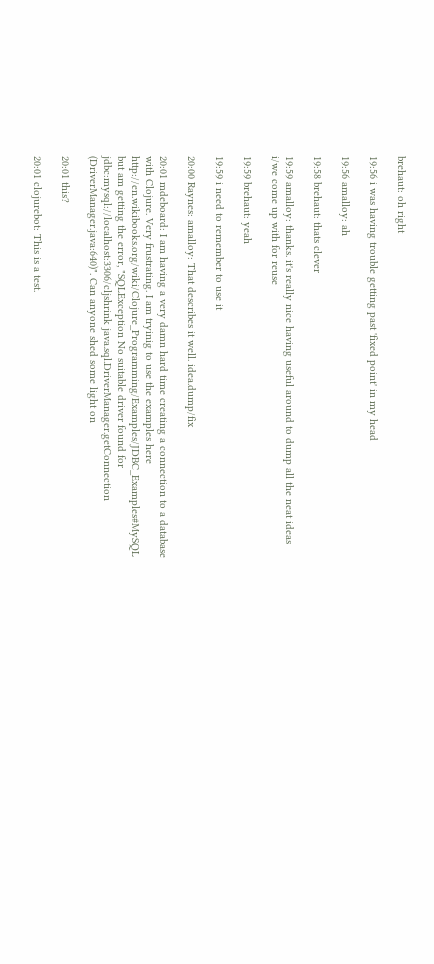brehaut: oh right

19:56 i was having trouble getting past 'fixed point' in my head

19:56 amalloy: ah

19:58 brehaut: thats clever

19:59 amalloy: thanks. it's really nice having useful around to dump all the neat ideas i/we come up with for reuse

19:59 brehaut: yeah

19:59 i need to remember to use it

20:00 Raynes: amalloy: That describes it well. idea.dump/fix

20:01 mdeboard: I am having a very damn hard time creating a connection to a database with Clojure. Very frustrating. I am tryinig to use the examples here http://en.wikibooks.org/wiki/Clojure_Programming/Examples/JDBC_Examples#MySQL but am getting the error, "SQLException No suitable driver found for jdbc:mysql://localhost:3306/cljshrink java.sql.DriverManager.getConnection (DriverManager.java:640)". Can anyone shed some light on

20:01 this?

20:01 clojurebot: This is a test.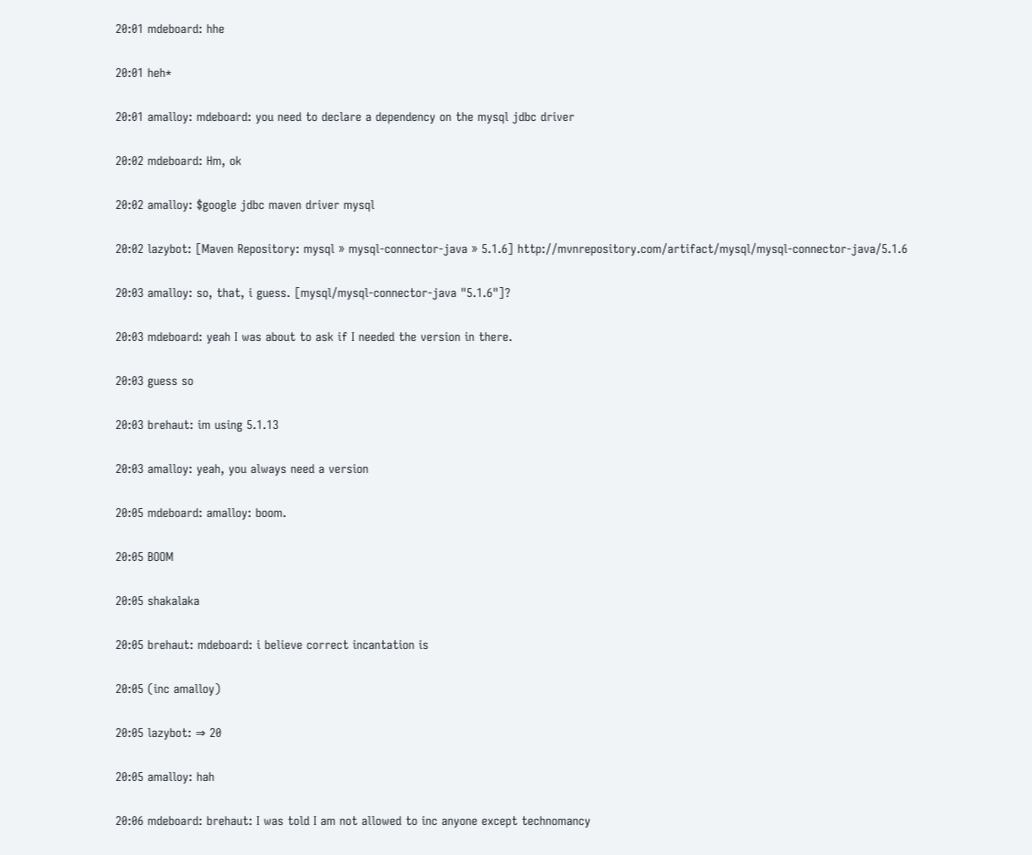20:01 mdeboard: hhe

20:01 heh*

20:01 amalloy: mdeboard: you need to declare a dependency on the mysql jdbc driver

20:02 mdeboard: Hm, ok

20:02 amalloy: $google jdbc maven driver mysql

20:02 lazybot: [Maven Repository: mysql » mysql-connector-java » 5.1.6] http://mvnrepository.com/artifact/mysql/mysql-connector-java/5.1.6

20:03 amalloy: so, that, i guess. [mysql/mysql-connector-java "5.1.6"]?

20:03 mdeboard: yeah I was about to ask if I needed the version in there.

20:03 guess so

20:03 brehaut: im using 5.1.13

20:03 amalloy: yeah, you always need a version

20:05 mdeboard: amalloy: boom.

20:05 BOOM

20:05 shakalaka

20:05 brehaut: mdeboard: i believe correct incantation is

20:05 (inc amalloy)

20:05 lazybot: ⇒ 20

20:05 amalloy: hah

20:06 mdeboard: brehaut: I was told I am not allowed to inc anyone except technomancy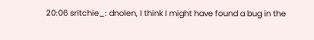20:06 sritchie_: dnolen, I think I might have found a bug in the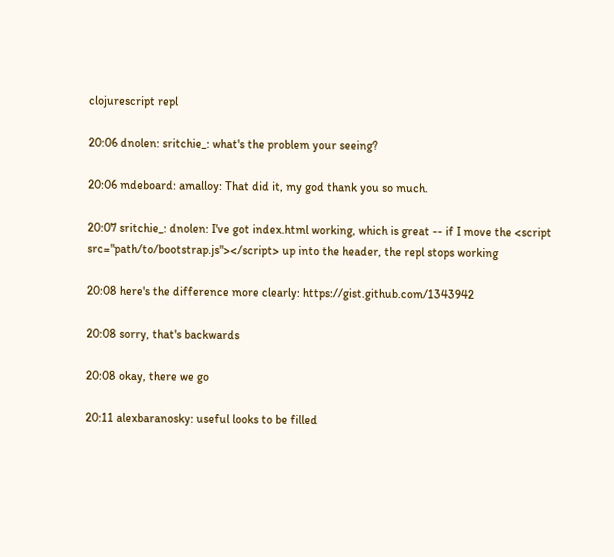clojurescript repl

20:06 dnolen: sritchie_: what's the problem your seeing?

20:06 mdeboard: amalloy: That did it, my god thank you so much.

20:07 sritchie_: dnolen: I've got index.html working, which is great -- if I move the <script src="path/to/bootstrap.js"></script> up into the header, the repl stops working

20:08 here's the difference more clearly: https://gist.github.com/1343942

20:08 sorry, that's backwards

20:08 okay, there we go

20:11 alexbaranosky: useful looks to be filled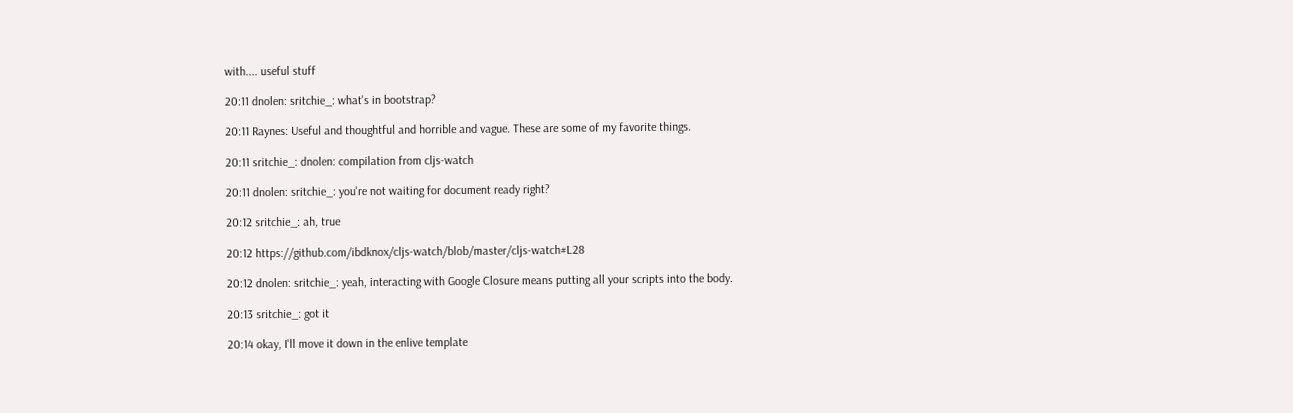with.... useful stuff

20:11 dnolen: sritchie_: what's in bootstrap?

20:11 Raynes: Useful and thoughtful and horrible and vague. These are some of my favorite things.

20:11 sritchie_: dnolen: compilation from cljs-watch

20:11 dnolen: sritchie_: you're not waiting for document ready right?

20:12 sritchie_: ah, true

20:12 https://github.com/ibdknox/cljs-watch/blob/master/cljs-watch#L28

20:12 dnolen: sritchie_: yeah, interacting with Google Closure means putting all your scripts into the body.

20:13 sritchie_: got it

20:14 okay, I'll move it down in the enlive template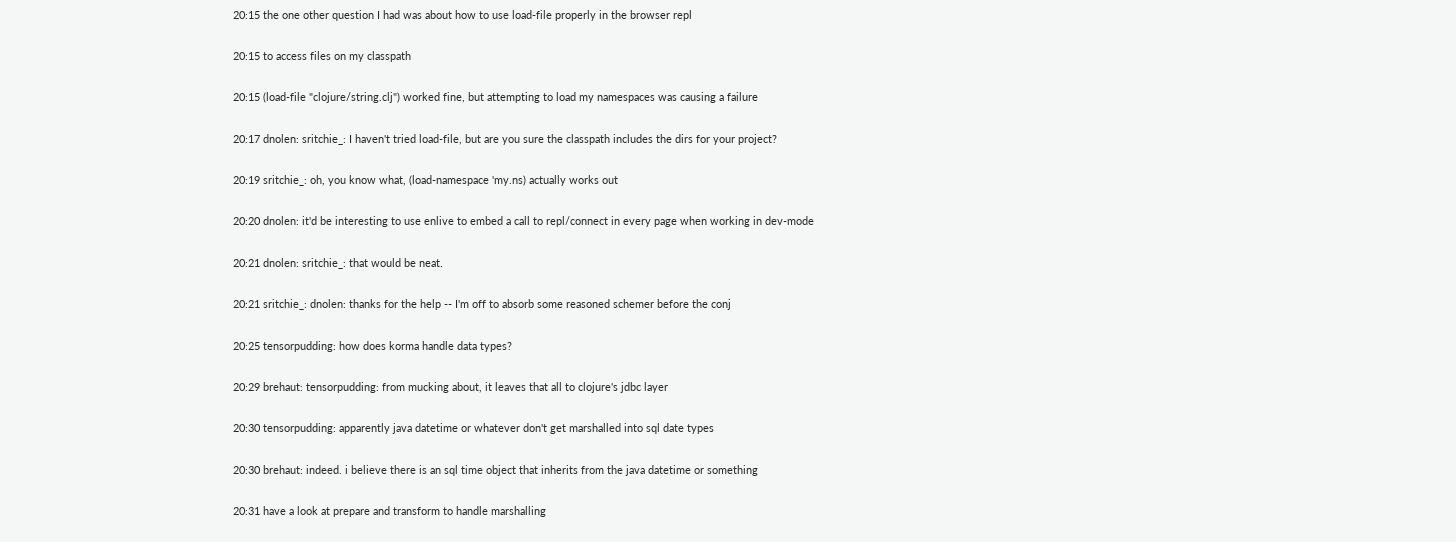20:15 the one other question I had was about how to use load-file properly in the browser repl

20:15 to access files on my classpath

20:15 (load-file "clojure/string.clj") worked fine, but attempting to load my namespaces was causing a failure

20:17 dnolen: sritchie_: I haven't tried load-file, but are you sure the classpath includes the dirs for your project?

20:19 sritchie_: oh, you know what, (load-namespace 'my.ns) actually works out

20:20 dnolen: it'd be interesting to use enlive to embed a call to repl/connect in every page when working in dev-mode

20:21 dnolen: sritchie_: that would be neat.

20:21 sritchie_: dnolen: thanks for the help -- I'm off to absorb some reasoned schemer before the conj

20:25 tensorpudding: how does korma handle data types?

20:29 brehaut: tensorpudding: from mucking about, it leaves that all to clojure's jdbc layer

20:30 tensorpudding: apparently java datetime or whatever don't get marshalled into sql date types

20:30 brehaut: indeed. i believe there is an sql time object that inherits from the java datetime or something

20:31 have a look at prepare and transform to handle marshalling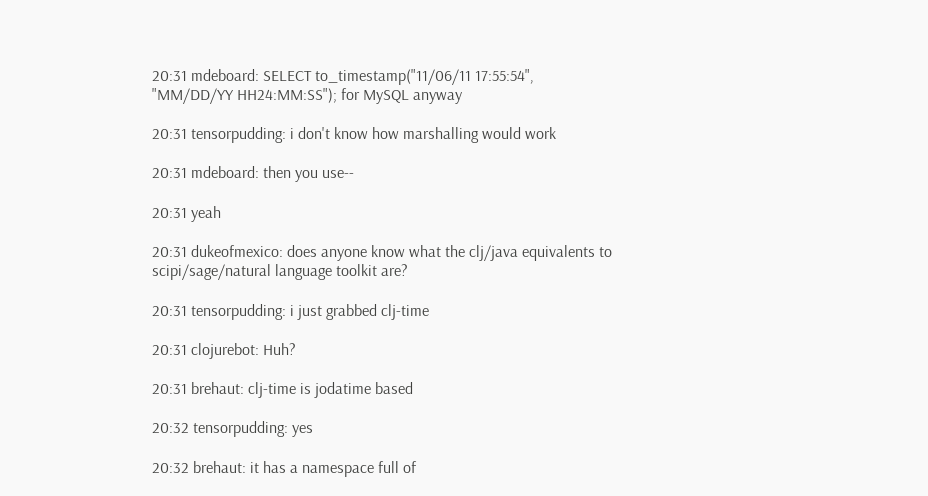20:31 mdeboard: SELECT to_timestamp("11/06/11 17:55:54", "MM/DD/YY HH24:MM:SS"); for MySQL anyway

20:31 tensorpudding: i don't know how marshalling would work

20:31 mdeboard: then you use--

20:31 yeah

20:31 dukeofmexico: does anyone know what the clj/java equivalents to scipi/sage/natural language toolkit are?

20:31 tensorpudding: i just grabbed clj-time

20:31 clojurebot: Huh?

20:31 brehaut: clj-time is jodatime based

20:32 tensorpudding: yes

20:32 brehaut: it has a namespace full of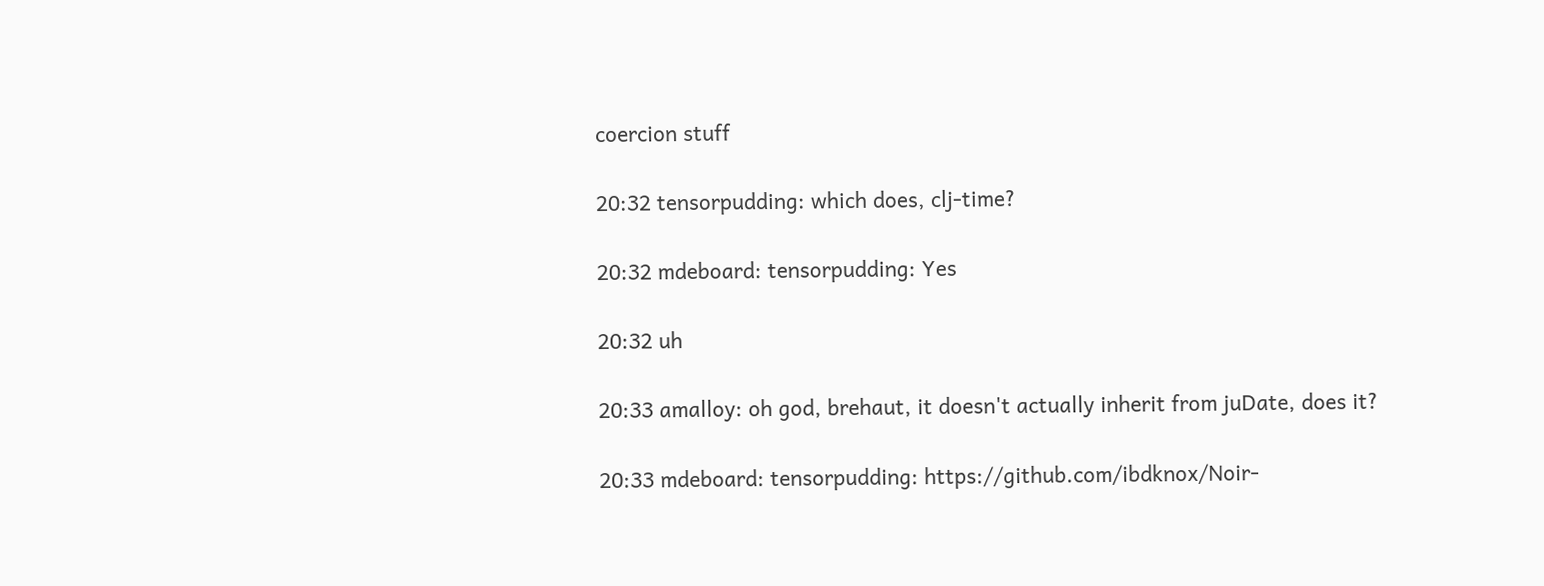coercion stuff

20:32 tensorpudding: which does, clj-time?

20:32 mdeboard: tensorpudding: Yes

20:32 uh

20:33 amalloy: oh god, brehaut, it doesn't actually inherit from juDate, does it?

20:33 mdeboard: tensorpudding: https://github.com/ibdknox/Noir-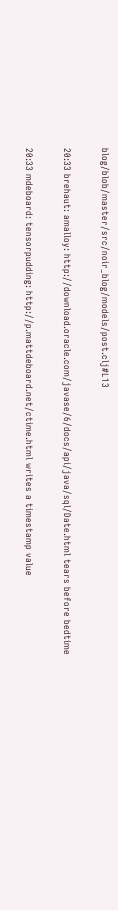blog/blob/master/src/noir_blog/models/post.clj#L13

20:33 brehaut: amalloy: http://download.oracle.com/javase/6/docs/api/java/sql/Date.html tears before bedtime

20:33 mdeboard: tensorpudding: http://p.mattdeboard.net/ctime.html writes a timestamp value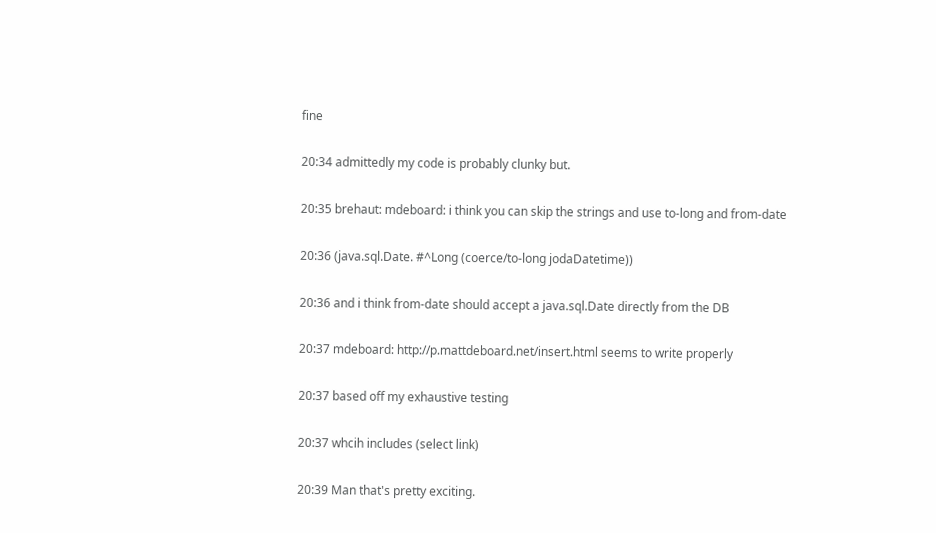fine

20:34 admittedly my code is probably clunky but.

20:35 brehaut: mdeboard: i think you can skip the strings and use to-long and from-date

20:36 (java.sql.Date. #^Long (coerce/to-long jodaDatetime))

20:36 and i think from-date should accept a java.sql.Date directly from the DB

20:37 mdeboard: http://p.mattdeboard.net/insert.html seems to write properly

20:37 based off my exhaustive testing

20:37 whcih includes (select link)

20:39 Man that's pretty exciting.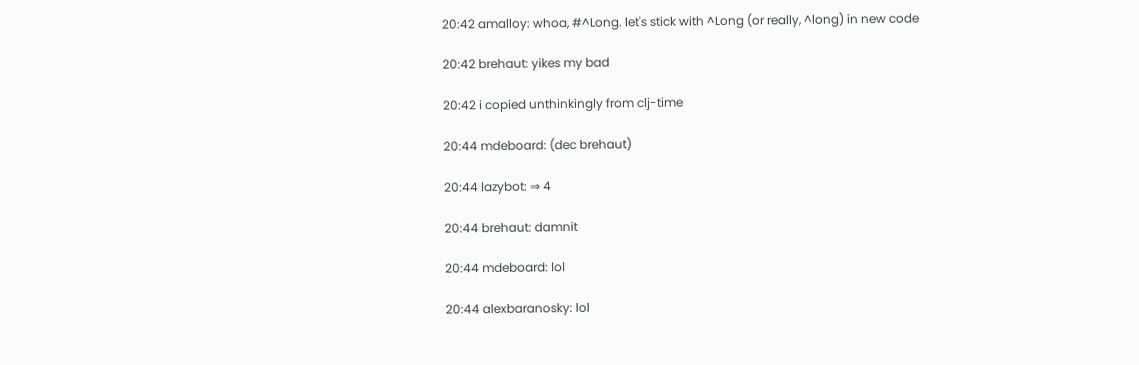20:42 amalloy: whoa, #^Long. let's stick with ^Long (or really, ^long) in new code

20:42 brehaut: yikes my bad

20:42 i copied unthinkingly from clj-time

20:44 mdeboard: (dec brehaut)

20:44 lazybot: ⇒ 4

20:44 brehaut: damnit

20:44 mdeboard: lol

20:44 alexbaranosky: lol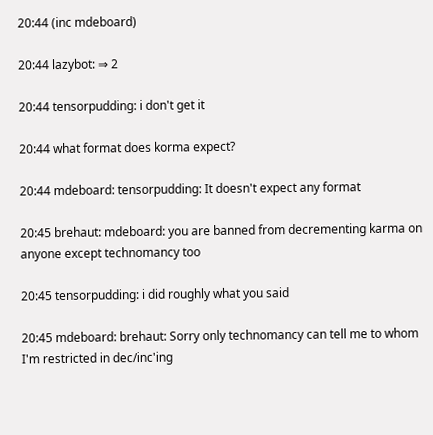20:44 (inc mdeboard)

20:44 lazybot: ⇒ 2

20:44 tensorpudding: i don't get it

20:44 what format does korma expect?

20:44 mdeboard: tensorpudding: It doesn't expect any format

20:45 brehaut: mdeboard: you are banned from decrementing karma on anyone except technomancy too

20:45 tensorpudding: i did roughly what you said

20:45 mdeboard: brehaut: Sorry only technomancy can tell me to whom I'm restricted in dec/inc'ing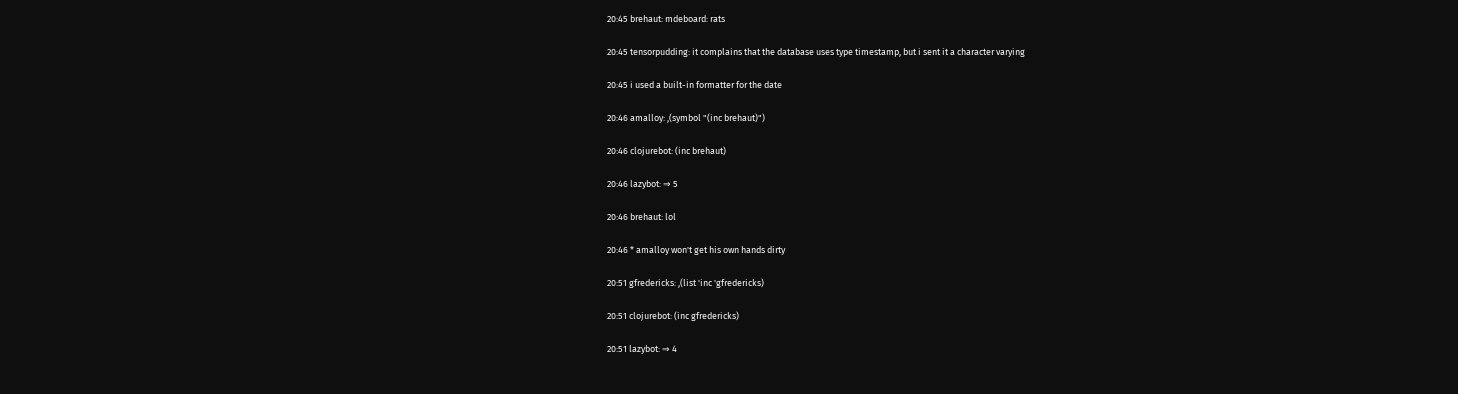20:45 brehaut: mdeboard: rats

20:45 tensorpudding: it complains that the database uses type timestamp, but i sent it a character varying

20:45 i used a built-in formatter for the date

20:46 amalloy: ,(symbol "(inc brehaut)")

20:46 clojurebot: (inc brehaut)

20:46 lazybot: ⇒ 5

20:46 brehaut: lol

20:46 * amalloy won't get his own hands dirty

20:51 gfredericks: ,(list 'inc 'gfredericks)

20:51 clojurebot: (inc gfredericks)

20:51 lazybot: ⇒ 4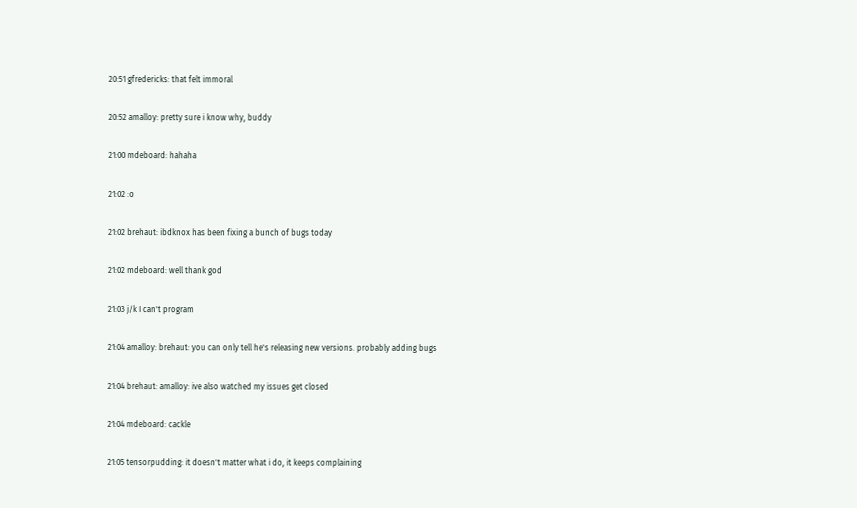20:51 gfredericks: that felt immoral

20:52 amalloy: pretty sure i know why, buddy

21:00 mdeboard: hahaha

21:02 :o

21:02 brehaut: ibdknox has been fixing a bunch of bugs today

21:02 mdeboard: well thank god

21:03 j/k I can't program

21:04 amalloy: brehaut: you can only tell he's releasing new versions. probably adding bugs

21:04 brehaut: amalloy: ive also watched my issues get closed

21:04 mdeboard: cackle

21:05 tensorpudding: it doesn't matter what i do, it keeps complaining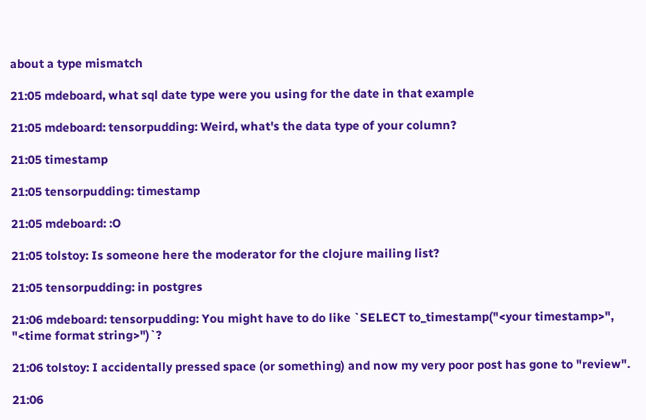about a type mismatch

21:05 mdeboard, what sql date type were you using for the date in that example

21:05 mdeboard: tensorpudding: Weird, what's the data type of your column?

21:05 timestamp

21:05 tensorpudding: timestamp

21:05 mdeboard: :O

21:05 tolstoy: Is someone here the moderator for the clojure mailing list?

21:05 tensorpudding: in postgres

21:06 mdeboard: tensorpudding: You might have to do like `SELECT to_timestamp("<your timestamp>", "<time format string>")`?

21:06 tolstoy: I accidentally pressed space (or something) and now my very poor post has gone to "review".

21:06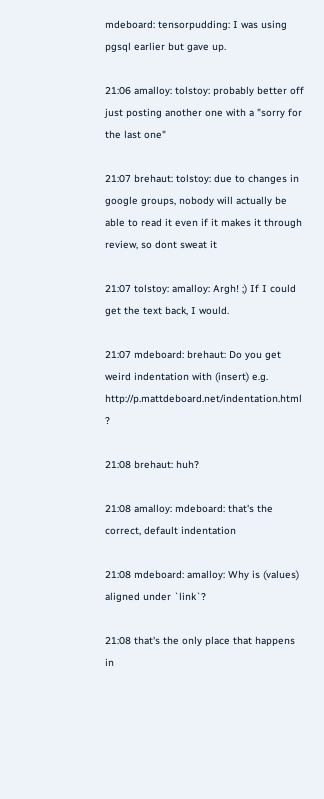mdeboard: tensorpudding: I was using pgsql earlier but gave up.

21:06 amalloy: tolstoy: probably better off just posting another one with a "sorry for the last one"

21:07 brehaut: tolstoy: due to changes in google groups, nobody will actually be able to read it even if it makes it through review, so dont sweat it

21:07 tolstoy: amalloy: Argh! ;) If I could get the text back, I would.

21:07 mdeboard: brehaut: Do you get weird indentation with (insert) e.g. http://p.mattdeboard.net/indentation.html ?

21:08 brehaut: huh?

21:08 amalloy: mdeboard: that's the correct, default indentation

21:08 mdeboard: amalloy: Why is (values) aligned under `link`?

21:08 that's the only place that happens in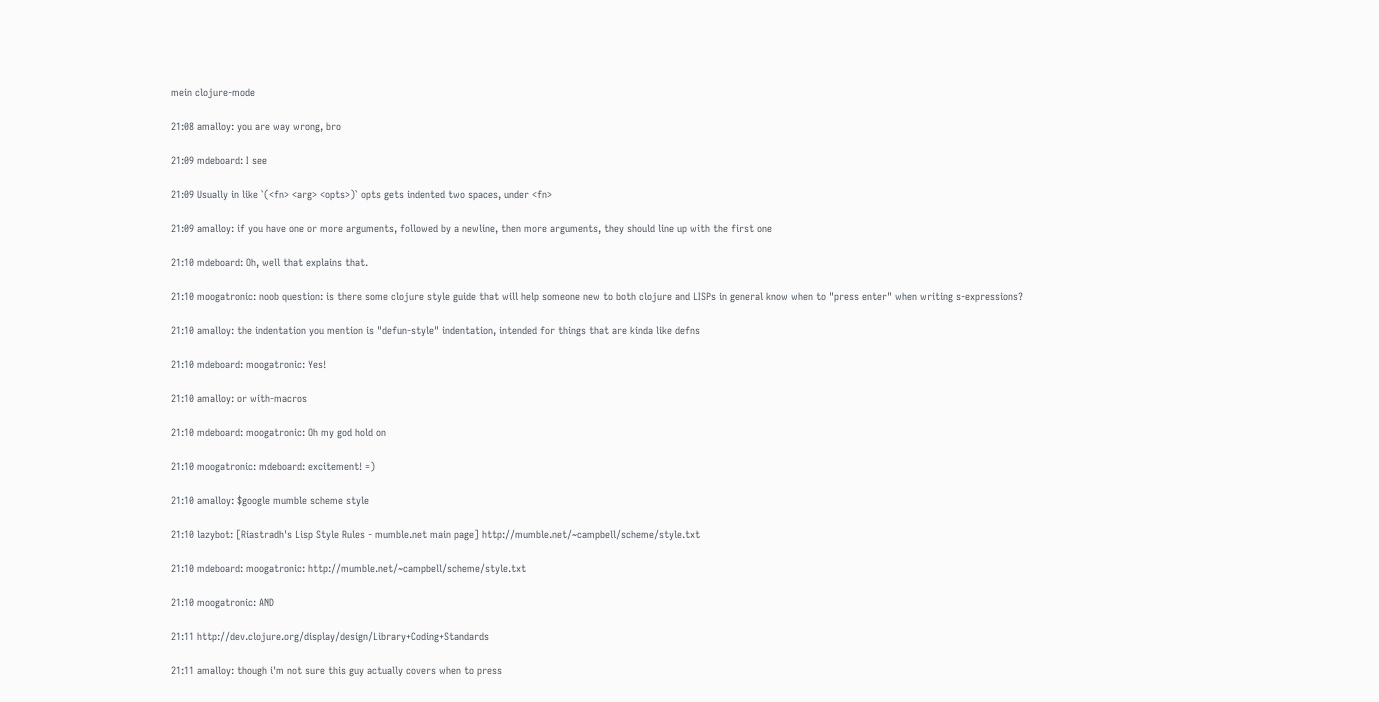mein clojure-mode

21:08 amalloy: you are way wrong, bro

21:09 mdeboard: I see

21:09 Usually in like `(<fn> <arg> <opts>)` opts gets indented two spaces, under <fn>

21:09 amalloy: if you have one or more arguments, followed by a newline, then more arguments, they should line up with the first one

21:10 mdeboard: Oh, well that explains that.

21:10 moogatronic: noob question: is there some clojure style guide that will help someone new to both clojure and LISPs in general know when to "press enter" when writing s-expressions?

21:10 amalloy: the indentation you mention is "defun-style" indentation, intended for things that are kinda like defns

21:10 mdeboard: moogatronic: Yes!

21:10 amalloy: or with-macros

21:10 mdeboard: moogatronic: Oh my god hold on

21:10 moogatronic: mdeboard: excitement! =)

21:10 amalloy: $google mumble scheme style

21:10 lazybot: [Riastradh's Lisp Style Rules - mumble.net main page] http://mumble.net/~campbell/scheme/style.txt

21:10 mdeboard: moogatronic: http://mumble.net/~campbell/scheme/style.txt

21:10 moogatronic: AND

21:11 http://dev.clojure.org/display/design/Library+Coding+Standards

21:11 amalloy: though i'm not sure this guy actually covers when to press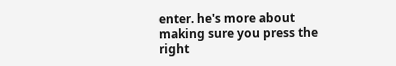enter. he's more about making sure you press the right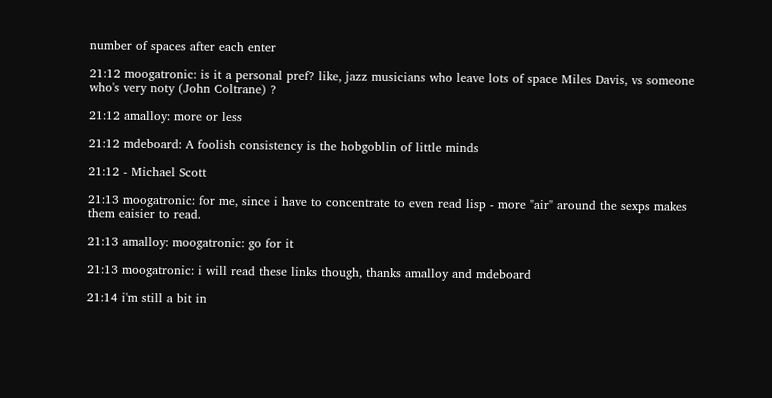number of spaces after each enter

21:12 moogatronic: is it a personal pref? like, jazz musicians who leave lots of space Miles Davis, vs someone who's very noty (John Coltrane) ?

21:12 amalloy: more or less

21:12 mdeboard: A foolish consistency is the hobgoblin of little minds

21:12 - Michael Scott

21:13 moogatronic: for me, since i have to concentrate to even read lisp - more "air" around the sexps makes them eaisier to read.

21:13 amalloy: moogatronic: go for it

21:13 moogatronic: i will read these links though, thanks amalloy and mdeboard

21:14 i'm still a bit in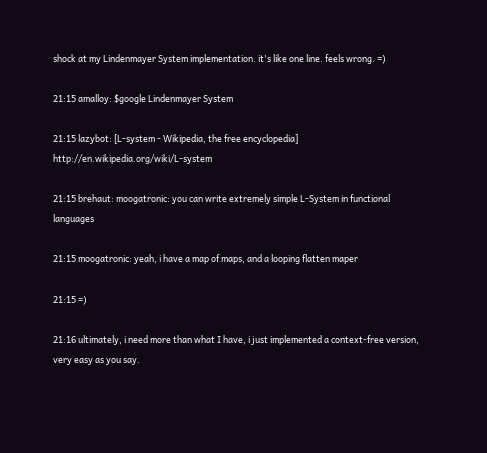shock at my Lindenmayer System implementation. it's like one line. feels wrong. =)

21:15 amalloy: $google Lindenmayer System

21:15 lazybot: [L-system - Wikipedia, the free encyclopedia] http://en.wikipedia.org/wiki/L-system

21:15 brehaut: moogatronic: you can write extremely simple L-System in functional languages

21:15 moogatronic: yeah, i have a map of maps, and a looping flatten maper

21:15 =)

21:16 ultimately, i need more than what I have, i just implemented a context-free version, very easy as you say.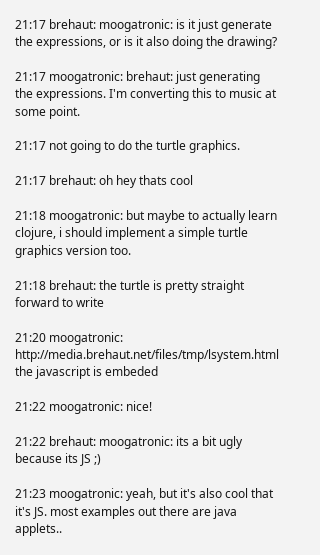21:17 brehaut: moogatronic: is it just generate the expressions, or is it also doing the drawing?

21:17 moogatronic: brehaut: just generating the expressions. I'm converting this to music at some point.

21:17 not going to do the turtle graphics.

21:17 brehaut: oh hey thats cool

21:18 moogatronic: but maybe to actually learn clojure, i should implement a simple turtle graphics version too.

21:18 brehaut: the turtle is pretty straight forward to write

21:20 moogatronic: http://media.brehaut.net/files/tmp/lsystem.html the javascript is embeded

21:22 moogatronic: nice!

21:22 brehaut: moogatronic: its a bit ugly because its JS ;)

21:23 moogatronic: yeah, but it's also cool that it's JS. most examples out there are java applets..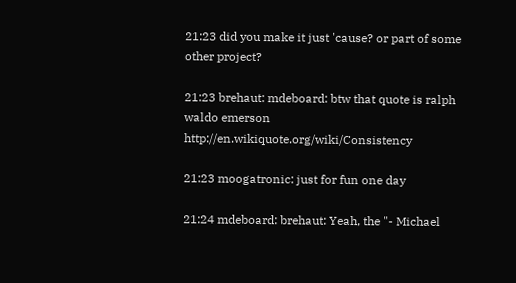21:23 did you make it just 'cause? or part of some other project?

21:23 brehaut: mdeboard: btw that quote is ralph waldo emerson http://en.wikiquote.org/wiki/Consistency

21:23 moogatronic: just for fun one day

21:24 mdeboard: brehaut: Yeah, the "- Michael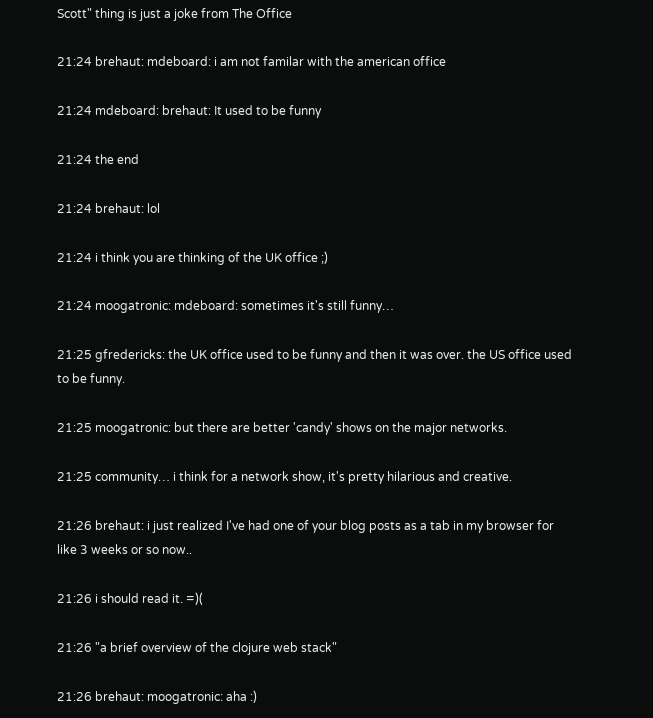Scott" thing is just a joke from The Office

21:24 brehaut: mdeboard: i am not familar with the american office

21:24 mdeboard: brehaut: It used to be funny

21:24 the end

21:24 brehaut: lol

21:24 i think you are thinking of the UK office ;)

21:24 moogatronic: mdeboard: sometimes it's still funny…

21:25 gfredericks: the UK office used to be funny and then it was over. the US office used to be funny.

21:25 moogatronic: but there are better 'candy' shows on the major networks.

21:25 community… i think for a network show, it's pretty hilarious and creative.

21:26 brehaut: i just realized I've had one of your blog posts as a tab in my browser for like 3 weeks or so now..

21:26 i should read it. =)(

21:26 "a brief overview of the clojure web stack"

21:26 brehaut: moogatronic: aha :)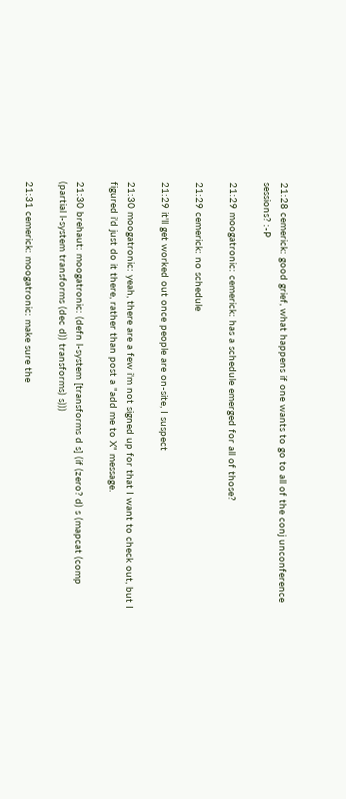21:28 cemerick: good grief, what happens if one wants to go to all of the conj unconference sessions? :-P

21:29 moogatronic: cemerick: has a schedule emerged for all of those?

21:29 cemerick: no schedule

21:29 it'll get worked out once people are on-site, I suspect

21:30 moogatronic: yeah, there are a few i'm not signed up for that I want to check out, but I figured i'd just do it there, rather than post a "add me to X" message.

21:30 brehaut: moogatronic: (defn l-system [transforms d s] (if (zero? d) s (mapcat (comp (partial l-system transforms (dec d)) transforms) s)))

21:31 cemerick: moogatronic: make sure the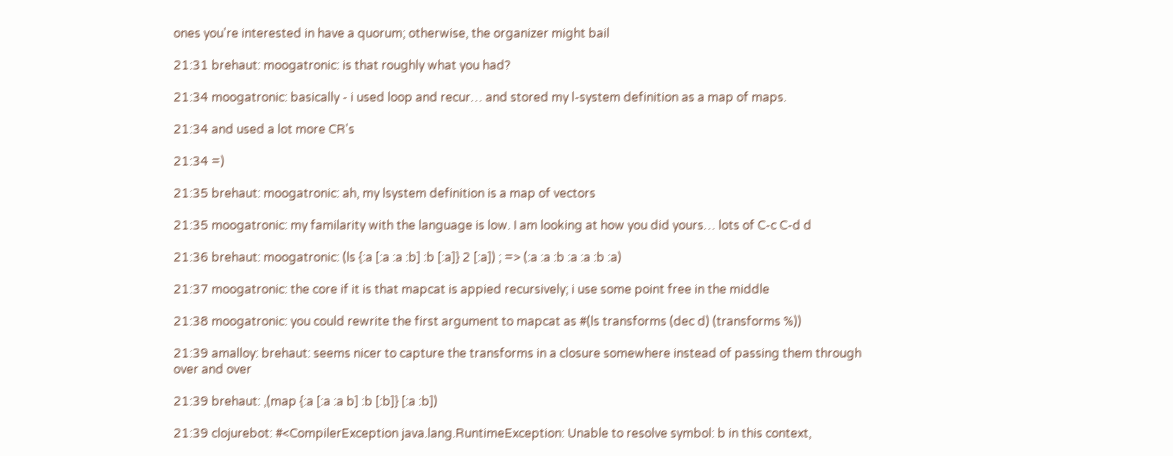ones you're interested in have a quorum; otherwise, the organizer might bail

21:31 brehaut: moogatronic: is that roughly what you had?

21:34 moogatronic: basically - i used loop and recur… and stored my l-system definition as a map of maps.

21:34 and used a lot more CR's

21:34 =)

21:35 brehaut: moogatronic: ah, my lsystem definition is a map of vectors

21:35 moogatronic: my familarity with the language is low. I am looking at how you did yours… lots of C-c C-d d

21:36 brehaut: moogatronic: (ls {:a [:a :a :b] :b [:a]} 2 [:a]) ; => (:a :a :b :a :a :b :a)

21:37 moogatronic: the core if it is that mapcat is appied recursively; i use some point free in the middle

21:38 moogatronic: you could rewrite the first argument to mapcat as #(ls transforms (dec d) (transforms %))

21:39 amalloy: brehaut: seems nicer to capture the transforms in a closure somewhere instead of passing them through over and over

21:39 brehaut: ,(map {:a [:a :a b] :b [:b]} [:a :b])

21:39 clojurebot: #<CompilerException java.lang.RuntimeException: Unable to resolve symbol: b in this context,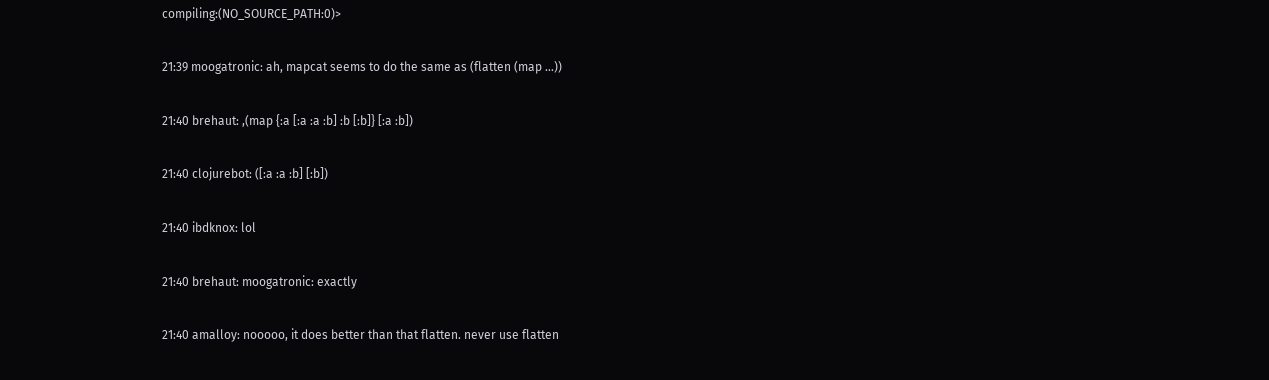compiling:(NO_SOURCE_PATH:0)>

21:39 moogatronic: ah, mapcat seems to do the same as (flatten (map …))

21:40 brehaut: ,(map {:a [:a :a :b] :b [:b]} [:a :b])

21:40 clojurebot: ([:a :a :b] [:b])

21:40 ibdknox: lol

21:40 brehaut: moogatronic: exactly

21:40 amalloy: nooooo, it does better than that flatten. never use flatten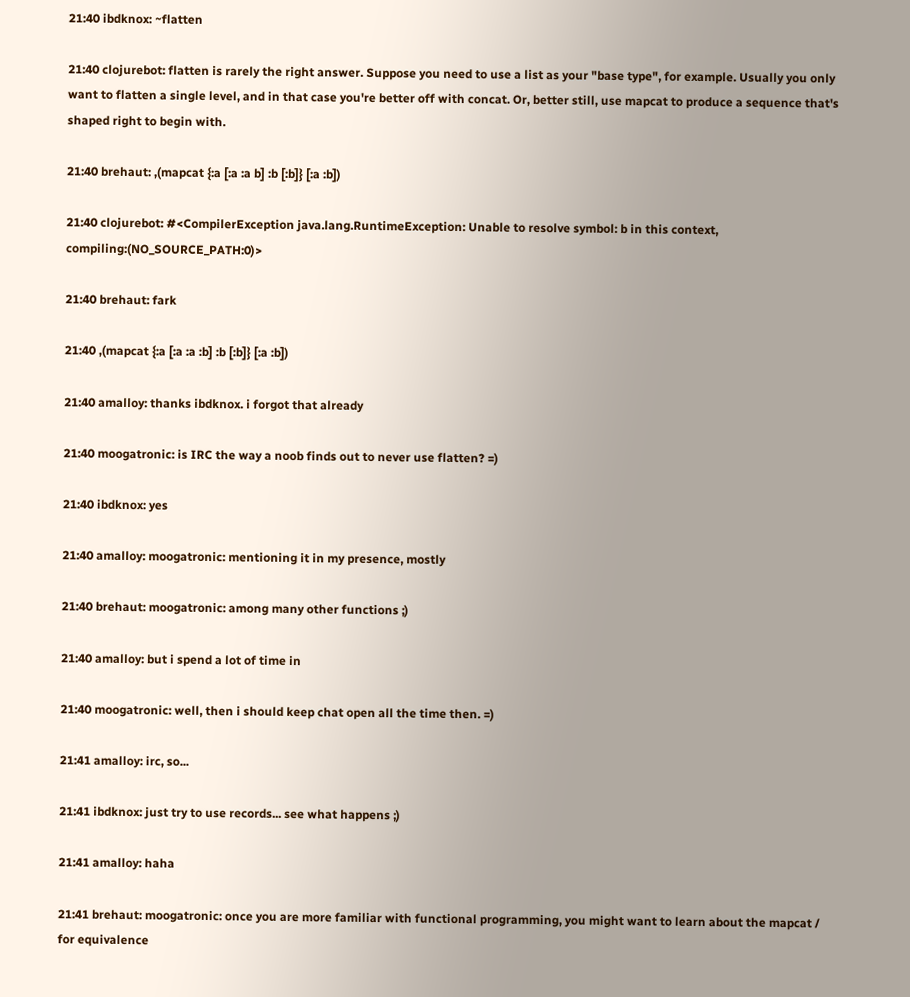21:40 ibdknox: ~flatten

21:40 clojurebot: flatten is rarely the right answer. Suppose you need to use a list as your "base type", for example. Usually you only want to flatten a single level, and in that case you're better off with concat. Or, better still, use mapcat to produce a sequence that's shaped right to begin with.

21:40 brehaut: ,(mapcat {:a [:a :a b] :b [:b]} [:a :b])

21:40 clojurebot: #<CompilerException java.lang.RuntimeException: Unable to resolve symbol: b in this context, compiling:(NO_SOURCE_PATH:0)>

21:40 brehaut: fark

21:40 ,(mapcat {:a [:a :a :b] :b [:b]} [:a :b])

21:40 amalloy: thanks ibdknox. i forgot that already

21:40 moogatronic: is IRC the way a noob finds out to never use flatten? =)

21:40 ibdknox: yes

21:40 amalloy: moogatronic: mentioning it in my presence, mostly

21:40 brehaut: moogatronic: among many other functions ;)

21:40 amalloy: but i spend a lot of time in

21:40 moogatronic: well, then i should keep chat open all the time then. =)

21:41 amalloy: irc, so...

21:41 ibdknox: just try to use records... see what happens ;)

21:41 amalloy: haha

21:41 brehaut: moogatronic: once you are more familiar with functional programming, you might want to learn about the mapcat / for equivalence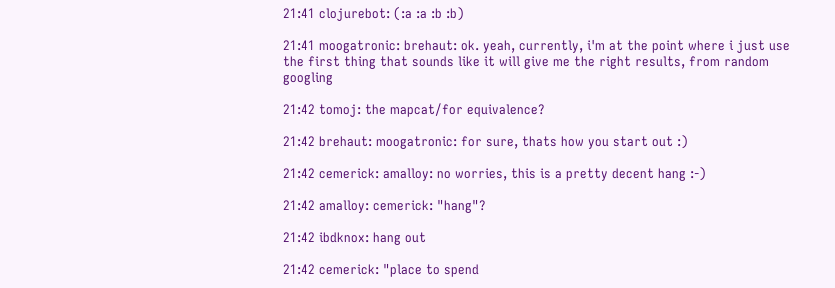21:41 clojurebot: (:a :a :b :b)

21:41 moogatronic: brehaut: ok. yeah, currently, i'm at the point where i just use the first thing that sounds like it will give me the right results, from random googling

21:42 tomoj: the mapcat/for equivalence?

21:42 brehaut: moogatronic: for sure, thats how you start out :)

21:42 cemerick: amalloy: no worries, this is a pretty decent hang :-)

21:42 amalloy: cemerick: "hang"?

21:42 ibdknox: hang out

21:42 cemerick: "place to spend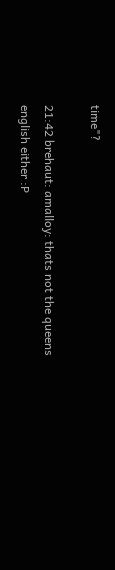time"?

21:42 brehaut: amalloy: thats not the queens english either :P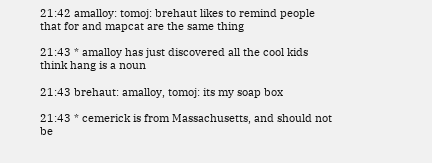21:42 amalloy: tomoj: brehaut likes to remind people that for and mapcat are the same thing

21:43 * amalloy has just discovered all the cool kids think hang is a noun

21:43 brehaut: amalloy, tomoj: its my soap box

21:43 * cemerick is from Massachusetts, and should not be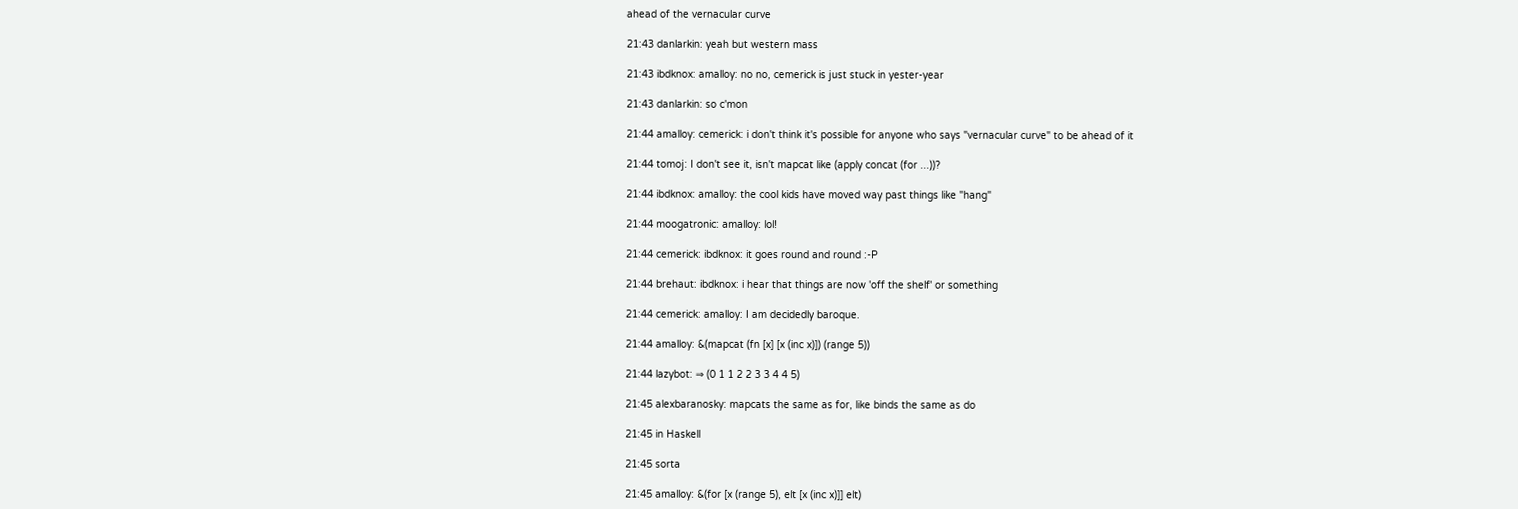ahead of the vernacular curve

21:43 danlarkin: yeah but western mass

21:43 ibdknox: amalloy: no no, cemerick is just stuck in yester-year

21:43 danlarkin: so c'mon

21:44 amalloy: cemerick: i don't think it's possible for anyone who says "vernacular curve" to be ahead of it

21:44 tomoj: I don't see it, isn't mapcat like (apply concat (for ...))?

21:44 ibdknox: amalloy: the cool kids have moved way past things like "hang"

21:44 moogatronic: amalloy: lol!

21:44 cemerick: ibdknox: it goes round and round :-P

21:44 brehaut: ibdknox: i hear that things are now 'off the shelf' or something

21:44 cemerick: amalloy: I am decidedly baroque.

21:44 amalloy: &(mapcat (fn [x] [x (inc x)]) (range 5))

21:44 lazybot: ⇒ (0 1 1 2 2 3 3 4 4 5)

21:45 alexbaranosky: mapcats the same as for, like binds the same as do

21:45 in Haskell

21:45 sorta

21:45 amalloy: &(for [x (range 5), elt [x (inc x)]] elt)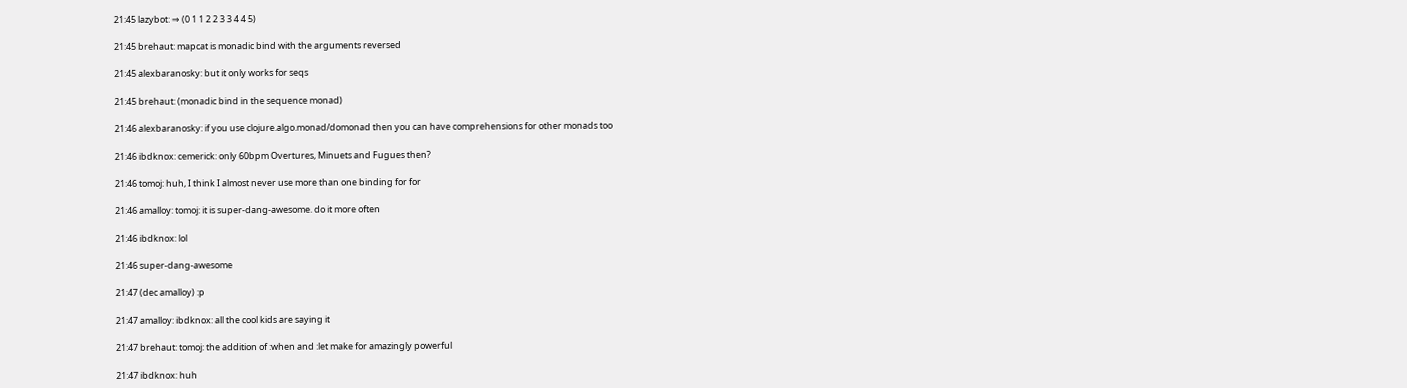21:45 lazybot: ⇒ (0 1 1 2 2 3 3 4 4 5)

21:45 brehaut: mapcat is monadic bind with the arguments reversed

21:45 alexbaranosky: but it only works for seqs

21:45 brehaut: (monadic bind in the sequence monad)

21:46 alexbaranosky: if you use clojure.algo.monad/domonad then you can have comprehensions for other monads too

21:46 ibdknox: cemerick: only 60bpm Overtures, Minuets and Fugues then?

21:46 tomoj: huh, I think I almost never use more than one binding for for

21:46 amalloy: tomoj: it is super-dang-awesome. do it more often

21:46 ibdknox: lol

21:46 super-dang-awesome

21:47 (dec amalloy) :p

21:47 amalloy: ibdknox: all the cool kids are saying it

21:47 brehaut: tomoj: the addition of :when and :let make for amazingly powerful

21:47 ibdknox: huh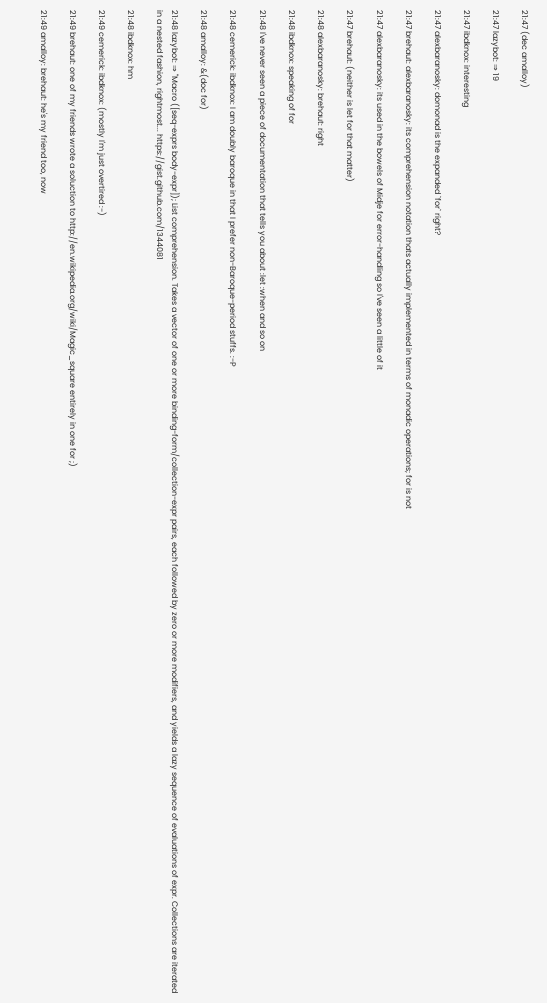21:47 (dec amalloy)

21:47 lazybot: ⇒ 19

21:47 ibdknox: interesting

21:47 alexbaranosky: domonad is the expanded `for` right?

21:47 brehaut: alexbaranosky: its comprehension notation thats actually implemented in terms of monadic operations; for is not

21:47 alexbaranosky: its used in the bowels of Midje for error-handling so I've seen a little of it

21:47 brehaut: (neither is let for that matter)

21:48 alexbaranosky: brehaut: right

21:48 ibdknox: speaking of for

21:48 I've never seen a piece of documentation that tells you about :let :when and so on

21:48 cemerick: ibdknox: I am doubly baroque in that I prefer non-Baroque-period stuffs. :-P

21:48 amalloy: &(doc for)

21:48 lazybot: ⇒ "Macro ([seq-exprs body-expr]); List comprehension. Takes a vector of one or more binding-form/collection-expr pairs, each followed by zero or more modifiers, and yields a lazy sequence of evaluations of expr. Collections are iterated in a nested fashion, rightmost... https://gist.github.com/1344081

21:48 ibdknox: hm

21:49 cemerick: ibdknox: (mostly I'm just overtired :-)

21:49 brehaut: one of my friends wrote a soluction to http://en.wikipedia.org/wiki/Magic_square entirely in one for ;)

21:49 amalloy: brehaut: he's my friend too, now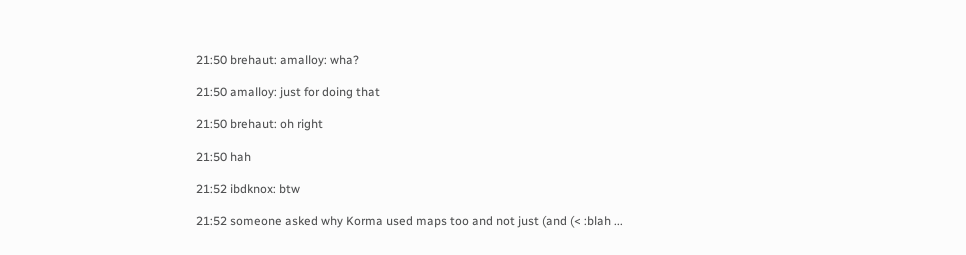21:50 brehaut: amalloy: wha?

21:50 amalloy: just for doing that

21:50 brehaut: oh right

21:50 hah

21:52 ibdknox: btw

21:52 someone asked why Korma used maps too and not just (and (< :blah ...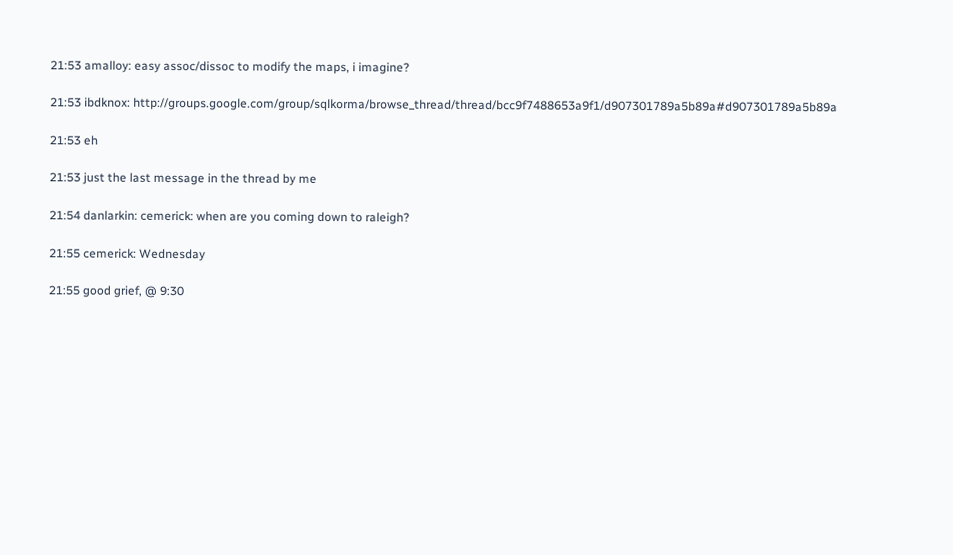21:53 amalloy: easy assoc/dissoc to modify the maps, i imagine?

21:53 ibdknox: http://groups.google.com/group/sqlkorma/browse_thread/thread/bcc9f7488653a9f1/d907301789a5b89a#d907301789a5b89a

21:53 eh

21:53 just the last message in the thread by me

21:54 danlarkin: cemerick: when are you coming down to raleigh?

21:55 cemerick: Wednesday

21:55 good grief, @ 9:30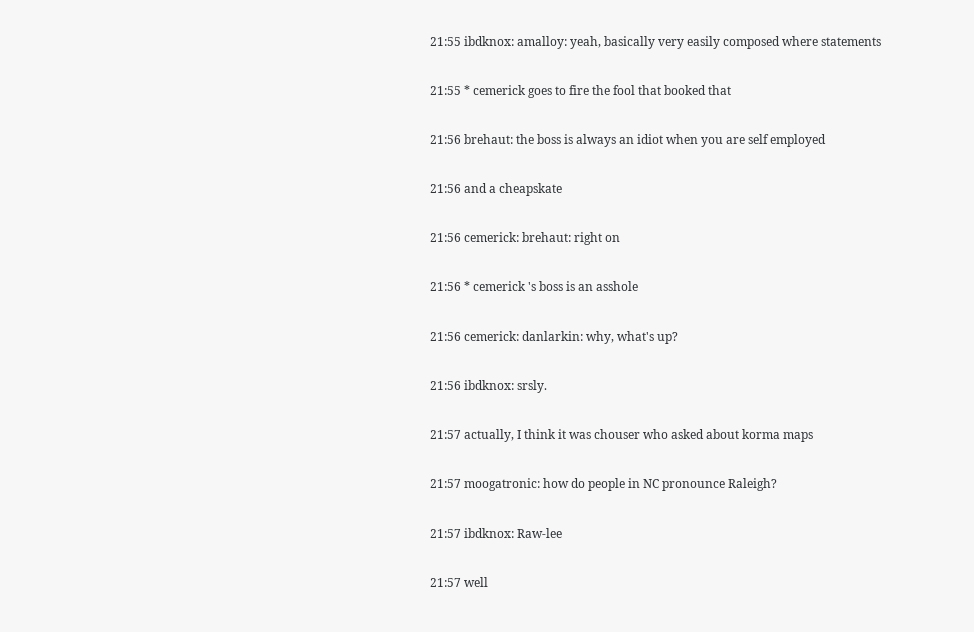21:55 ibdknox: amalloy: yeah, basically very easily composed where statements

21:55 * cemerick goes to fire the fool that booked that

21:56 brehaut: the boss is always an idiot when you are self employed

21:56 and a cheapskate

21:56 cemerick: brehaut: right on

21:56 * cemerick 's boss is an asshole

21:56 cemerick: danlarkin: why, what's up?

21:56 ibdknox: srsly.

21:57 actually, I think it was chouser who asked about korma maps

21:57 moogatronic: how do people in NC pronounce Raleigh?

21:57 ibdknox: Raw-lee

21:57 well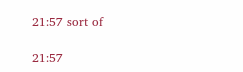21:57 sort of

21:57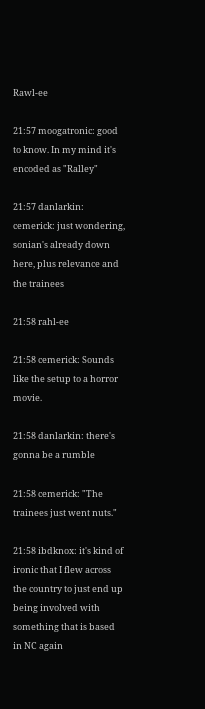Rawl-ee

21:57 moogatronic: good to know. In my mind it's encoded as "Ralley"

21:57 danlarkin: cemerick: just wondering, sonian's already down here, plus relevance and the trainees

21:58 rahl-ee

21:58 cemerick: Sounds like the setup to a horror movie.

21:58 danlarkin: there's gonna be a rumble

21:58 cemerick: "The trainees just went nuts."

21:58 ibdknox: it's kind of ironic that I flew across the country to just end up being involved with something that is based in NC again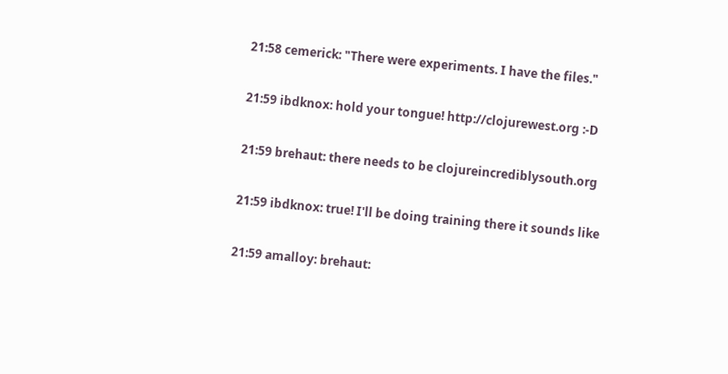21:58 cemerick: "There were experiments. I have the files."

21:59 ibdknox: hold your tongue! http://clojurewest.org :-D

21:59 brehaut: there needs to be clojureincrediblysouth.org

21:59 ibdknox: true! I'll be doing training there it sounds like

21:59 amalloy: brehaut: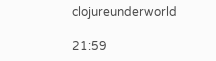clojureunderworld

21:59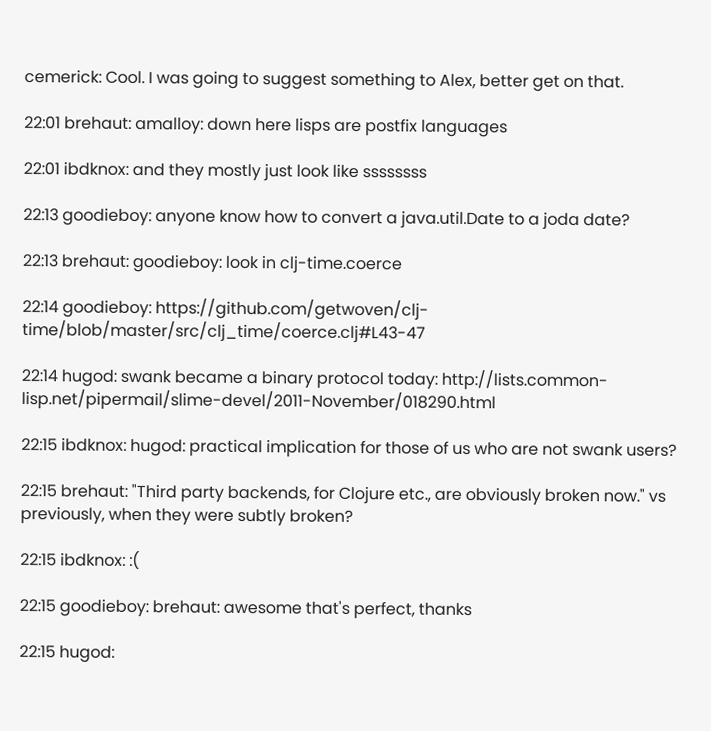cemerick: Cool. I was going to suggest something to Alex, better get on that.

22:01 brehaut: amalloy: down here lisps are postfix languages

22:01 ibdknox: and they mostly just look like ssssssss

22:13 goodieboy: anyone know how to convert a java.util.Date to a joda date?

22:13 brehaut: goodieboy: look in clj-time.coerce

22:14 goodieboy: https://github.com/getwoven/clj-time/blob/master/src/clj_time/coerce.clj#L43-47

22:14 hugod: swank became a binary protocol today: http://lists.common-lisp.net/pipermail/slime-devel/2011-November/018290.html

22:15 ibdknox: hugod: practical implication for those of us who are not swank users?

22:15 brehaut: "Third party backends, for Clojure etc., are obviously broken now." vs previously, when they were subtly broken?

22:15 ibdknox: :(

22:15 goodieboy: brehaut: awesome that's perfect, thanks

22:15 hugod: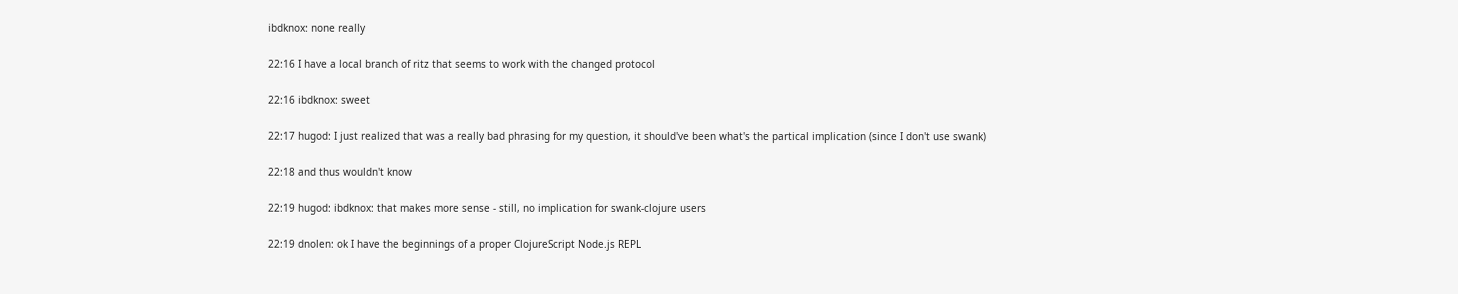ibdknox: none really

22:16 I have a local branch of ritz that seems to work with the changed protocol

22:16 ibdknox: sweet

22:17 hugod: I just realized that was a really bad phrasing for my question, it should've been what's the partical implication (since I don't use swank)

22:18 and thus wouldn't know

22:19 hugod: ibdknox: that makes more sense - still, no implication for swank-clojure users

22:19 dnolen: ok I have the beginnings of a proper ClojureScript Node.js REPL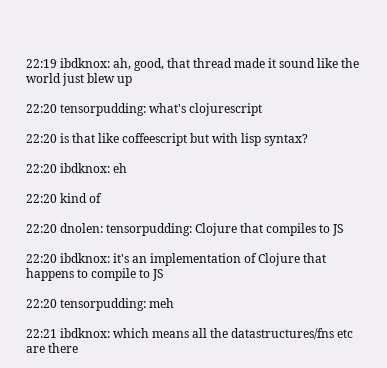22:19 ibdknox: ah, good, that thread made it sound like the world just blew up

22:20 tensorpudding: what's clojurescript

22:20 is that like coffeescript but with lisp syntax?

22:20 ibdknox: eh

22:20 kind of

22:20 dnolen: tensorpudding: Clojure that compiles to JS

22:20 ibdknox: it's an implementation of Clojure that happens to compile to JS

22:20 tensorpudding: meh

22:21 ibdknox: which means all the datastructures/fns etc are there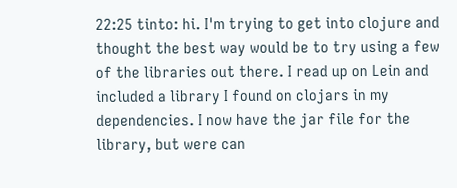22:25 tinto: hi. I'm trying to get into clojure and thought the best way would be to try using a few of the libraries out there. I read up on Lein and included a library I found on clojars in my dependencies. I now have the jar file for the library, but were can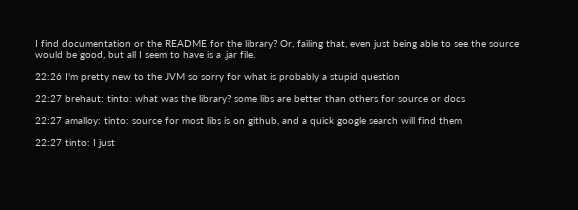I find documentation or the README for the library? Or, failing that, even just being able to see the source would be good, but all I seem to have is a .jar file.

22:26 I'm pretty new to the JVM so sorry for what is probably a stupid question

22:27 brehaut: tinto: what was the library? some libs are better than others for source or docs

22:27 amalloy: tinto: source for most libs is on github, and a quick google search will find them

22:27 tinto: I just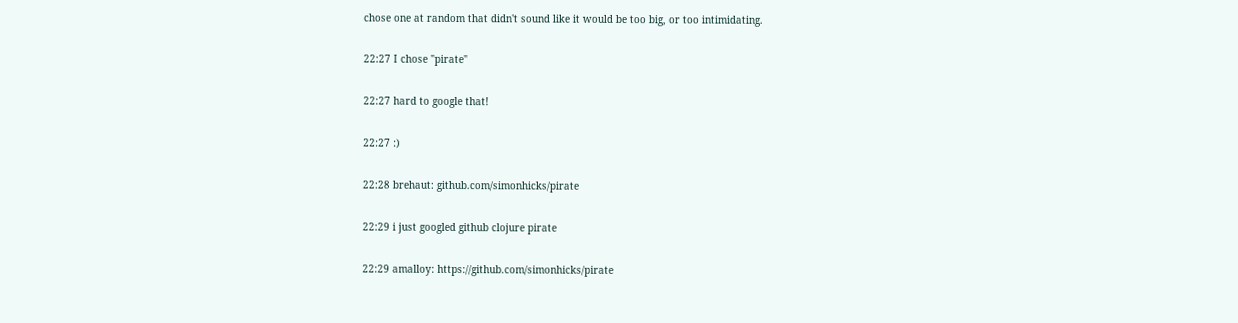chose one at random that didn't sound like it would be too big, or too intimidating.

22:27 I chose "pirate"

22:27 hard to google that!

22:27 :)

22:28 brehaut: github.com/simonhicks/pirate

22:29 i just googled github clojure pirate

22:29 amalloy: https://github.com/simonhicks/pirate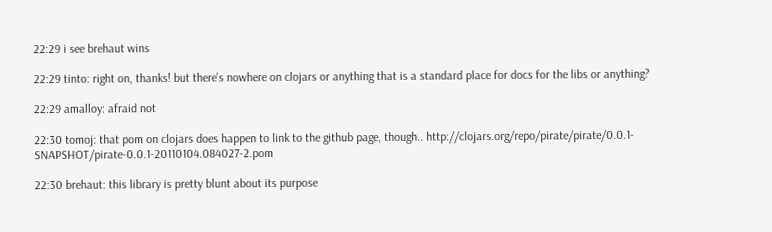22:29 i see brehaut wins

22:29 tinto: right on, thanks! but there's nowhere on clojars or anything that is a standard place for docs for the libs or anything?

22:29 amalloy: afraid not

22:30 tomoj: that pom on clojars does happen to link to the github page, though.. http://clojars.org/repo/pirate/pirate/0.0.1-SNAPSHOT/pirate-0.0.1-20110104.084027-2.pom

22:30 brehaut: this library is pretty blunt about its purpose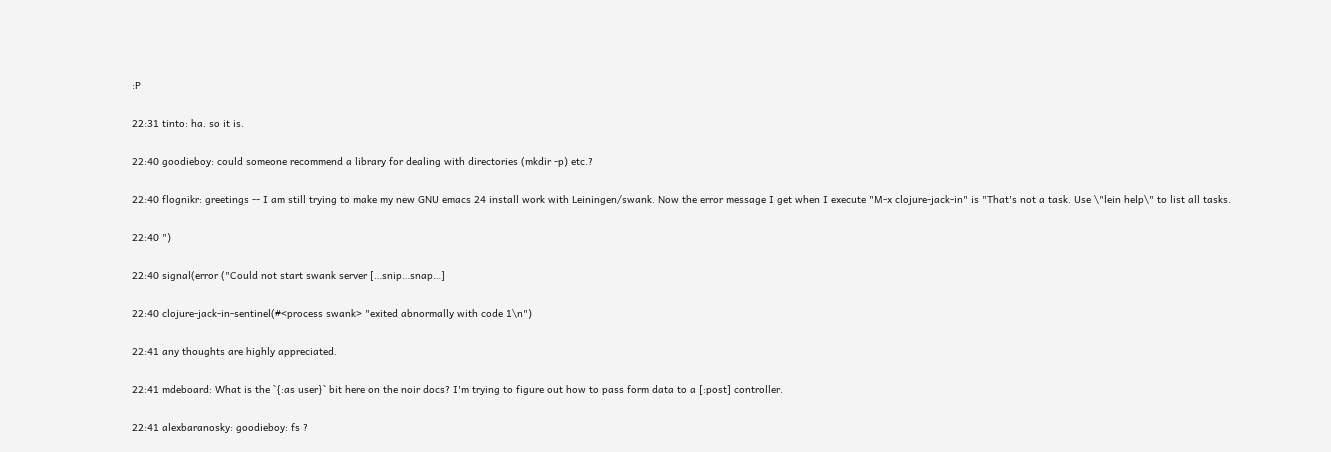:P

22:31 tinto: ha. so it is.

22:40 goodieboy: could someone recommend a library for dealing with directories (mkdir -p) etc.?

22:40 flognikr: greetings -- I am still trying to make my new GNU emacs 24 install work with Leiningen/swank. Now the error message I get when I execute "M-x clojure-jack-in" is "That's not a task. Use \"lein help\" to list all tasks.

22:40 ")

22:40 signal(error ("Could not start swank server […snip…snap…]

22:40 clojure-jack-in-sentinel(#<process swank> "exited abnormally with code 1\n")

22:41 any thoughts are highly appreciated.

22:41 mdeboard: What is the `{:as user}` bit here on the noir docs? I'm trying to figure out how to pass form data to a [:post] controller.

22:41 alexbaranosky: goodieboy: fs ?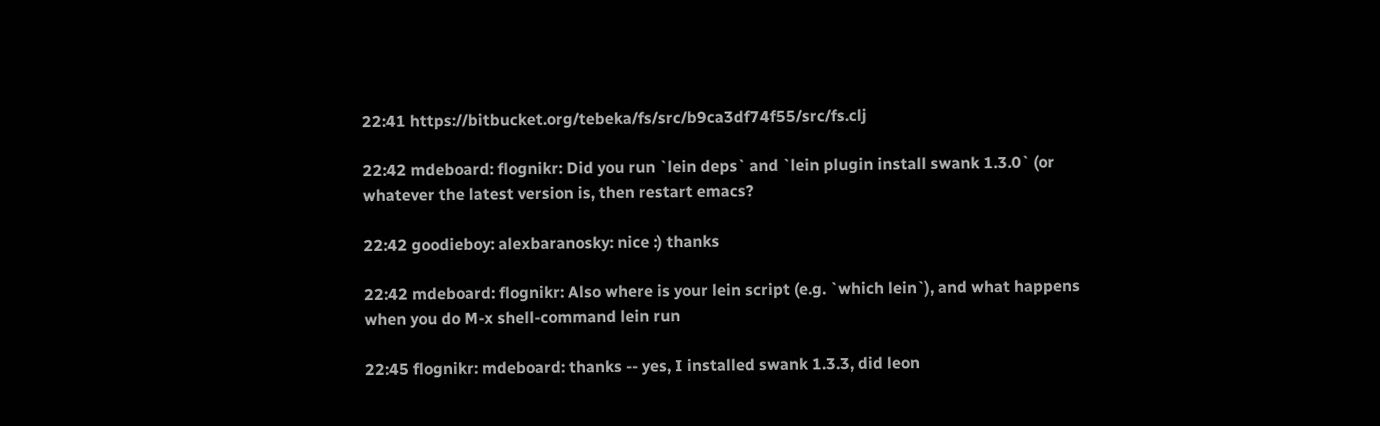22:41 https://bitbucket.org/tebeka/fs/src/b9ca3df74f55/src/fs.clj

22:42 mdeboard: flognikr: Did you run `lein deps` and `lein plugin install swank 1.3.0` (or whatever the latest version is, then restart emacs?

22:42 goodieboy: alexbaranosky: nice :) thanks

22:42 mdeboard: flognikr: Also where is your lein script (e.g. `which lein`), and what happens when you do M-x shell-command lein run

22:45 flognikr: mdeboard: thanks -- yes, I installed swank 1.3.3, did leon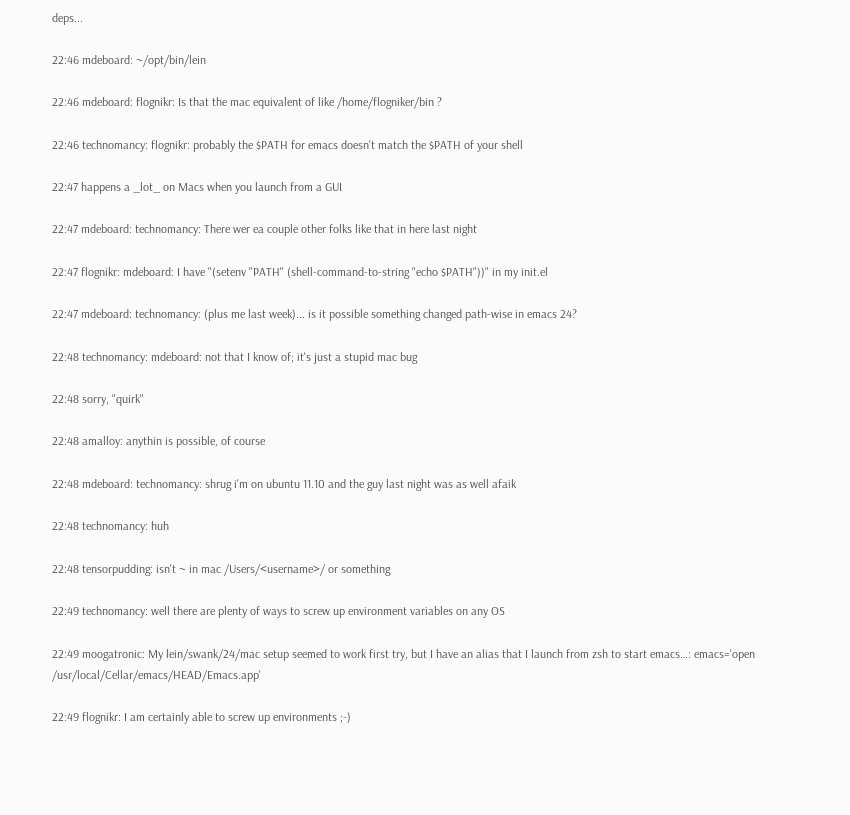deps...

22:46 mdeboard: ~/opt/bin/lein

22:46 mdeboard: flognikr: Is that the mac equivalent of like /home/flogniker/bin ?

22:46 technomancy: flognikr: probably the $PATH for emacs doesn't match the $PATH of your shell

22:47 happens a _lot_ on Macs when you launch from a GUI

22:47 mdeboard: technomancy: There wer ea couple other folks like that in here last night

22:47 flognikr: mdeboard: I have "(setenv "PATH" (shell-command-to-string "echo $PATH"))" in my init.el

22:47 mdeboard: technomancy: (plus me last week)... is it possible something changed path-wise in emacs 24?

22:48 technomancy: mdeboard: not that I know of; it's just a stupid mac bug

22:48 sorry, "quirk"

22:48 amalloy: anythin is possible, of course

22:48 mdeboard: technomancy: shrug i'm on ubuntu 11.10 and the guy last night was as well afaik

22:48 technomancy: huh

22:48 tensorpudding: isn't ~ in mac /Users/<username>/ or something

22:49 technomancy: well there are plenty of ways to screw up environment variables on any OS

22:49 moogatronic: My lein/swank/24/mac setup seemed to work first try, but I have an alias that I launch from zsh to start emacs…: emacs='open /usr/local/Cellar/emacs/HEAD/Emacs.app'

22:49 flognikr: I am certainly able to screw up environments ;-)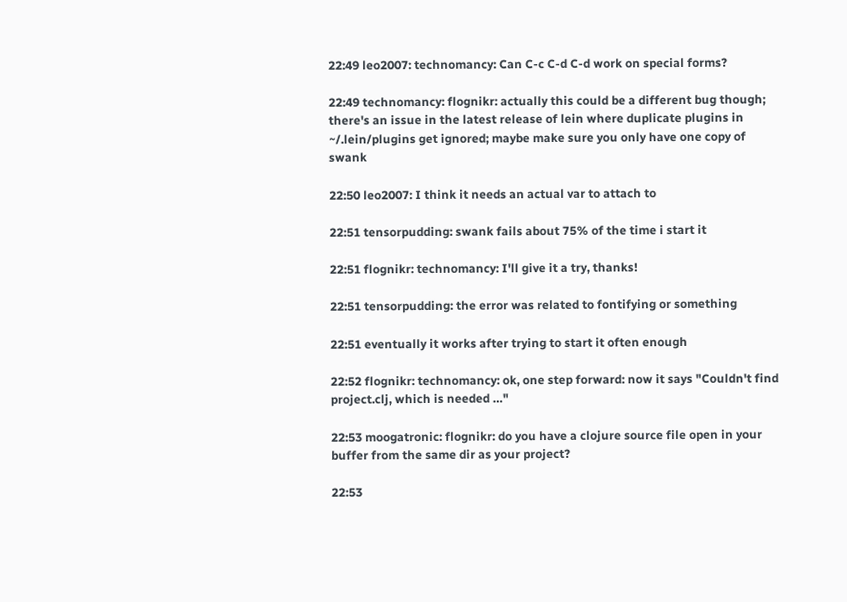22:49 leo2007: technomancy: Can C-c C-d C-d work on special forms?

22:49 technomancy: flognikr: actually this could be a different bug though; there's an issue in the latest release of lein where duplicate plugins in ~/.lein/plugins get ignored; maybe make sure you only have one copy of swank

22:50 leo2007: I think it needs an actual var to attach to

22:51 tensorpudding: swank fails about 75% of the time i start it

22:51 flognikr: technomancy: I'll give it a try, thanks!

22:51 tensorpudding: the error was related to fontifying or something

22:51 eventually it works after trying to start it often enough

22:52 flognikr: technomancy: ok, one step forward: now it says "Couldn't find project.clj, which is needed …"

22:53 moogatronic: flognikr: do you have a clojure source file open in your buffer from the same dir as your project?

22:53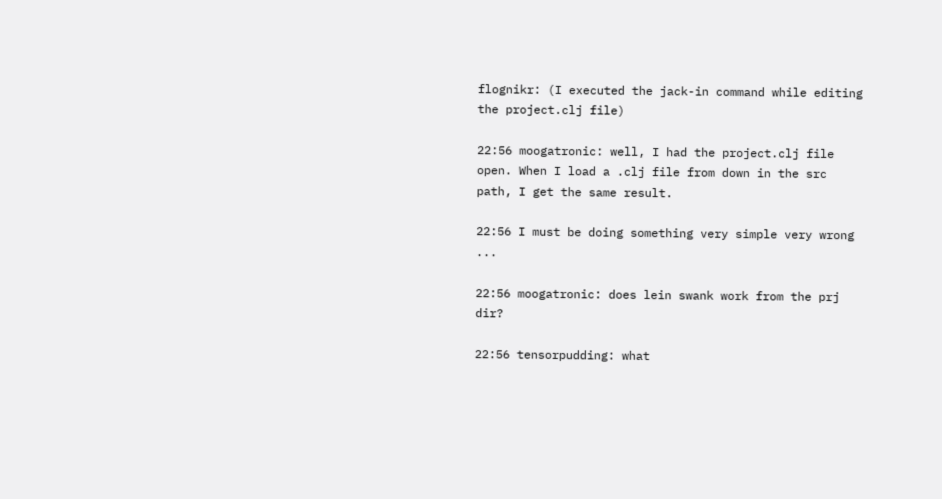flognikr: (I executed the jack-in command while editing the project.clj file)

22:56 moogatronic: well, I had the project.clj file open. When I load a .clj file from down in the src path, I get the same result.

22:56 I must be doing something very simple very wrong ...

22:56 moogatronic: does lein swank work from the prj dir?

22:56 tensorpudding: what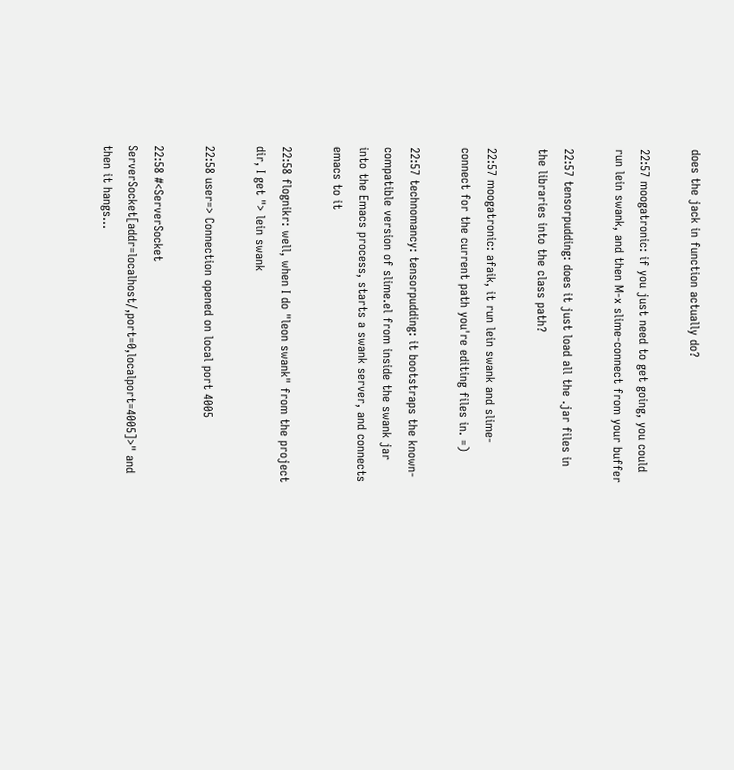does the jack in function actually do?

22:57 moogatronic: if you just need to get going, you could run lein swank, and then M-x slime-connect from your buffer

22:57 tensorpudding: does it just load all the .jar files in the libraries into the class path?

22:57 moogatronic: afaik, it run lein swank and slime-connect for the current path you're editing files in. =)

22:57 technomancy: tensorpudding: it bootstraps the known-compatible version of slime.el from inside the swank jar into the Emacs process, starts a swank server, and connects emacs to it

22:58 flognikr: well, when I do "leon swank" from the project dir, I get "> lein swank

22:58 user=> Connection opened on local port 4005

22:58 #<ServerSocket ServerSocket[addr=localhost/,port=0,localport=4005]>" and then it hangs…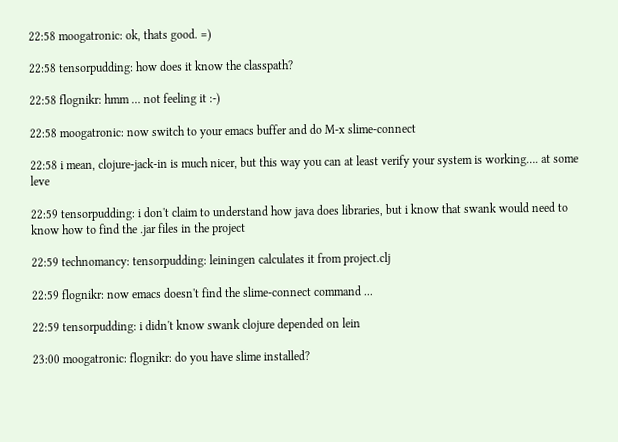22:58 moogatronic: ok, thats good. =)

22:58 tensorpudding: how does it know the classpath?

22:58 flognikr: hmm … not feeling it :-)

22:58 moogatronic: now switch to your emacs buffer and do M-x slime-connect

22:58 i mean, clojure-jack-in is much nicer, but this way you can at least verify your system is working…. at some leve

22:59 tensorpudding: i don't claim to understand how java does libraries, but i know that swank would need to know how to find the .jar files in the project

22:59 technomancy: tensorpudding: leiningen calculates it from project.clj

22:59 flognikr: now emacs doesn't find the slime-connect command ...

22:59 tensorpudding: i didn't know swank clojure depended on lein

23:00 moogatronic: flognikr: do you have slime installed?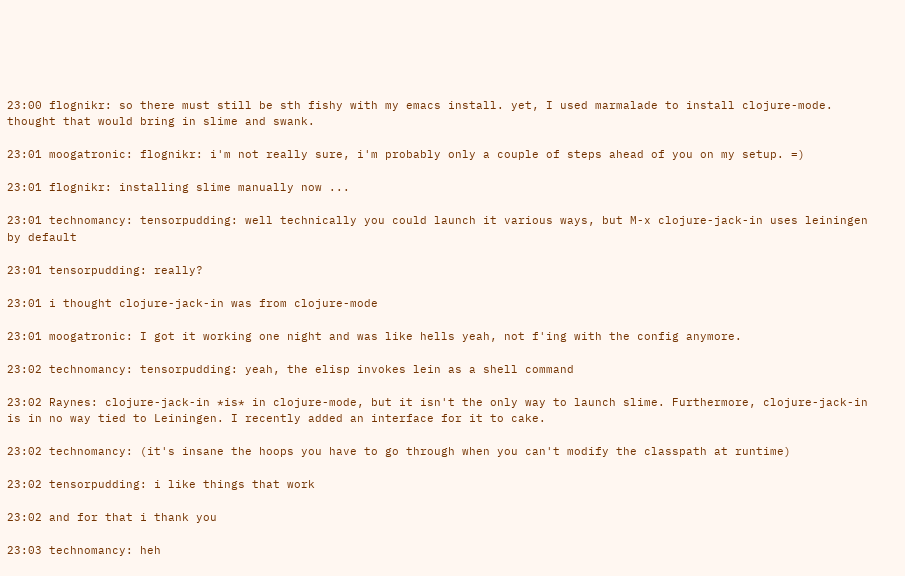23:00 flognikr: so there must still be sth fishy with my emacs install. yet, I used marmalade to install clojure-mode. thought that would bring in slime and swank.

23:01 moogatronic: flognikr: i'm not really sure, i'm probably only a couple of steps ahead of you on my setup. =)

23:01 flognikr: installing slime manually now ...

23:01 technomancy: tensorpudding: well technically you could launch it various ways, but M-x clojure-jack-in uses leiningen by default

23:01 tensorpudding: really?

23:01 i thought clojure-jack-in was from clojure-mode

23:01 moogatronic: I got it working one night and was like hells yeah, not f'ing with the config anymore.

23:02 technomancy: tensorpudding: yeah, the elisp invokes lein as a shell command

23:02 Raynes: clojure-jack-in *is* in clojure-mode, but it isn't the only way to launch slime. Furthermore, clojure-jack-in is in no way tied to Leiningen. I recently added an interface for it to cake.

23:02 technomancy: (it's insane the hoops you have to go through when you can't modify the classpath at runtime)

23:02 tensorpudding: i like things that work

23:02 and for that i thank you

23:03 technomancy: heh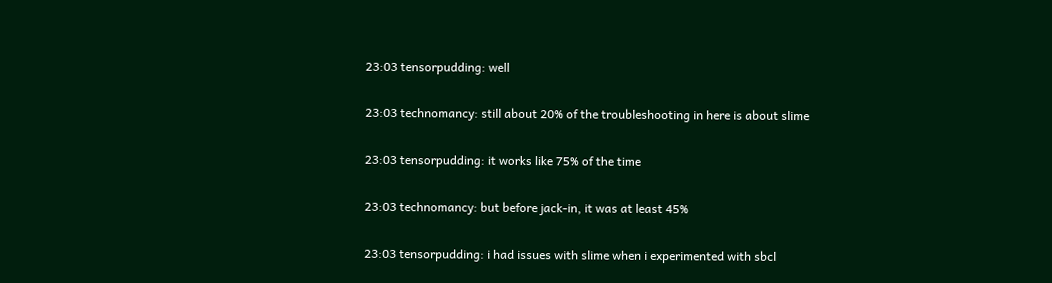23:03 tensorpudding: well

23:03 technomancy: still about 20% of the troubleshooting in here is about slime

23:03 tensorpudding: it works like 75% of the time

23:03 technomancy: but before jack-in, it was at least 45%

23:03 tensorpudding: i had issues with slime when i experimented with sbcl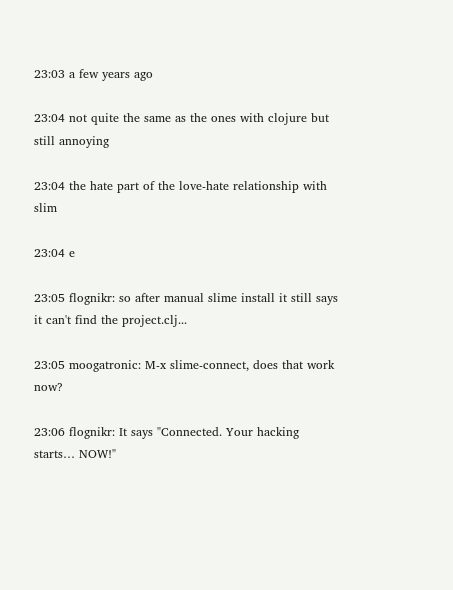23:03 a few years ago

23:04 not quite the same as the ones with clojure but still annoying

23:04 the hate part of the love-hate relationship with slim

23:04 e

23:05 flognikr: so after manual slime install it still says it can't find the project.clj...

23:05 moogatronic: M-x slime-connect, does that work now?

23:06 flognikr: It says "Connected. Your hacking starts… NOW!"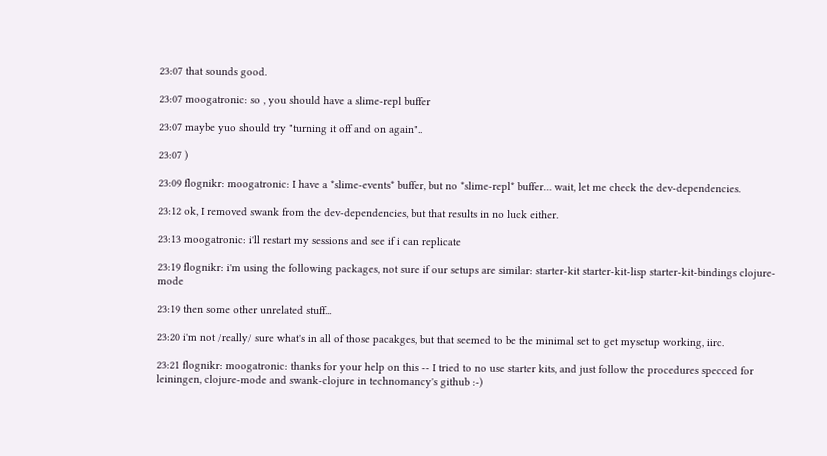23:07 that sounds good.

23:07 moogatronic: so , you should have a slime-repl buffer

23:07 maybe yuo should try "turning it off and on again"..

23:07 )

23:09 flognikr: moogatronic: I have a *slime-events* buffer, but no *slime-repl* buffer… wait, let me check the dev-dependencies.

23:12 ok, I removed swank from the dev-dependencies, but that results in no luck either.

23:13 moogatronic: i'll restart my sessions and see if i can replicate

23:19 flognikr: i'm using the following packages, not sure if our setups are similar: starter-kit starter-kit-lisp starter-kit-bindings clojure-mode

23:19 then some other unrelated stuff...

23:20 i'm not /really/ sure what's in all of those pacakges, but that seemed to be the minimal set to get mysetup working, iirc.

23:21 flognikr: moogatronic: thanks for your help on this -- I tried to no use starter kits, and just follow the procedures specced for leiningen, clojure-mode and swank-clojure in technomancy's github :-)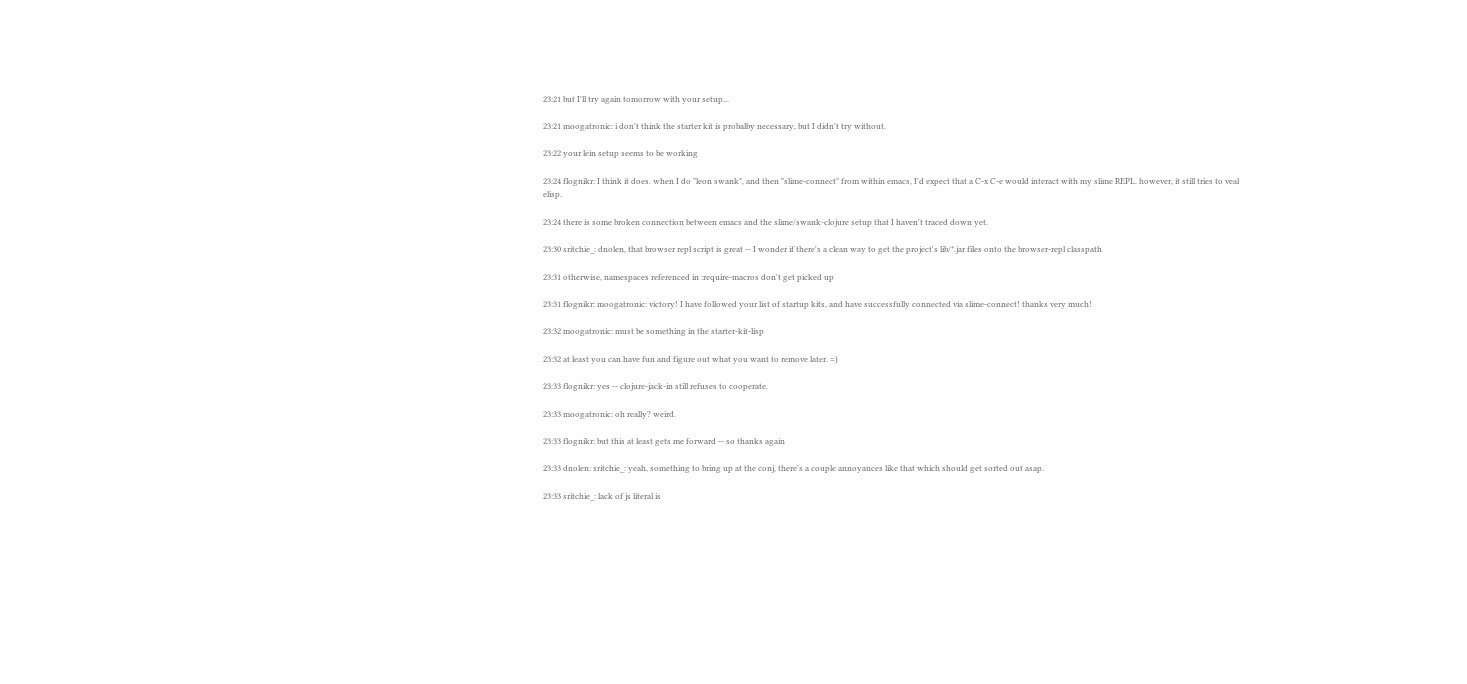23:21 but I'll try again tomorrow with your setup...

23:21 moogatronic: i don't think the starter kit is probalby necessary, but I didn't try without.

23:22 your lein setup seems to be working

23:24 flognikr: I think it does. when I do "leon swank", and then "slime-connect" from within emacs, I'd expect that a C-x C-e would interact with my slime REPL. however, it still tries to veal elisp.

23:24 there is some broken connection between emacs and the slime/swank-clojure setup that I haven't traced down yet.

23:30 sritchie_: dnolen, that browser repl script is great -- I wonder if there's a clean way to get the project's lib/*.jar files onto the browser-repl classpath

23:31 otherwise, namespaces referenced in :require-macros don't get picked up

23:31 flognikr: moogatronic: victory! I have followed your list of startup kits, and have successfully connected via slime-connect! thanks very much!

23:32 moogatronic: must be something in the starter-kit-lisp

23:32 at least you can have fun and figure out what you want to remove later. =)

23:33 flognikr: yes -- clojure-jack-in still refuses to cooperate.

23:33 moogatronic: oh really? weird.

23:33 flognikr: but this at least gets me forward -- so thanks again

23:33 dnolen: sritchie_: yeah, something to bring up at the conj, there's a couple annoyances like that which should get sorted out asap.

23:33 sritchie_: lack of js literal is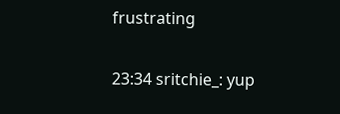frustrating

23:34 sritchie_: yup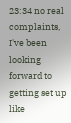23:34 no real complaints, I've been looking forward to getting set up like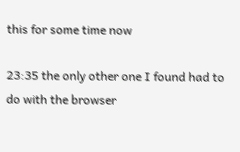this for some time now

23:35 the only other one I found had to do with the browser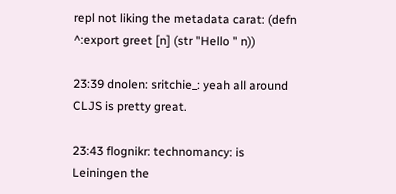repl not liking the metadata carat: (defn ^:export greet [n] (str "Hello " n))

23:39 dnolen: sritchie_: yeah all around CLJS is pretty great.

23:43 flognikr: technomancy: is Leiningen the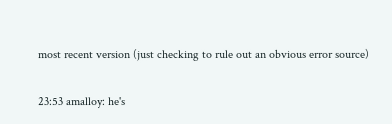most recent version (just checking to rule out an obvious error source)

23:53 amalloy: he's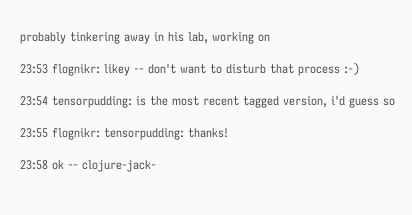probably tinkering away in his lab, working on

23:53 flognikr: likey -- don't want to disturb that process :-)

23:54 tensorpudding: is the most recent tagged version, i'd guess so

23:55 flognikr: tensorpudding: thanks!

23:58 ok -- clojure-jack-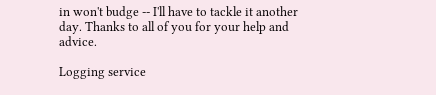in won't budge -- I'll have to tackle it another day. Thanks to all of you for your help and advice.

Logging service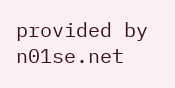provided by n01se.net